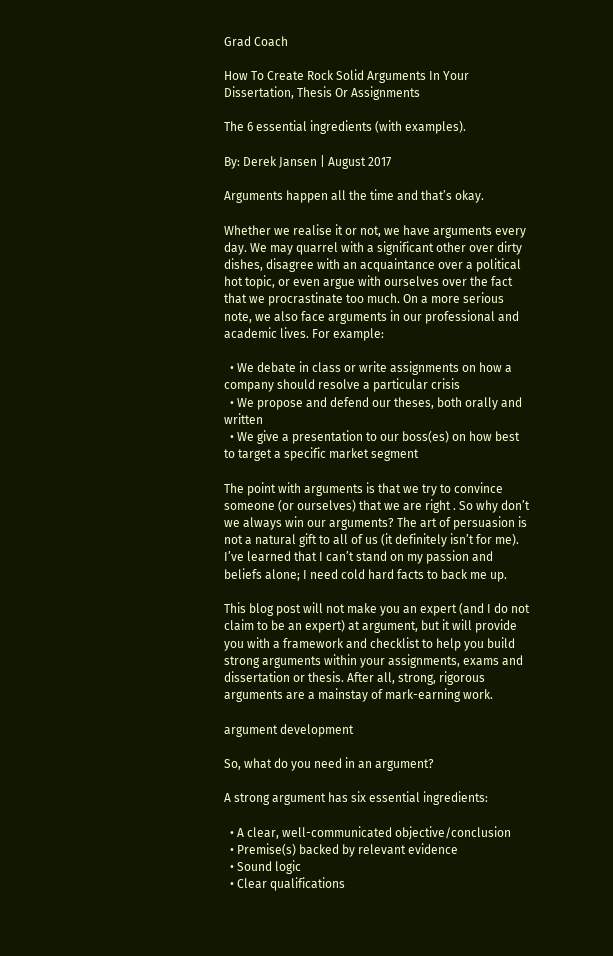Grad Coach

How To Create Rock Solid Arguments In Your Dissertation, Thesis Or Assignments

The 6 essential ingredients (with examples).

By: Derek Jansen | August 2017

Arguments happen all the time and that’s okay.

Whether we realise it or not, we have arguments every day. We may quarrel with a significant other over dirty dishes, disagree with an acquaintance over a political hot topic, or even argue with ourselves over the fact that we procrastinate too much. On a more serious note, we also face arguments in our professional and academic lives. For example:

  • We debate in class or write assignments on how a company should resolve a particular crisis
  • We propose and defend our theses, both orally and written
  • We give a presentation to our boss(es) on how best to target a specific market segment

The point with arguments is that we try to convince someone (or ourselves) that we are right . So why don’t we always win our arguments? The art of persuasion is not a natural gift to all of us (it definitely isn’t for me). I’ve learned that I can’t stand on my passion and beliefs alone; I need cold hard facts to back me up.

This blog post will not make you an expert (and I do not claim to be an expert) at argument, but it will provide you with a framework and checklist to help you build strong arguments within your assignments, exams and dissertation or thesis. After all, strong, rigorous arguments are a mainstay of mark-earning work.

argument development

So, what do you need in an argument?

A strong argument has six essential ingredients:

  • A clear, well-communicated objective/conclusion
  • Premise(s) backed by relevant evidence
  • Sound logic
  • Clear qualifications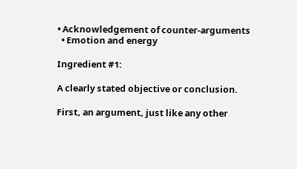• Acknowledgement of counter-arguments
  • Emotion and energy

Ingredient #1:

A clearly stated objective or conclusion.

First, an argument, just like any other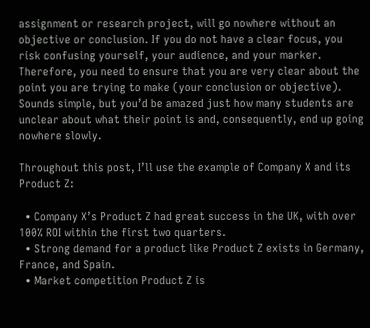assignment or research project, will go nowhere without an objective or conclusion. If you do not have a clear focus, you risk confusing yourself, your audience, and your marker. Therefore, you need to ensure that you are very clear about the point you are trying to make (your conclusion or objective). Sounds simple, but you’d be amazed just how many students are unclear about what their point is and, consequently, end up going nowhere slowly.

Throughout this post, I’ll use the example of Company X and its Product Z:

  • Company X’s Product Z had great success in the UK, with over 100% ROI within the first two quarters.
  • Strong demand for a product like Product Z exists in Germany, France, and Spain.
  • Market competition Product Z is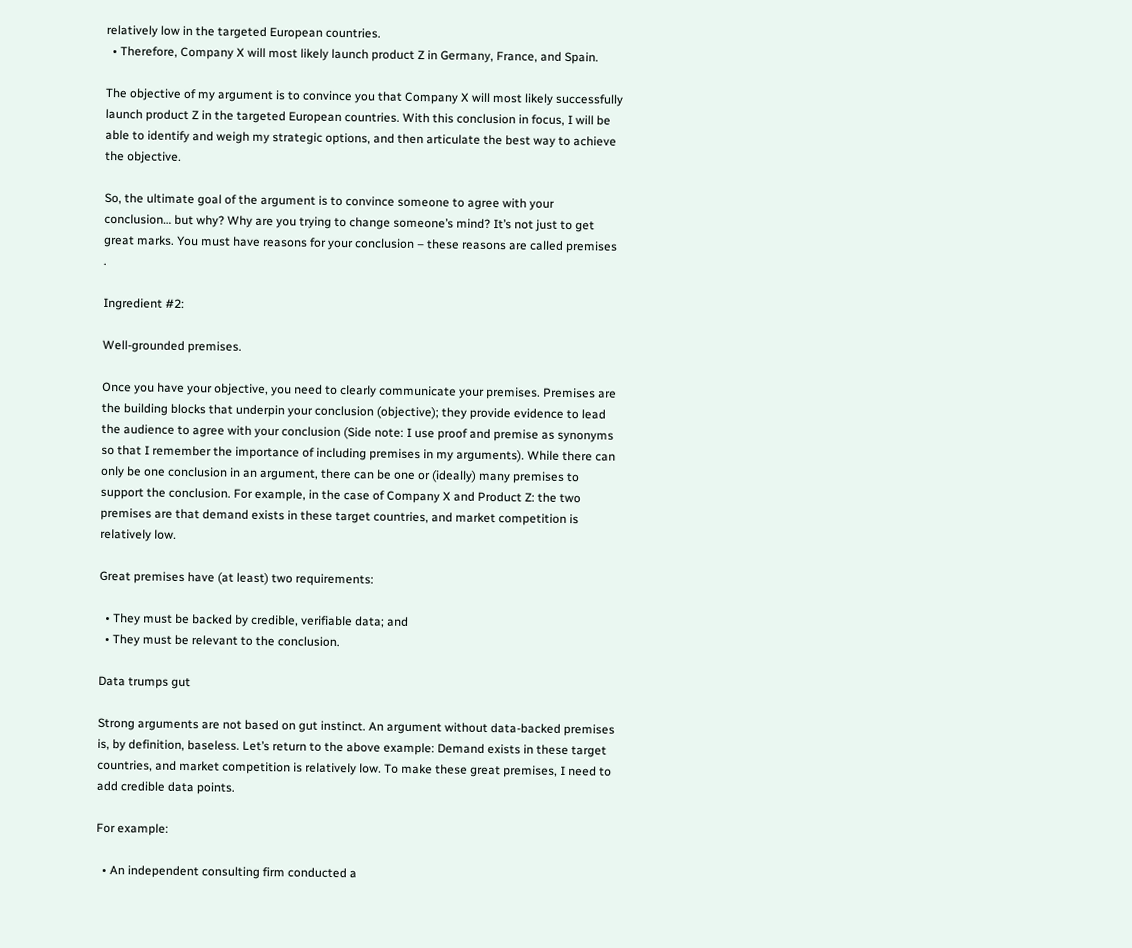relatively low in the targeted European countries.
  • Therefore, Company X will most likely launch product Z in Germany, France, and Spain.

The objective of my argument is to convince you that Company X will most likely successfully launch product Z in the targeted European countries. With this conclusion in focus, I will be able to identify and weigh my strategic options, and then articulate the best way to achieve the objective.

So, the ultimate goal of the argument is to convince someone to agree with your conclusion… but why? Why are you trying to change someone’s mind? It’s not just to get great marks. You must have reasons for your conclusion – these reasons are called premises .

Ingredient #2:

Well-grounded premises.

Once you have your objective, you need to clearly communicate your premises. Premises are the building blocks that underpin your conclusion (objective); they provide evidence to lead the audience to agree with your conclusion (Side note: I use proof and premise as synonyms so that I remember the importance of including premises in my arguments). While there can only be one conclusion in an argument, there can be one or (ideally) many premises to support the conclusion. For example, in the case of Company X and Product Z: the two premises are that demand exists in these target countries, and market competition is relatively low.

Great premises have (at least) two requirements:

  • They must be backed by credible, verifiable data; and
  • They must be relevant to the conclusion.

Data trumps gut

Strong arguments are not based on gut instinct. An argument without data-backed premises is, by definition, baseless. Let’s return to the above example: Demand exists in these target countries, and market competition is relatively low. To make these great premises, I need to add credible data points.

For example:

  • An independent consulting firm conducted a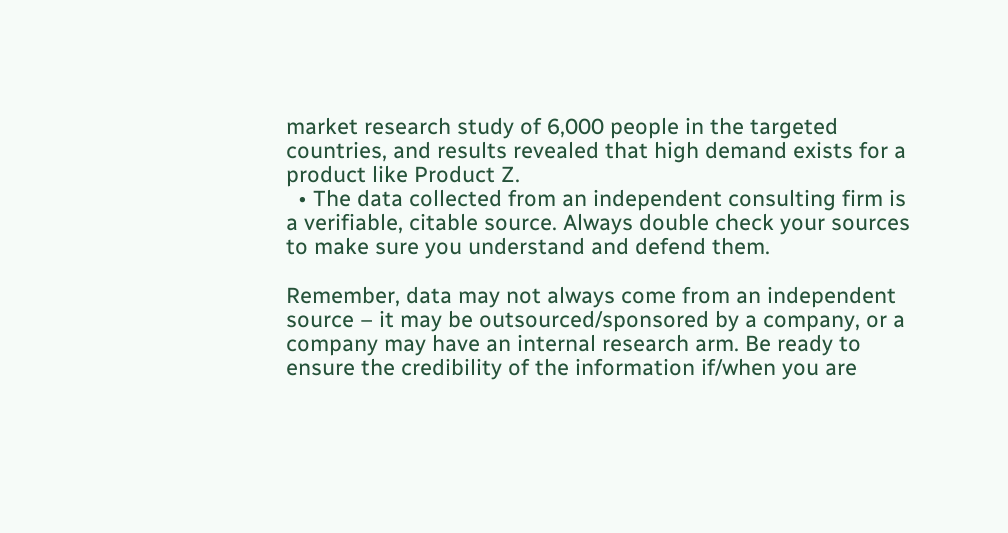market research study of 6,000 people in the targeted countries, and results revealed that high demand exists for a product like Product Z.
  • The data collected from an independent consulting firm is a verifiable, citable source. Always double check your sources to make sure you understand and defend them.

Remember, data may not always come from an independent source – it may be outsourced/sponsored by a company, or a company may have an internal research arm. Be ready to ensure the credibility of the information if/when you are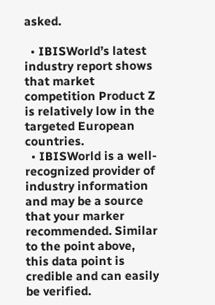asked.

  • IBISWorld’s latest industry report shows that market competition Product Z is relatively low in the targeted European countries.
  • IBISWorld is a well-recognized provider of industry information and may be a source that your marker recommended. Similar to the point above, this data point is credible and can easily be verified.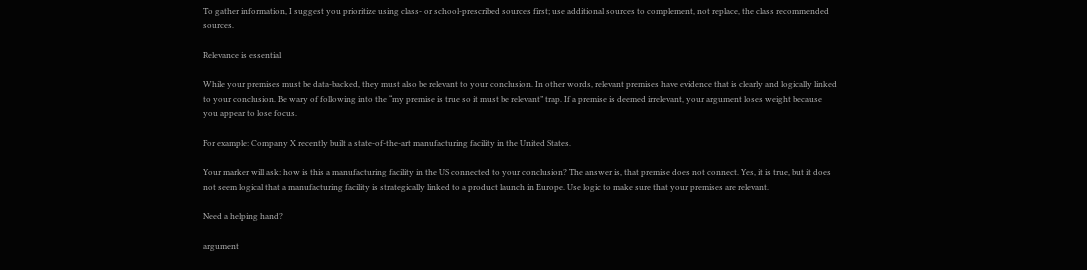To gather information, I suggest you prioritize using class- or school-prescribed sources first; use additional sources to complement, not replace, the class recommended sources.

Relevance is essential

While your premises must be data-backed, they must also be relevant to your conclusion. In other words, relevant premises have evidence that is clearly and logically linked to your conclusion. Be wary of following into the “my premise is true so it must be relevant” trap. If a premise is deemed irrelevant, your argument loses weight because you appear to lose focus.

For example: Company X recently built a state-of-the-art manufacturing facility in the United States.

Your marker will ask: how is this a manufacturing facility in the US connected to your conclusion? The answer is, that premise does not connect. Yes, it is true, but it does not seem logical that a manufacturing facility is strategically linked to a product launch in Europe. Use logic to make sure that your premises are relevant.

Need a helping hand?

argument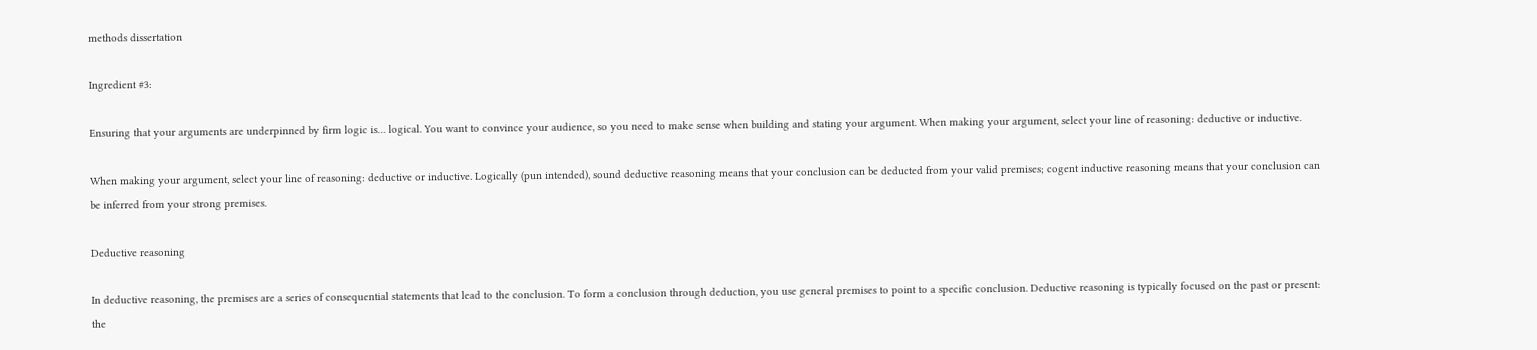methods dissertation

Ingredient #3:

Ensuring that your arguments are underpinned by firm logic is… logical. You want to convince your audience, so you need to make sense when building and stating your argument. When making your argument, select your line of reasoning: deductive or inductive.

When making your argument, select your line of reasoning: deductive or inductive. Logically (pun intended), sound deductive reasoning means that your conclusion can be deducted from your valid premises; cogent inductive reasoning means that your conclusion can be inferred from your strong premises.

Deductive reasoning

In deductive reasoning, the premises are a series of consequential statements that lead to the conclusion. To form a conclusion through deduction, you use general premises to point to a specific conclusion. Deductive reasoning is typically focused on the past or present: the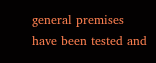general premises have been tested and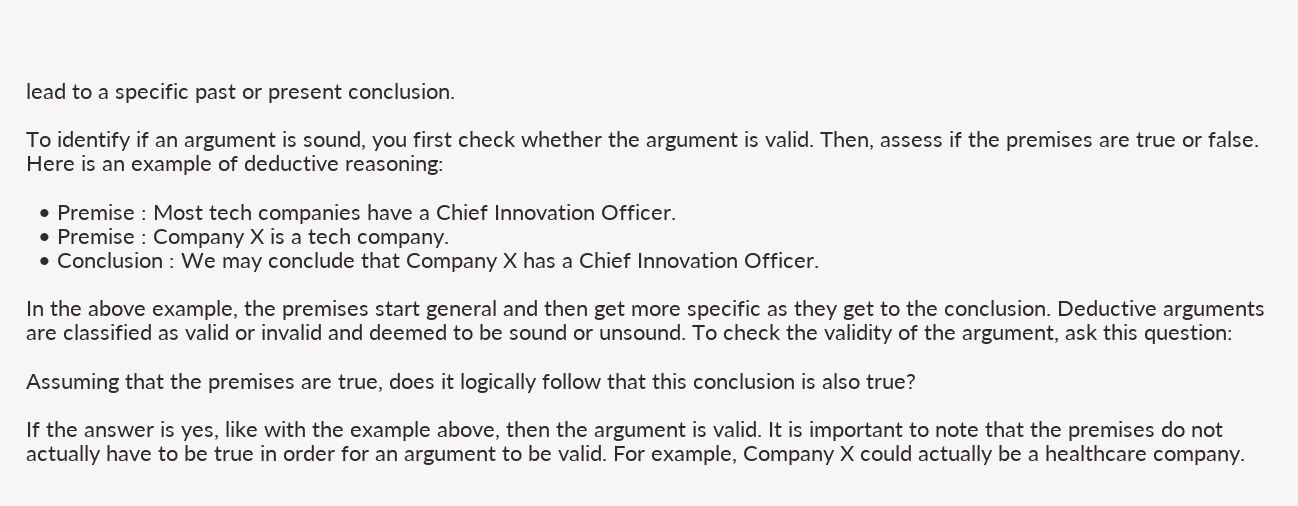lead to a specific past or present conclusion.

To identify if an argument is sound, you first check whether the argument is valid. Then, assess if the premises are true or false. Here is an example of deductive reasoning:

  • Premise : Most tech companies have a Chief Innovation Officer.
  • Premise : Company X is a tech company.
  • Conclusion : We may conclude that Company X has a Chief Innovation Officer.

In the above example, the premises start general and then get more specific as they get to the conclusion. Deductive arguments are classified as valid or invalid and deemed to be sound or unsound. To check the validity of the argument, ask this question:

Assuming that the premises are true, does it logically follow that this conclusion is also true?

If the answer is yes, like with the example above, then the argument is valid. It is important to note that the premises do not actually have to be true in order for an argument to be valid. For example, Company X could actually be a healthcare company.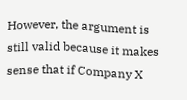However, the argument is still valid because it makes sense that if Company X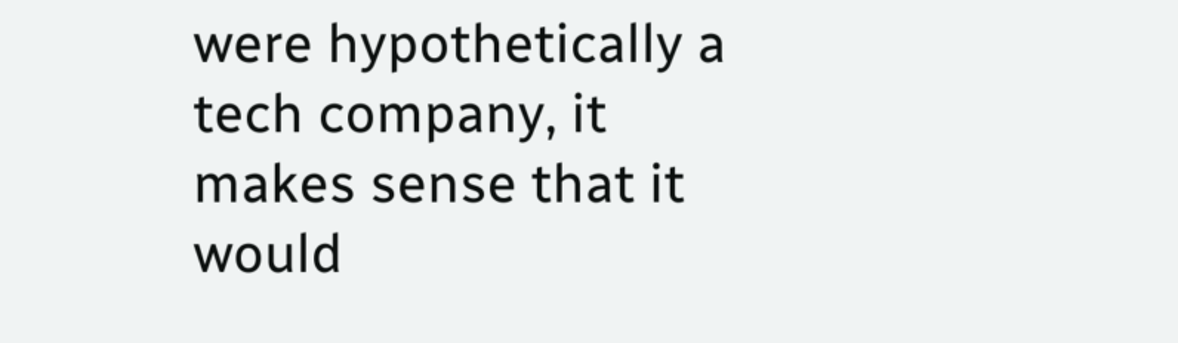were hypothetically a tech company, it makes sense that it would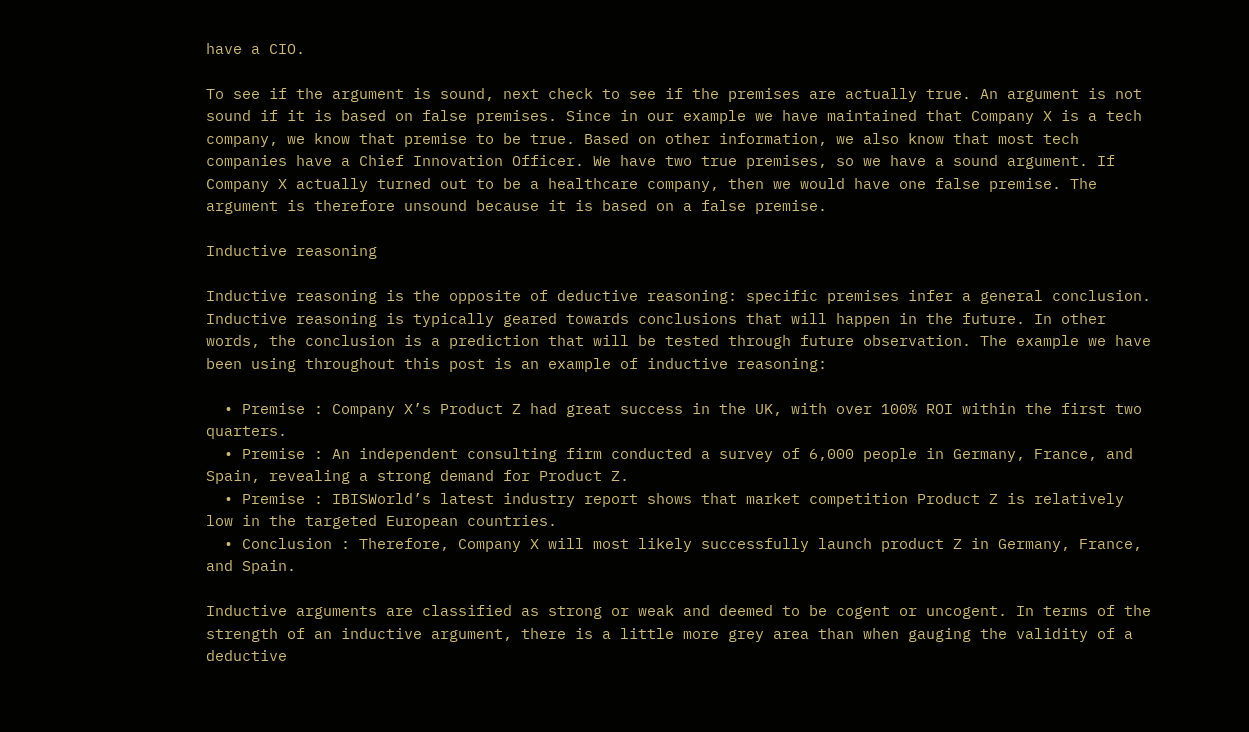have a CIO.

To see if the argument is sound, next check to see if the premises are actually true. An argument is not sound if it is based on false premises. Since in our example we have maintained that Company X is a tech company, we know that premise to be true. Based on other information, we also know that most tech companies have a Chief Innovation Officer. We have two true premises, so we have a sound argument. If Company X actually turned out to be a healthcare company, then we would have one false premise. The argument is therefore unsound because it is based on a false premise.

Inductive reasoning

Inductive reasoning is the opposite of deductive reasoning: specific premises infer a general conclusion. Inductive reasoning is typically geared towards conclusions that will happen in the future. In other words, the conclusion is a prediction that will be tested through future observation. The example we have been using throughout this post is an example of inductive reasoning:

  • Premise : Company X’s Product Z had great success in the UK, with over 100% ROI within the first two quarters.
  • Premise : An independent consulting firm conducted a survey of 6,000 people in Germany, France, and Spain, revealing a strong demand for Product Z.
  • Premise : IBISWorld’s latest industry report shows that market competition Product Z is relatively low in the targeted European countries.
  • Conclusion : Therefore, Company X will most likely successfully launch product Z in Germany, France, and Spain.

Inductive arguments are classified as strong or weak and deemed to be cogent or uncogent. In terms of the strength of an inductive argument, there is a little more grey area than when gauging the validity of a deductive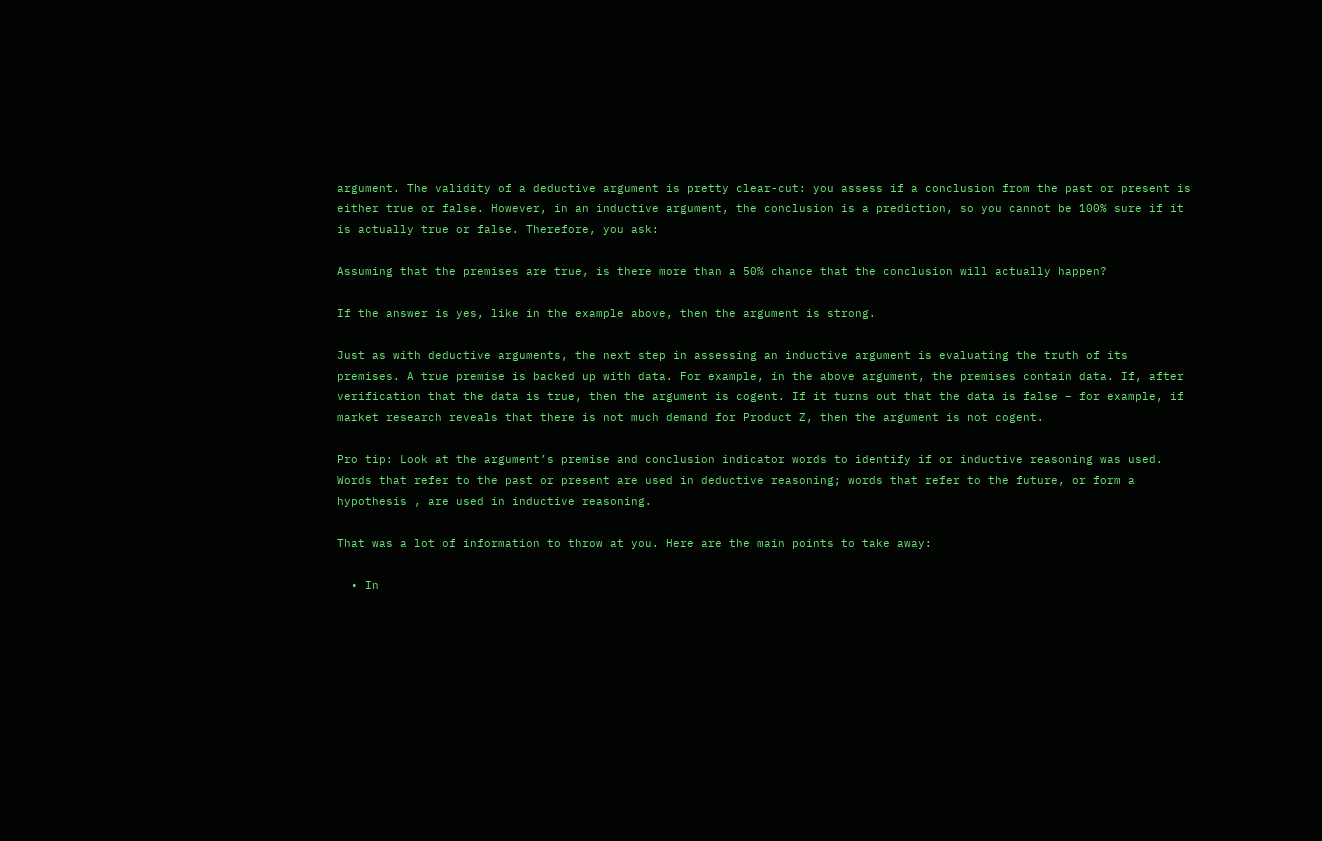argument. The validity of a deductive argument is pretty clear-cut: you assess if a conclusion from the past or present is either true or false. However, in an inductive argument, the conclusion is a prediction, so you cannot be 100% sure if it is actually true or false. Therefore, you ask:

Assuming that the premises are true, is there more than a 50% chance that the conclusion will actually happen?

If the answer is yes, like in the example above, then the argument is strong.

Just as with deductive arguments, the next step in assessing an inductive argument is evaluating the truth of its premises. A true premise is backed up with data. For example, in the above argument, the premises contain data. If, after verification that the data is true, then the argument is cogent. If it turns out that the data is false – for example, if market research reveals that there is not much demand for Product Z, then the argument is not cogent.

Pro tip: Look at the argument’s premise and conclusion indicator words to identify if or inductive reasoning was used. Words that refer to the past or present are used in deductive reasoning; words that refer to the future, or form a hypothesis , are used in inductive reasoning.

That was a lot of information to throw at you. Here are the main points to take away:

  • In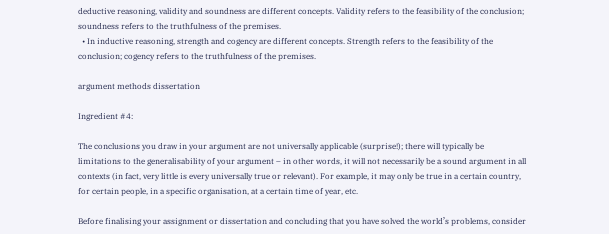deductive reasoning, validity and soundness are different concepts. Validity refers to the feasibility of the conclusion; soundness refers to the truthfulness of the premises.
  • In inductive reasoning, strength and cogency are different concepts. Strength refers to the feasibility of the conclusion; cogency refers to the truthfulness of the premises.

argument methods dissertation

Ingredient #4:

The conclusions you draw in your argument are not universally applicable (surprise!); there will typically be limitations to the generalisability of your argument – in other words, it will not necessarily be a sound argument in all contexts (in fact, very little is every universally true or relevant). For example, it may only be true in a certain country, for certain people, in a specific organisation, at a certain time of year, etc.

Before finalising your assignment or dissertation and concluding that you have solved the world’s problems, consider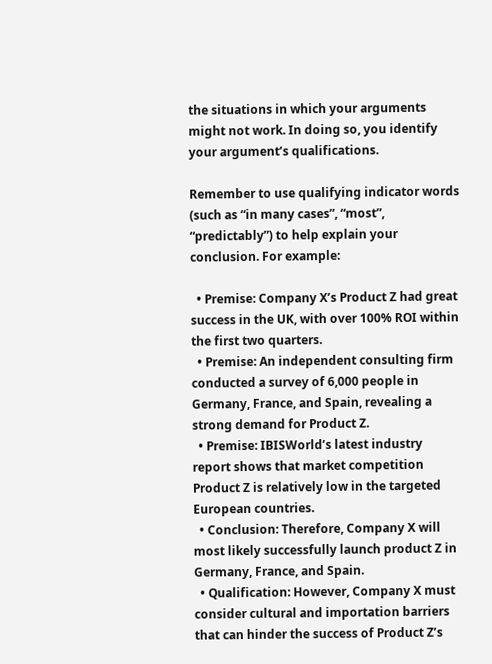the situations in which your arguments might not work. In doing so, you identify your argument’s qualifications.

Remember to use qualifying indicator words (such as “in many cases”, “most”, “predictably”) to help explain your conclusion. For example:

  • Premise: Company X’s Product Z had great success in the UK, with over 100% ROI within the first two quarters.
  • Premise: An independent consulting firm conducted a survey of 6,000 people in Germany, France, and Spain, revealing a strong demand for Product Z.
  • Premise: IBISWorld’s latest industry report shows that market competition Product Z is relatively low in the targeted European countries.
  • Conclusion: Therefore, Company X will most likely successfully launch product Z in Germany, France, and Spain.
  • Qualification: However, Company X must consider cultural and importation barriers that can hinder the success of Product Z’s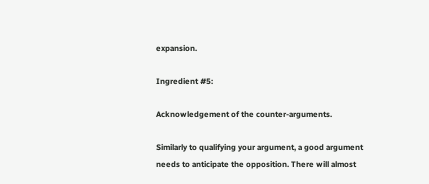expansion.

Ingredient #5:

Acknowledgement of the counter-arguments.

Similarly to qualifying your argument, a good argument needs to anticipate the opposition. There will almost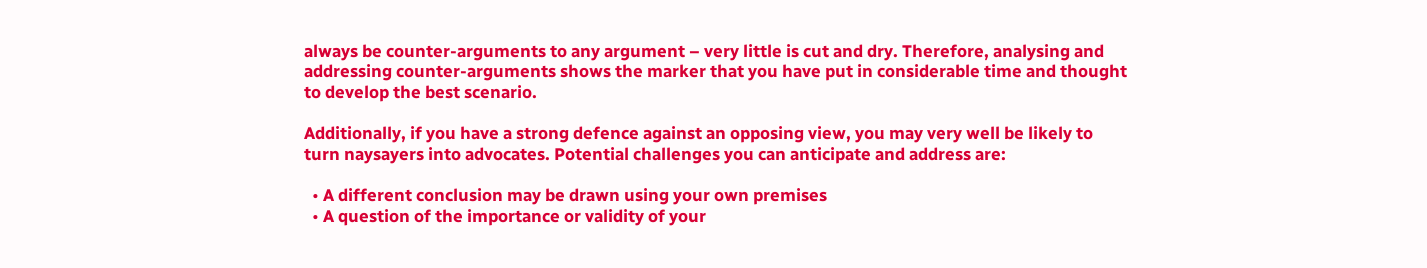always be counter-arguments to any argument – very little is cut and dry. Therefore, analysing and addressing counter-arguments shows the marker that you have put in considerable time and thought to develop the best scenario.

Additionally, if you have a strong defence against an opposing view, you may very well be likely to turn naysayers into advocates. Potential challenges you can anticipate and address are:

  • A different conclusion may be drawn using your own premises
  • A question of the importance or validity of your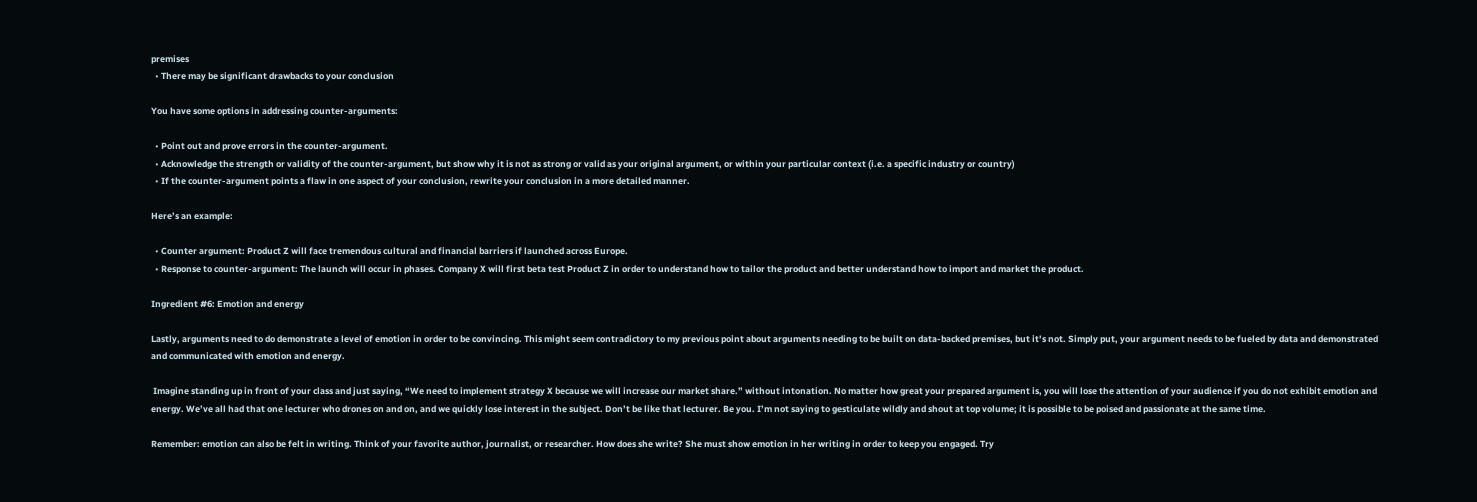premises
  • There may be significant drawbacks to your conclusion

You have some options in addressing counter-arguments:

  • Point out and prove errors in the counter-argument.
  • Acknowledge the strength or validity of the counter-argument, but show why it is not as strong or valid as your original argument, or within your particular context (i.e. a specific industry or country)
  • If the counter-argument points a flaw in one aspect of your conclusion, rewrite your conclusion in a more detailed manner.

Here’s an example:

  • Counter argument: Product Z will face tremendous cultural and financial barriers if launched across Europe.
  • Response to counter-argument: The launch will occur in phases. Company X will first beta test Product Z in order to understand how to tailor the product and better understand how to import and market the product.

Ingredient #6: Emotion and energy

Lastly, arguments need to do demonstrate a level of emotion in order to be convincing. This might seem contradictory to my previous point about arguments needing to be built on data-backed premises, but it’s not. Simply put, your argument needs to be fueled by data and demonstrated and communicated with emotion and energy.

 Imagine standing up in front of your class and just saying, “We need to implement strategy X because we will increase our market share.” without intonation. No matter how great your prepared argument is, you will lose the attention of your audience if you do not exhibit emotion and energy. We’ve all had that one lecturer who drones on and on, and we quickly lose interest in the subject. Don’t be like that lecturer. Be you. I’m not saying to gesticulate wildly and shout at top volume; it is possible to be poised and passionate at the same time.

Remember: emotion can also be felt in writing. Think of your favorite author, journalist, or researcher. How does she write? She must show emotion in her writing in order to keep you engaged. Try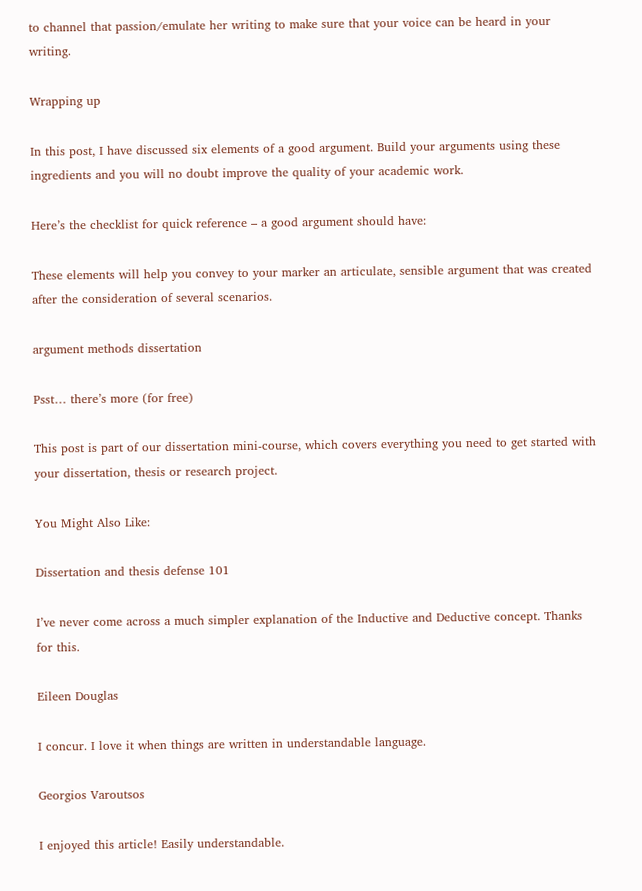to channel that passion/emulate her writing to make sure that your voice can be heard in your writing.

Wrapping up

In this post, I have discussed six elements of a good argument. Build your arguments using these ingredients and you will no doubt improve the quality of your academic work.

Here’s the checklist for quick reference – a good argument should have:

These elements will help you convey to your marker an articulate, sensible argument that was created after the consideration of several scenarios.

argument methods dissertation

Psst… there’s more (for free)

This post is part of our dissertation mini-course, which covers everything you need to get started with your dissertation, thesis or research project.

You Might Also Like:

Dissertation and thesis defense 101

I’ve never come across a much simpler explanation of the Inductive and Deductive concept. Thanks for this.

Eileen Douglas

I concur. I love it when things are written in understandable language.

Georgios Varoutsos

I enjoyed this article! Easily understandable.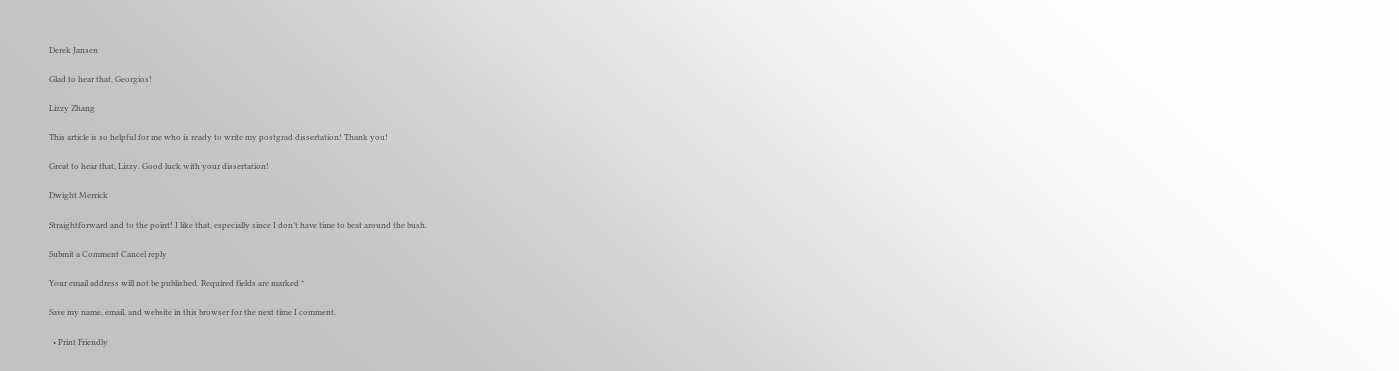Derek Jansen

Glad to hear that, Georgios!

Lizzy Zhang

This article is so helpful for me who is ready to write my postgrad dissertation! Thank you!

Great to hear that, Lizzy. Good luck with your dissertation!

Dwight Merrick

Straightforward and to the point! I like that, especially since I don’t have time to beat around the bush.

Submit a Comment Cancel reply

Your email address will not be published. Required fields are marked *

Save my name, email, and website in this browser for the next time I comment.

  • Print Friendly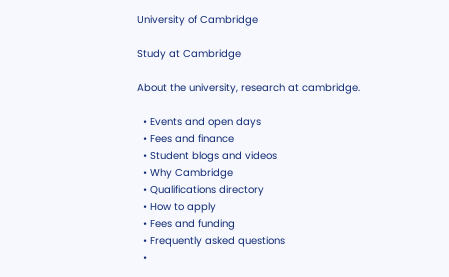University of Cambridge

Study at Cambridge

About the university, research at cambridge.

  • Events and open days
  • Fees and finance
  • Student blogs and videos
  • Why Cambridge
  • Qualifications directory
  • How to apply
  • Fees and funding
  • Frequently asked questions
  •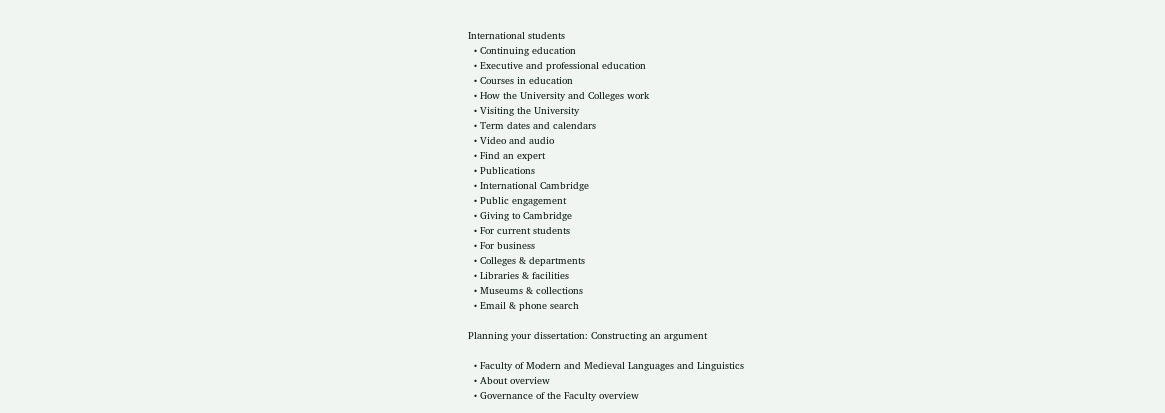International students
  • Continuing education
  • Executive and professional education
  • Courses in education
  • How the University and Colleges work
  • Visiting the University
  • Term dates and calendars
  • Video and audio
  • Find an expert
  • Publications
  • International Cambridge
  • Public engagement
  • Giving to Cambridge
  • For current students
  • For business
  • Colleges & departments
  • Libraries & facilities
  • Museums & collections
  • Email & phone search

Planning your dissertation: Constructing an argument

  • Faculty of Modern and Medieval Languages and Linguistics
  • About overview
  • Governance of the Faculty overview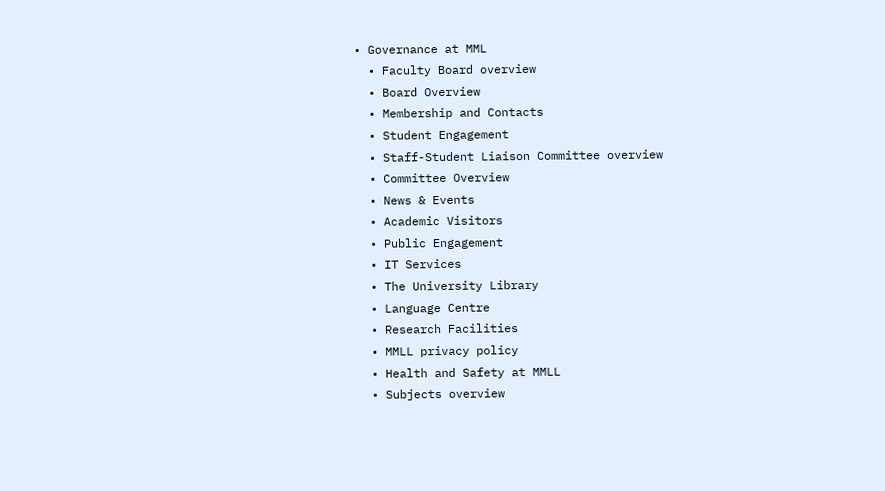• Governance at MML
  • Faculty Board overview
  • Board Overview
  • Membership and Contacts
  • Student Engagement
  • Staff-Student Liaison Committee overview
  • Committee Overview
  • News & Events
  • Academic Visitors
  • Public Engagement
  • IT Services
  • The University Library
  • Language Centre
  • Research Facilities
  • MMLL privacy policy
  • Health and Safety at MMLL
  • Subjects overview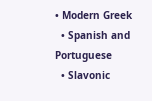• Modern Greek
  • Spanish and Portuguese
  • Slavonic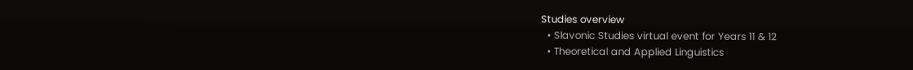Studies overview
  • Slavonic Studies virtual event for Years 11 & 12
  • Theoretical and Applied Linguistics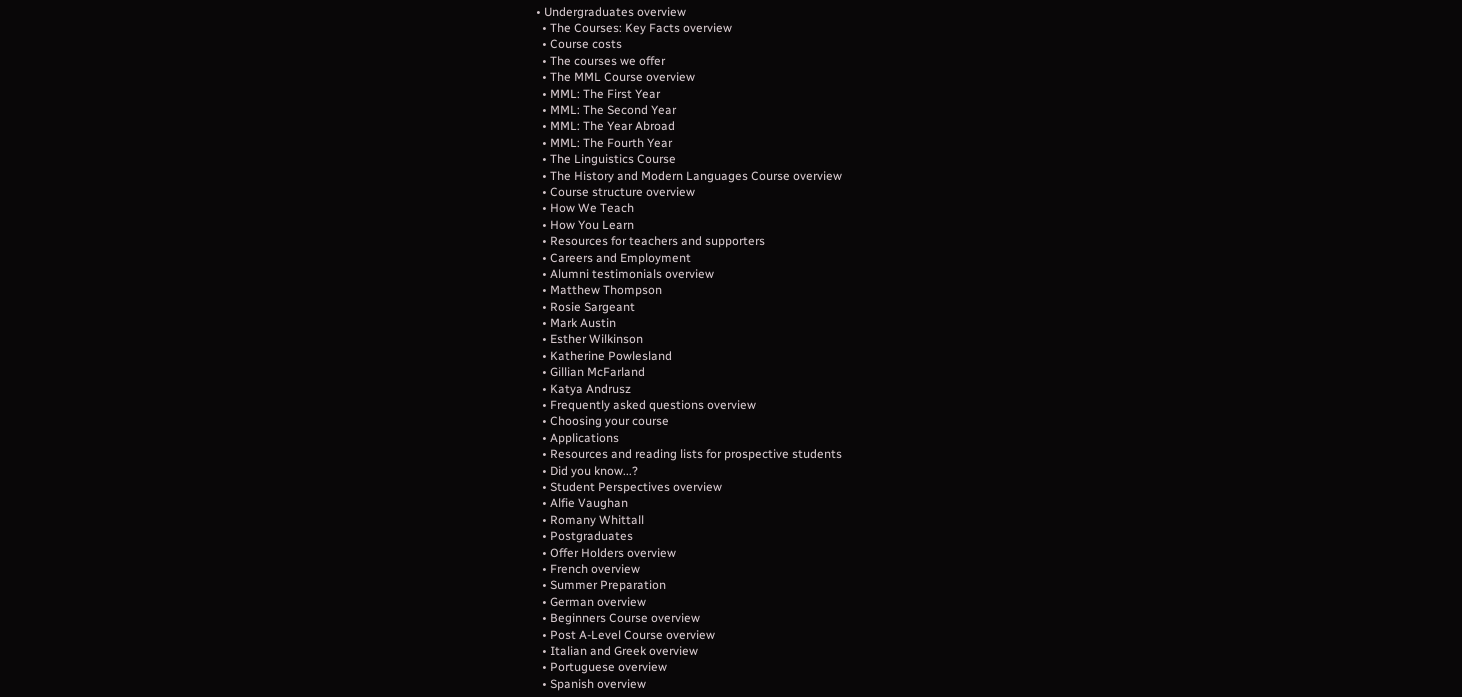• Undergraduates overview
  • The Courses: Key Facts overview
  • Course costs
  • The courses we offer
  • The MML Course overview
  • MML: The First Year
  • MML: The Second Year
  • MML: The Year Abroad
  • MML: The Fourth Year
  • The Linguistics Course
  • The History and Modern Languages Course overview
  • Course structure overview
  • How We Teach
  • How You Learn
  • Resources for teachers and supporters
  • Careers and Employment
  • Alumni testimonials overview
  • Matthew Thompson
  • Rosie Sargeant
  • Mark Austin
  • Esther Wilkinson
  • Katherine Powlesland
  • Gillian McFarland
  • Katya Andrusz
  • Frequently asked questions overview
  • Choosing your course
  • Applications
  • Resources and reading lists for prospective students
  • Did you know...?
  • Student Perspectives overview
  • Alfie Vaughan
  • Romany Whittall
  • Postgraduates
  • Offer Holders overview
  • French overview
  • Summer Preparation
  • German overview
  • Beginners Course overview
  • Post A-Level Course overview
  • Italian and Greek overview
  • Portuguese overview
  • Spanish overview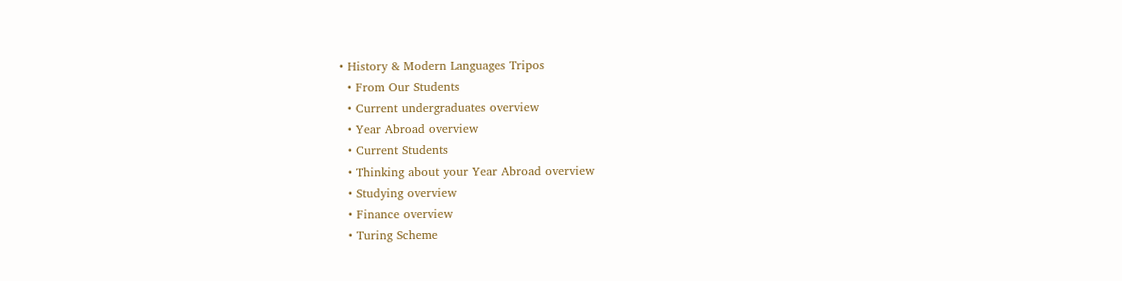• History & Modern Languages Tripos
  • From Our Students
  • Current undergraduates overview
  • Year Abroad overview
  • Current Students
  • Thinking about your Year Abroad overview
  • Studying overview
  • Finance overview
  • Turing Scheme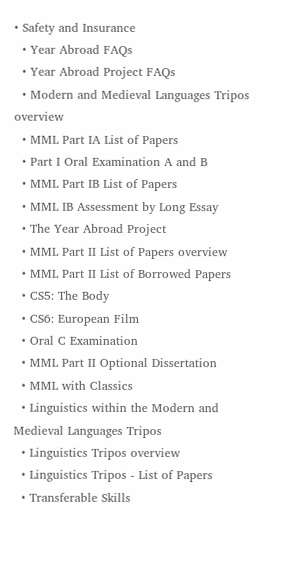• Safety and Insurance
  • Year Abroad FAQs
  • Year Abroad Project FAQs
  • Modern and Medieval Languages Tripos overview
  • MML Part IA List of Papers
  • Part I Oral Examination A and B
  • MML Part IB List of Papers
  • MML IB Assessment by Long Essay
  • The Year Abroad Project
  • MML Part II List of Papers overview
  • MML Part II List of Borrowed Papers
  • CS5: The Body
  • CS6: European Film
  • Oral C Examination
  • MML Part II Optional Dissertation
  • MML with Classics
  • Linguistics within the Modern and Medieval Languages Tripos
  • Linguistics Tripos overview
  • Linguistics Tripos - List of Papers
  • Transferable Skills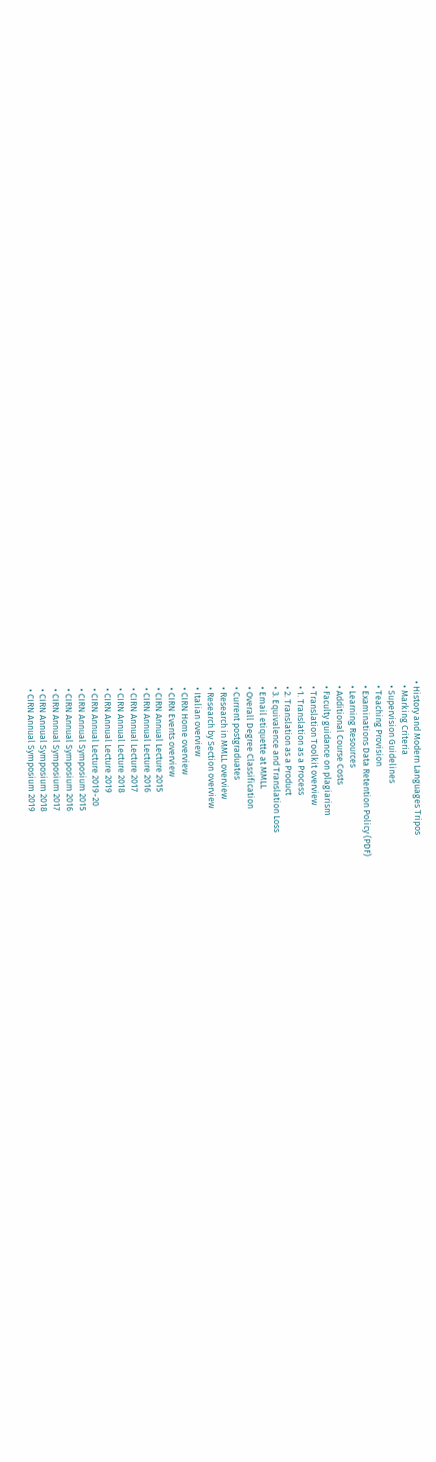• History and Modern Languages Tripos
  • Marking Criteria
  • Supervision Guidelines
  • Teaching Provision
  • Examinations Data Retention Policy (PDF)
  • Learning Resources
  • Additional Course Costs
  • Faculty guidance on plagiarism
  • Translation Toolkit overview
  • 1. Translation as a Process
  • 2. Translation as a Product
  • 3. Equivalence and Translation Loss
  • Email etiquette at MMLL
  • Overall Degree Classification
  • Current postgraduates
  • Research in MMLL overview
  • Research by Section overview
  • Italian overview
  • CIRN Home overview
  • CIRN Events overview
  • CIRN Annual Lecture 2015
  • CIRN Annual Lecture 2016
  • CIRN Annual Lecture 2017
  • CIRN Annual Lecture 2018
  • CIRN Annual Lecture 2019
  • CIRN Annual Lecture 2019-20
  • CIRN Annual Symposium 2015
  • CIRN Annual Symposium 2016
  • CIRN Annual Symposium 2017
  • CIRN Annual Symposium 2018
  • CIRN Annual Symposium 2019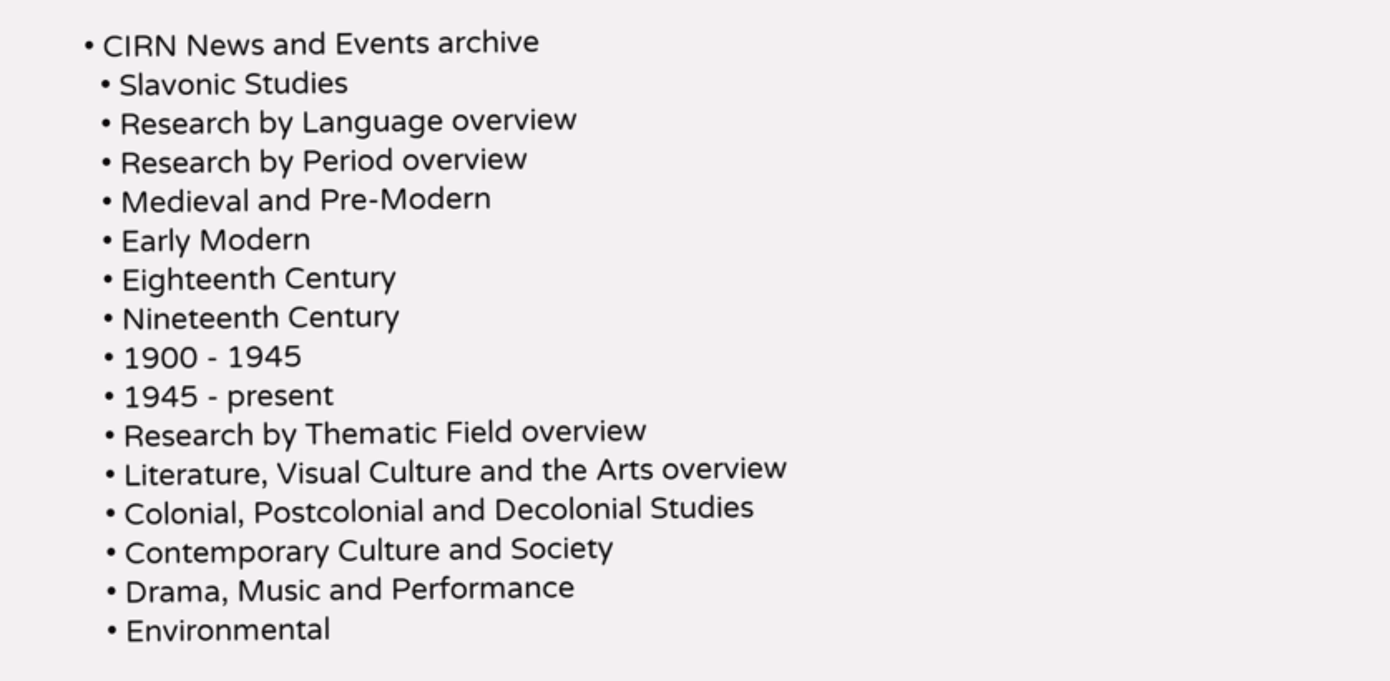• CIRN News and Events archive
  • Slavonic Studies
  • Research by Language overview
  • Research by Period overview
  • Medieval and Pre-Modern
  • Early Modern
  • Eighteenth Century
  • Nineteenth Century
  • 1900 - 1945
  • 1945 - present
  • Research by Thematic Field overview
  • Literature, Visual Culture and the Arts overview
  • Colonial, Postcolonial and Decolonial Studies
  • Contemporary Culture and Society
  • Drama, Music and Performance
  • Environmental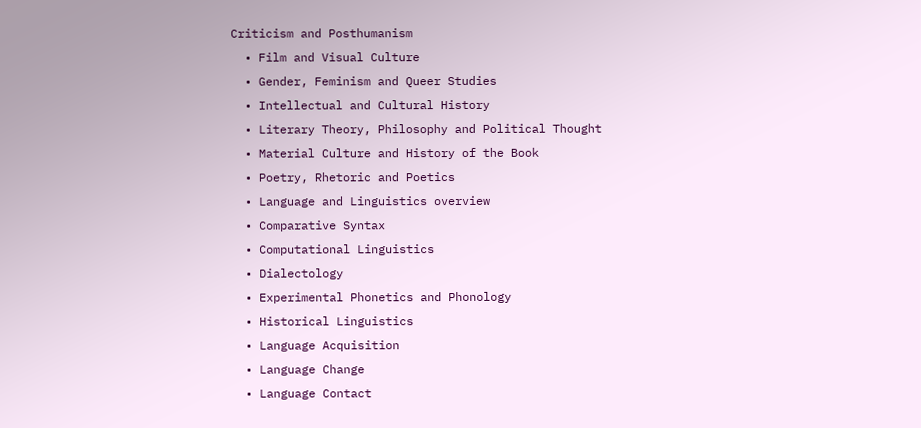Criticism and Posthumanism
  • Film and Visual Culture
  • Gender, Feminism and Queer Studies
  • Intellectual and Cultural History
  • Literary Theory, Philosophy and Political Thought
  • Material Culture and History of the Book
  • Poetry, Rhetoric and Poetics
  • Language and Linguistics overview
  • Comparative Syntax
  • Computational Linguistics
  • Dialectology
  • Experimental Phonetics and Phonology
  • Historical Linguistics
  • Language Acquisition
  • Language Change
  • Language Contact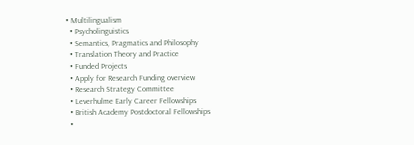• Multilingualism
  • Psycholinguistics
  • Semantics, Pragmatics and Philosophy
  • Translation Theory and Practice
  • Funded Projects
  • Apply for Research Funding overview
  • Research Strategy Committee
  • Leverhulme Early Career Fellowships
  • British Academy Postdoctoral Fellowships
  •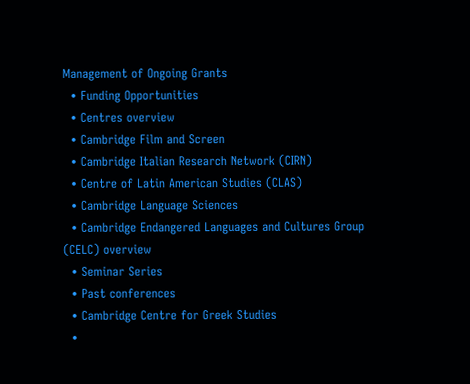Management of Ongoing Grants
  • Funding Opportunities
  • Centres overview
  • Cambridge Film and Screen
  • Cambridge Italian Research Network (CIRN)
  • Centre of Latin American Studies (CLAS)
  • Cambridge Language Sciences
  • Cambridge Endangered Languages and Cultures Group (CELC) overview
  • Seminar Series
  • Past conferences
  • Cambridge Centre for Greek Studies
  •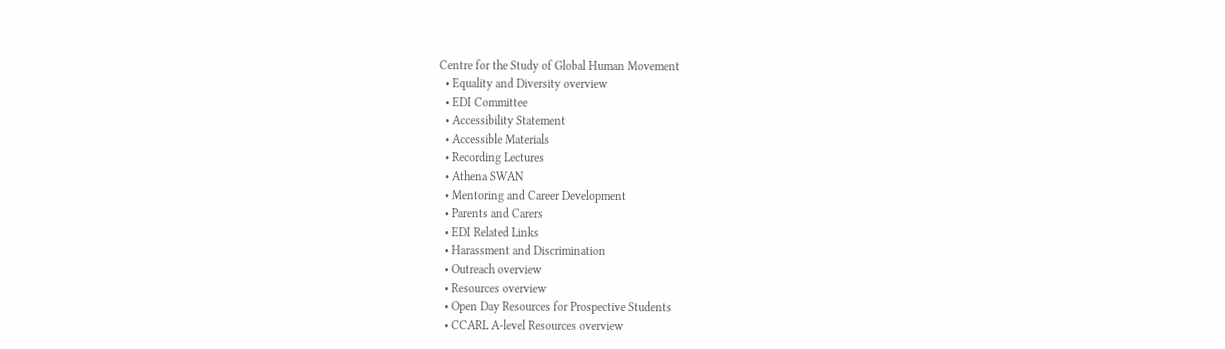Centre for the Study of Global Human Movement
  • Equality and Diversity overview
  • EDI Committee
  • Accessibility Statement
  • Accessible Materials
  • Recording Lectures
  • Athena SWAN
  • Mentoring and Career Development
  • Parents and Carers
  • EDI Related Links
  • Harassment and Discrimination
  • Outreach overview
  • Resources overview
  • Open Day Resources for Prospective Students
  • CCARL A-level Resources overview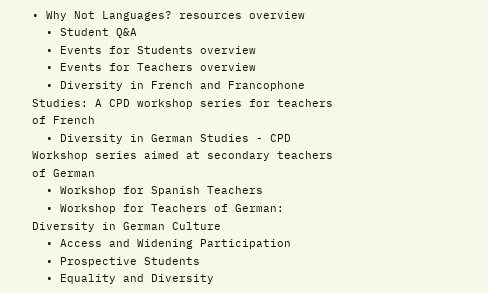• Why Not Languages? resources overview
  • Student Q&A
  • Events for Students overview
  • Events for Teachers overview
  • Diversity in French and Francophone Studies: A CPD workshop series for teachers of French
  • Diversity in German Studies - CPD Workshop series aimed at secondary teachers of German
  • Workshop for Spanish Teachers
  • Workshop for Teachers of German: Diversity in German Culture
  • Access and Widening Participation
  • Prospective Students
  • Equality and Diversity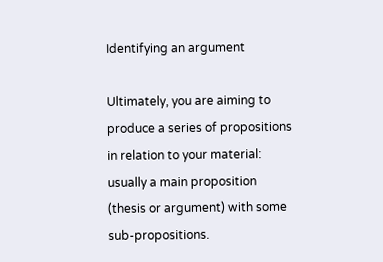Identifying an argument

Ultimately, you are aiming to produce a series of propositions in relation to your material: usually a main proposition (thesis or argument) with some sub-propositions.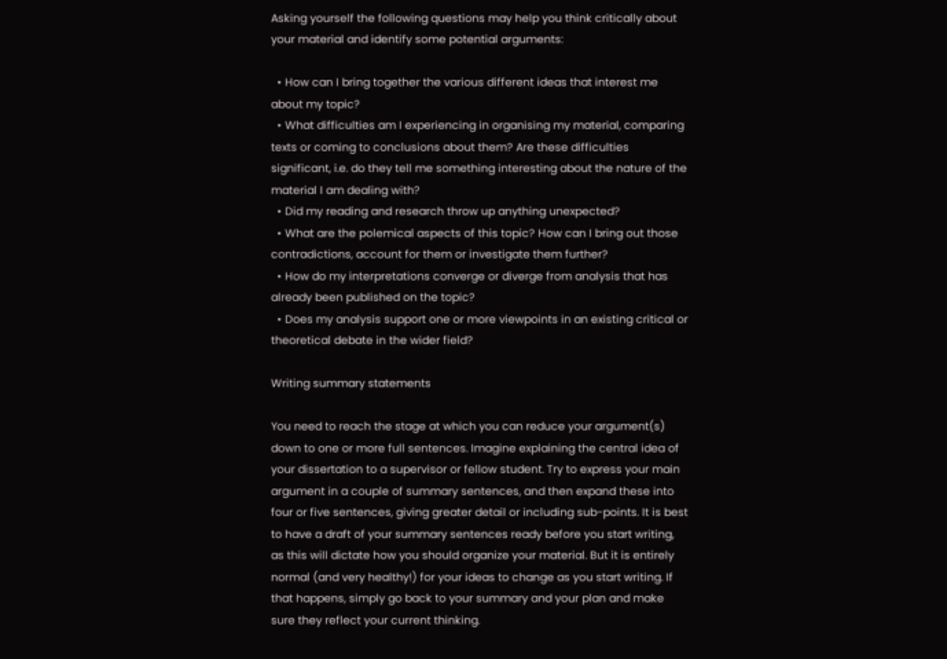Asking yourself the following questions may help you think critically about your material and identify some potential arguments:

  • How can I bring together the various different ideas that interest me about my topic?
  • What difficulties am I experiencing in organising my material, comparing texts or coming to conclusions about them? Are these difficulties significant, i.e. do they tell me something interesting about the nature of the material I am dealing with?
  • Did my reading and research throw up anything unexpected?
  • What are the polemical aspects of this topic? How can I bring out those contradictions, account for them or investigate them further?
  • How do my interpretations converge or diverge from analysis that has already been published on the topic?
  • Does my analysis support one or more viewpoints in an existing critical or theoretical debate in the wider field?

Writing summary statements

You need to reach the stage at which you can reduce your argument(s) down to one or more full sentences. Imagine explaining the central idea of your dissertation to a supervisor or fellow student. Try to express your main argument in a couple of summary sentences, and then expand these into four or five sentences, giving greater detail or including sub-points. It is best to have a draft of your summary sentences ready before you start writing, as this will dictate how you should organize your material. But it is entirely normal (and very healthy!) for your ideas to change as you start writing. If that happens, simply go back to your summary and your plan and make sure they reflect your current thinking.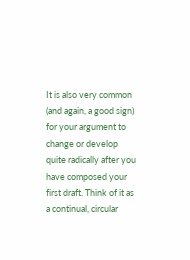It is also very common (and again, a good sign) for your argument to change or develop quite radically after you have composed your first draft. Think of it as a continual, circular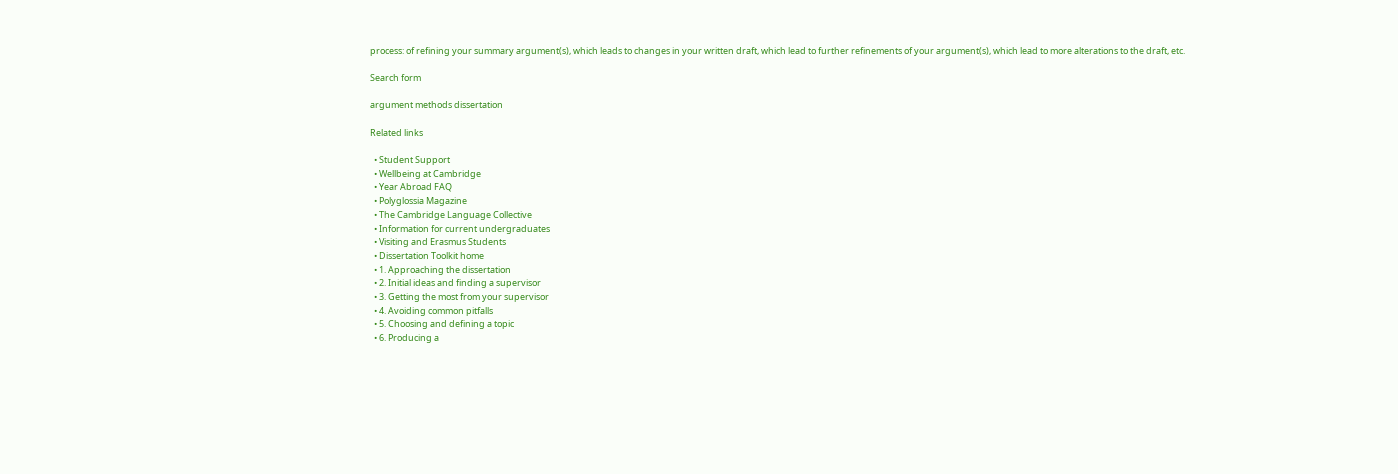process: of refining your summary argument(s), which leads to changes in your written draft, which lead to further refinements of your argument(s), which lead to more alterations to the draft, etc.

Search form

argument methods dissertation

Related links

  • Student Support
  • Wellbeing at Cambridge
  • Year Abroad FAQ
  • Polyglossia Magazine
  • The Cambridge Language Collective
  • Information for current undergraduates
  • Visiting and Erasmus Students
  • Dissertation Toolkit home
  • 1. Approaching the dissertation
  • 2. Initial ideas and finding a supervisor
  • 3. Getting the most from your supervisor
  • 4. Avoiding common pitfalls
  • 5. Choosing and defining a topic
  • 6. Producing a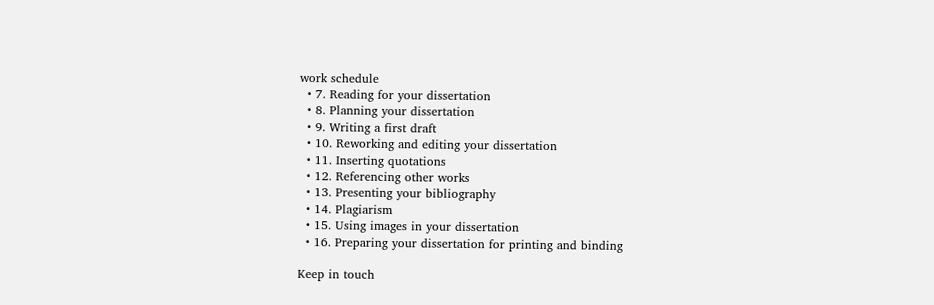work schedule
  • 7. Reading for your dissertation
  • 8. Planning your dissertation
  • 9. Writing a first draft
  • 10. Reworking and editing your dissertation
  • 11. Inserting quotations
  • 12. Referencing other works
  • 13. Presenting your bibliography
  • 14. Plagiarism
  • 15. Using images in your dissertation
  • 16. Preparing your dissertation for printing and binding

Keep in touch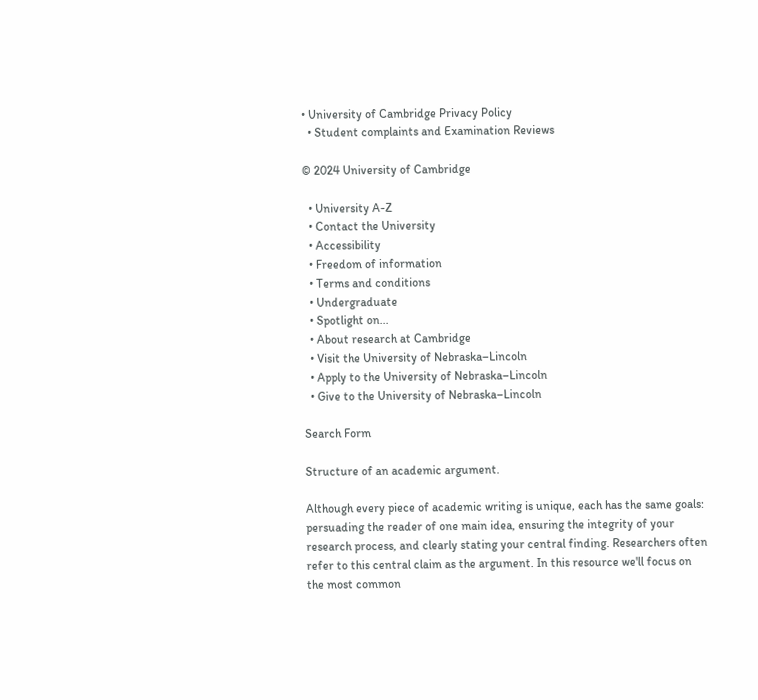• University of Cambridge Privacy Policy
  • Student complaints and Examination Reviews

© 2024 University of Cambridge

  • University A-Z
  • Contact the University
  • Accessibility
  • Freedom of information
  • Terms and conditions
  • Undergraduate
  • Spotlight on...
  • About research at Cambridge
  • Visit the University of Nebraska–Lincoln
  • Apply to the University of Nebraska–Lincoln
  • Give to the University of Nebraska–Lincoln

Search Form

Structure of an academic argument.

Although every piece of academic writing is unique, each has the same goals: persuading the reader of one main idea, ensuring the integrity of your research process, and clearly stating your central finding. Researchers often refer to this central claim as the argument. In this resource we'll focus on the most common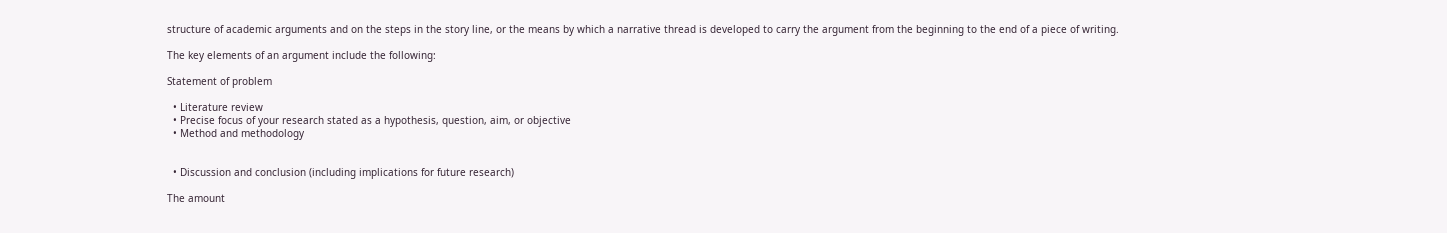structure of academic arguments and on the steps in the story line, or the means by which a narrative thread is developed to carry the argument from the beginning to the end of a piece of writing.

The key elements of an argument include the following:

Statement of problem

  • Literature review
  • Precise focus of your research stated as a hypothesis, question, aim, or objective
  • Method and methodology


  • Discussion and conclusion (including implications for future research)

The amount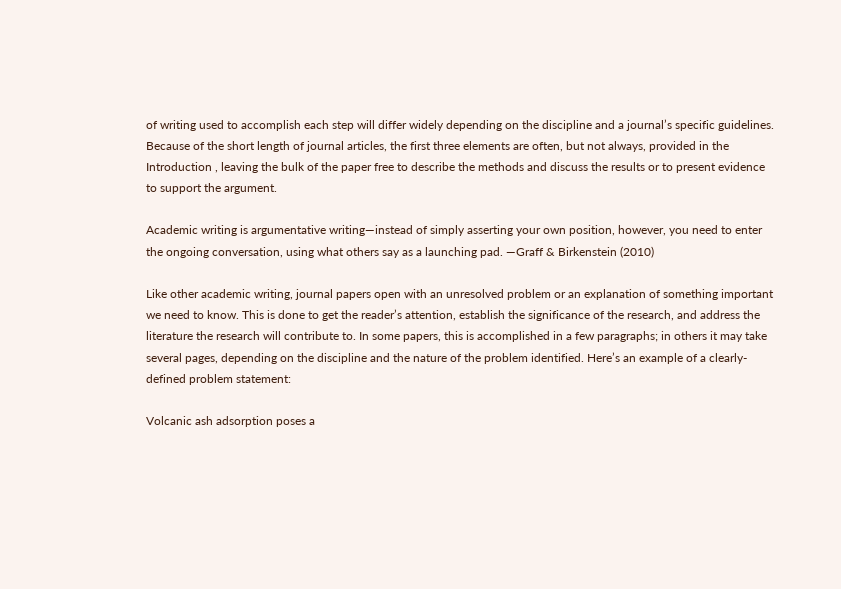of writing used to accomplish each step will differ widely depending on the discipline and a journal’s specific guidelines. Because of the short length of journal articles, the first three elements are often, but not always, provided in the Introduction , leaving the bulk of the paper free to describe the methods and discuss the results or to present evidence to support the argument.

Academic writing is argumentative writing—instead of simply asserting your own position, however, you need to enter the ongoing conversation, using what others say as a launching pad. —Graff & Birkenstein (2010)

Like other academic writing, journal papers open with an unresolved problem or an explanation of something important we need to know. This is done to get the reader’s attention, establish the significance of the research, and address the literature the research will contribute to. In some papers, this is accomplished in a few paragraphs; in others it may take several pages, depending on the discipline and the nature of the problem identified. Here’s an example of a clearly-defined problem statement:

Volcanic ash adsorption poses a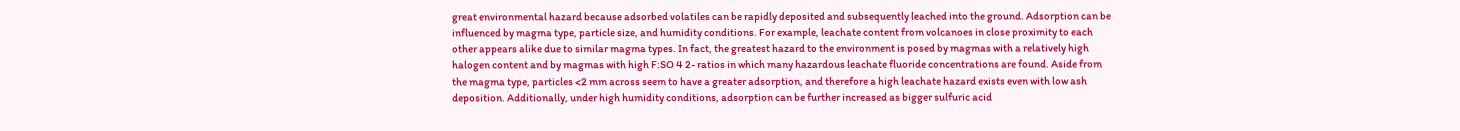great environmental hazard because adsorbed volatiles can be rapidly deposited and subsequently leached into the ground. Adsorption can be influenced by magma type, particle size, and humidity conditions. For example, leachate content from volcanoes in close proximity to each other appears alike due to similar magma types. In fact, the greatest hazard to the environment is posed by magmas with a relatively high halogen content and by magmas with high F:SO 4 2- ratios in which many hazardous leachate fluoride concentrations are found. Aside from the magma type, particles <2 mm across seem to have a greater adsorption, and therefore a high leachate hazard exists even with low ash deposition. Additionally, under high humidity conditions, adsorption can be further increased as bigger sulfuric acid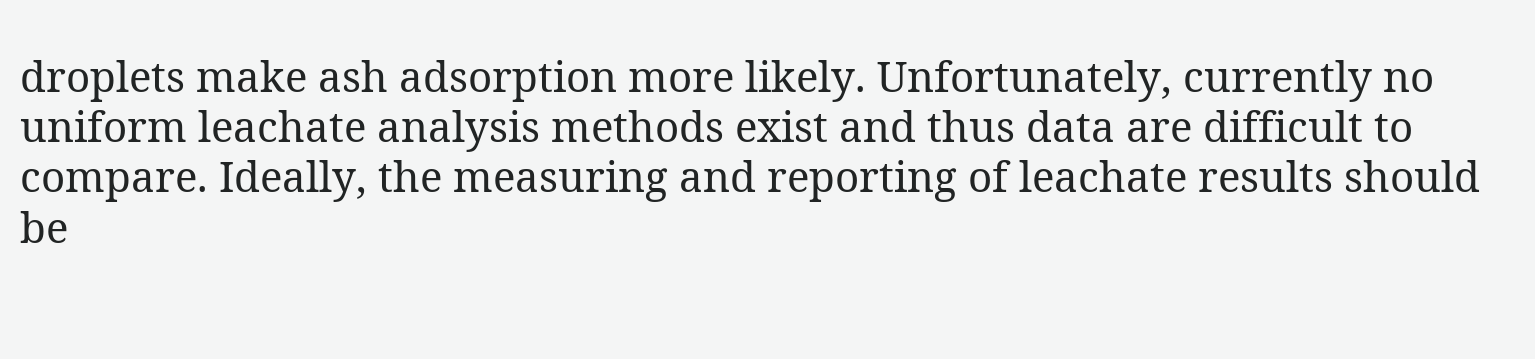droplets make ash adsorption more likely. Unfortunately, currently no uniform leachate analysis methods exist and thus data are difficult to compare. Ideally, the measuring and reporting of leachate results should be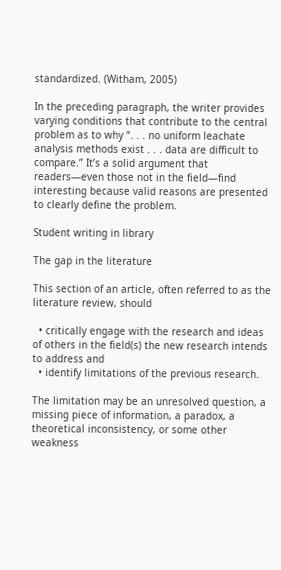standardized. (Witham, 2005)

In the preceding paragraph, the writer provides varying conditions that contribute to the central problem as to why “. . . no uniform leachate analysis methods exist . . . data are difficult to compare.” It’s a solid argument that readers—even those not in the field—find interesting because valid reasons are presented to clearly define the problem.

Student writing in library

The gap in the literature

This section of an article, often referred to as the literature review, should

  • critically engage with the research and ideas of others in the field(s) the new research intends to address and
  • identify limitations of the previous research.

The limitation may be an unresolved question, a missing piece of information, a paradox, a theoretical inconsistency, or some other weakness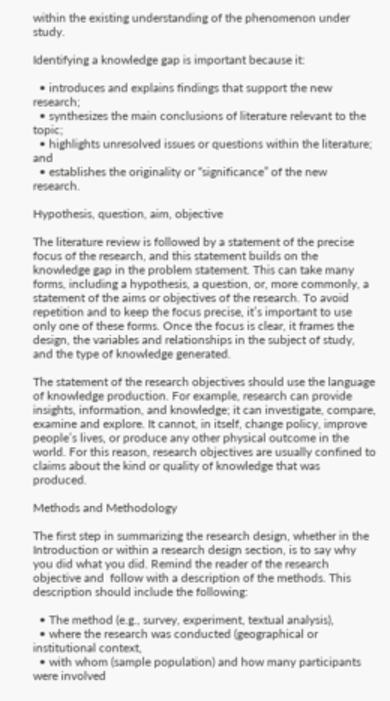within the existing understanding of the phenomenon under study.

Identifying a knowledge gap is important because it:

  • introduces and explains findings that support the new research;
  • synthesizes the main conclusions of literature relevant to the topic;
  • highlights unresolved issues or questions within the literature; and
  • establishes the originality or “significance” of the new research.

Hypothesis, question, aim, objective

The literature review is followed by a statement of the precise focus of the research, and this statement builds on the knowledge gap in the problem statement. This can take many forms, including a hypothesis, a question, or, more commonly, a statement of the aims or objectives of the research. To avoid repetition and to keep the focus precise, it’s important to use only one of these forms. Once the focus is clear, it frames the design, the variables and relationships in the subject of study, and the type of knowledge generated.

The statement of the research objectives should use the language of knowledge production. For example, research can provide insights, information, and knowledge; it can investigate, compare, examine and explore. It cannot, in itself, change policy, improve people’s lives, or produce any other physical outcome in the world. For this reason, research objectives are usually confined to claims about the kind or quality of knowledge that was produced.

Methods and Methodology

The first step in summarizing the research design, whether in the Introduction or within a research design section, is to say why you did what you did. Remind the reader of the research objective and  follow with a description of the methods. This description should include the following:

  • The method (e.g., survey, experiment, textual analysis),
  • where the research was conducted (geographical or institutional context,
  • with whom (sample population) and how many participants were involved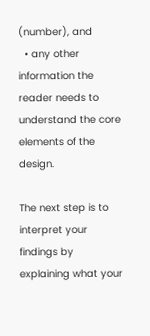(number), and
  • any other information the reader needs to understand the core elements of the design.

The next step is to interpret your findings by explaining what your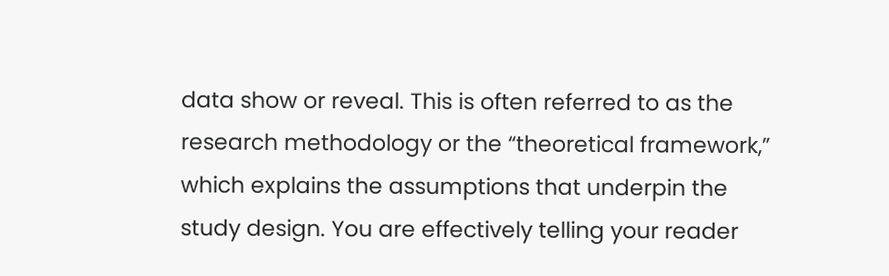data show or reveal. This is often referred to as the research methodology or the “theoretical framework,” which explains the assumptions that underpin the study design. You are effectively telling your reader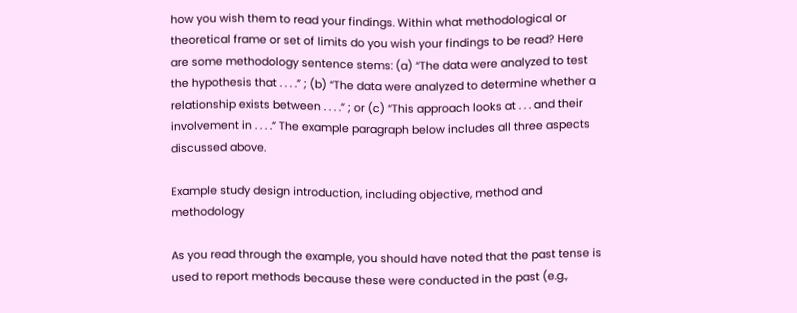how you wish them to read your findings. Within what methodological or theoretical frame or set of limits do you wish your findings to be read? Here are some methodology sentence stems: (a) “The data were analyzed to test the hypothesis that . . . .” ; (b) “The data were analyzed to determine whether a relationship exists between . . . .” ; or (c) “This approach looks at . . . and their involvement in . . . .” The example paragraph below includes all three aspects discussed above.

Example study design introduction, including objective, method and methodology

As you read through the example, you should have noted that the past tense is used to report methods because these were conducted in the past (e.g.,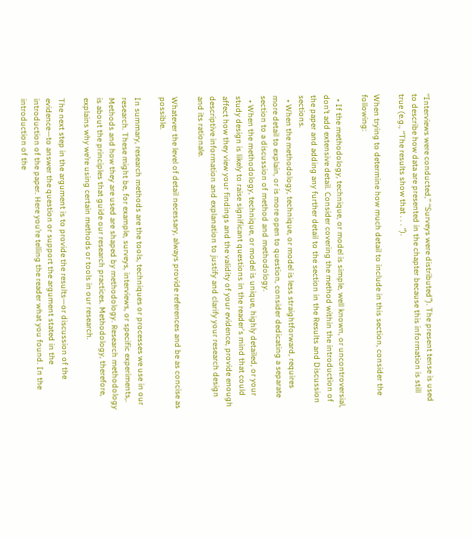“Interviews were conducted,” “Surveys were distributed”). The present tense is used to describe how data are presented in the chapter because this information is still true (e.g., “The results show that . . . “).

When trying to determine how much detail to include in this section, consider the following:

  • If the methodology, technique, or model is simple, well known, or uncontroversial, don’t add extensive detail. Consider covering the method within the introduction of the paper and adding any further detail to the section in the Results and Discussion sections.
  • When the methodology, technique, or model is less straightforward, requires more detail to explain, or is more open to question, consider dedicating a separate section to a discussion of method and methodology.
  • When the methodology, technique, or model is unique, highly detailed, or your study design is likely to raise significant questions in the reader's mind that could affect how they view your findings and the validity of your evidence, provide enough descriptive information and explanation to justify and clarify your research design and its rationale.

Whatever the level of detail necessary, always provide references and be as concise as possible.

In summary, research methods are the tools, techniques or processes we use in our research. These might be, for example, surveys, interviews, or specific experiments,. Methods and how they are used are shaped by methodology. Research methodology is about the principles that guide our research practices. Methodology, therefore, explains why we’re using certain methods or tools in our research.

The next step in the argument is to provide the results—or discussion of the evidence—to answer the question or support the argument stated in the introduction of the paper. Here you’re telling the reader what you found. In the introduction of the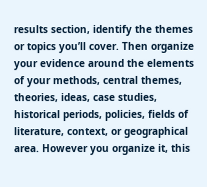results section, identify the themes or topics you’ll cover. Then organize your evidence around the elements of your methods, central themes, theories, ideas, case studies, historical periods, policies, fields of literature, context, or geographical area. However you organize it, this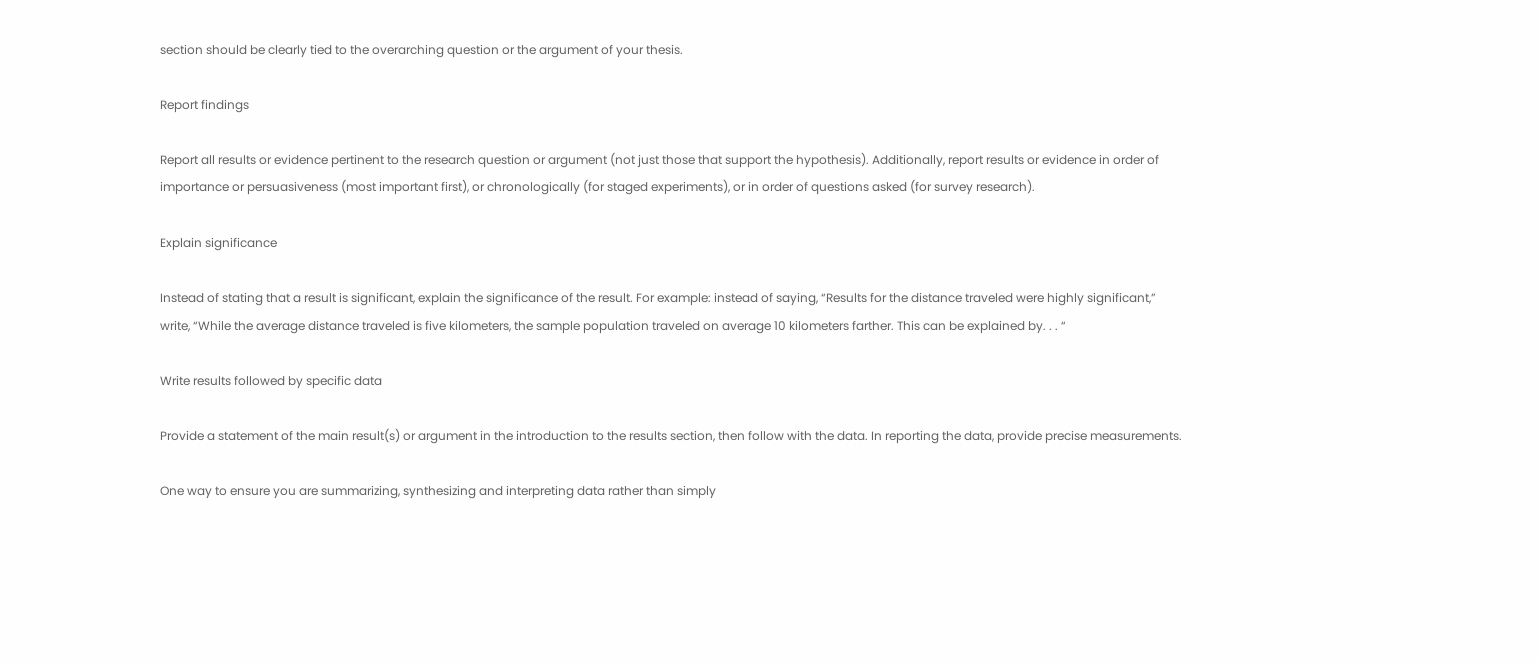section should be clearly tied to the overarching question or the argument of your thesis.

Report findings

Report all results or evidence pertinent to the research question or argument (not just those that support the hypothesis). Additionally, report results or evidence in order of importance or persuasiveness (most important first), or chronologically (for staged experiments), or in order of questions asked (for survey research).

Explain significance

Instead of stating that a result is significant, explain the significance of the result. For example: instead of saying, “Results for the distance traveled were highly significant,” write, “While the average distance traveled is five kilometers, the sample population traveled on average 10 kilometers farther. This can be explained by. . . “

Write results followed by specific data

Provide a statement of the main result(s) or argument in the introduction to the results section, then follow with the data. In reporting the data, provide precise measurements.

One way to ensure you are summarizing, synthesizing and interpreting data rather than simply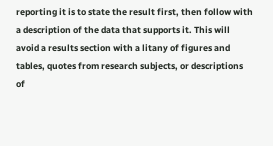reporting it is to state the result first, then follow with a description of the data that supports it. This will avoid a results section with a litany of figures and tables, quotes from research subjects, or descriptions of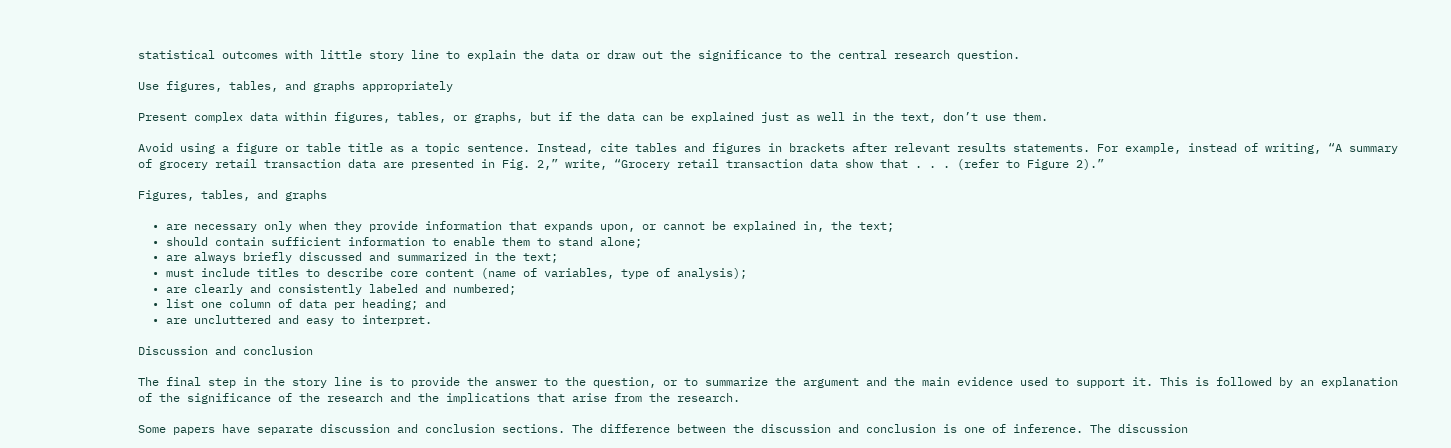statistical outcomes with little story line to explain the data or draw out the significance to the central research question.

Use figures, tables, and graphs appropriately

Present complex data within figures, tables, or graphs, but if the data can be explained just as well in the text, don’t use them.

Avoid using a figure or table title as a topic sentence. Instead, cite tables and figures in brackets after relevant results statements. For example, instead of writing, “A summary of grocery retail transaction data are presented in Fig. 2,” write, “Grocery retail transaction data show that . . . (refer to Figure 2).”

Figures, tables, and graphs

  • are necessary only when they provide information that expands upon, or cannot be explained in, the text;
  • should contain sufficient information to enable them to stand alone;
  • are always briefly discussed and summarized in the text;
  • must include titles to describe core content (name of variables, type of analysis);
  • are clearly and consistently labeled and numbered;
  • list one column of data per heading; and
  • are uncluttered and easy to interpret.

Discussion and conclusion

The final step in the story line is to provide the answer to the question, or to summarize the argument and the main evidence used to support it. This is followed by an explanation of the significance of the research and the implications that arise from the research.

Some papers have separate discussion and conclusion sections. The difference between the discussion and conclusion is one of inference. The discussion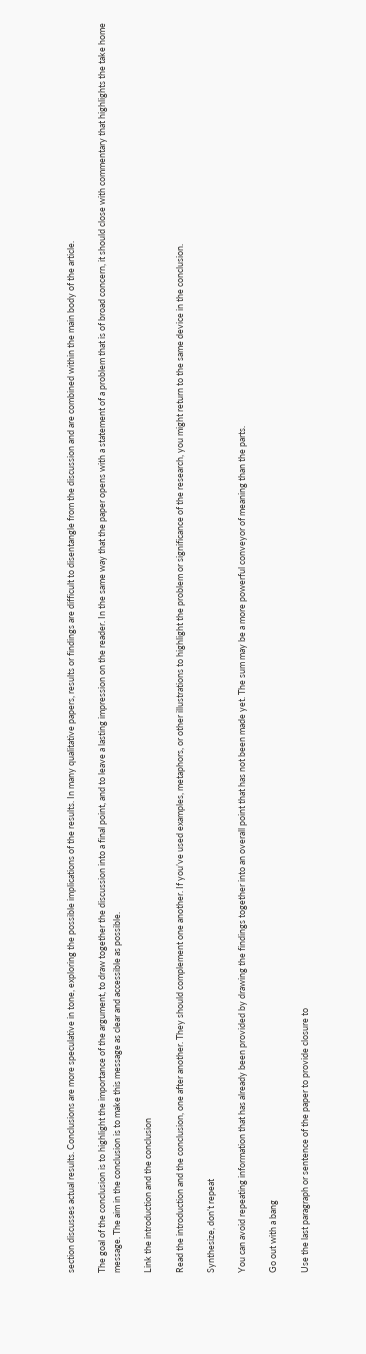section discusses actual results. Conclusions are more speculative in tone, exploring the possible implications of the results. In many qualitative papers, results or findings are difficult to disentangle from the discussion and are combined within the main body of the article.

The goal of the conclusion is to highlight the importance of the argument, to draw together the discussion into a final point, and to leave a lasting impression on the reader. In the same way that the paper opens with a statement of a problem that is of broad concern, it should close with commentary that highlights the take home message. The aim in the conclusion is to make this message as clear and accessible as possible.

Link the introduction and the conclusion

Read the introduction and the conclusion, one after another. They should complement one another. If you’ve used examples, metaphors, or other illustrations to highlight the problem or significance of the research, you might return to the same device in the conclusion.

Synthesize, don’t repeat

You can avoid repeating information that has already been provided by drawing the findings together into an overall point that has not been made yet. The sum may be a more powerful conveyor of meaning than the parts.

Go out with a bang

Use the last paragraph or sentence of the paper to provide closure to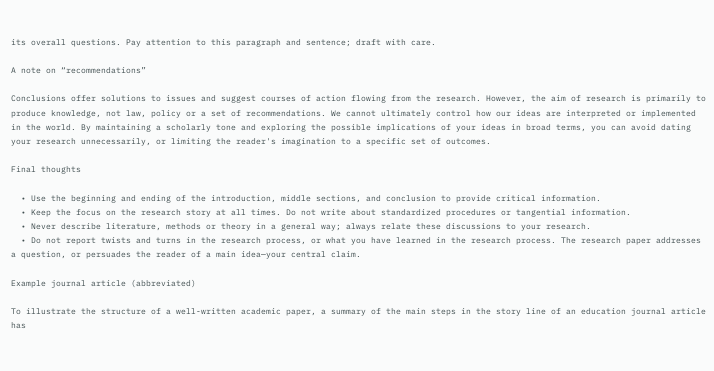its overall questions. Pay attention to this paragraph and sentence; draft with care.

A note on “recommendations”

Conclusions offer solutions to issues and suggest courses of action flowing from the research. However, the aim of research is primarily to produce knowledge, not law, policy or a set of recommendations. We cannot ultimately control how our ideas are interpreted or implemented in the world. By maintaining a scholarly tone and exploring the possible implications of your ideas in broad terms, you can avoid dating your research unnecessarily, or limiting the reader's imagination to a specific set of outcomes.

Final thoughts

  • Use the beginning and ending of the introduction, middle sections, and conclusion to provide critical information.
  • Keep the focus on the research story at all times. Do not write about standardized procedures or tangential information.
  • Never describe literature, methods or theory in a general way; always relate these discussions to your research.
  • Do not report twists and turns in the research process, or what you have learned in the research process. The research paper addresses a question, or persuades the reader of a main idea—your central claim.

Example journal article (abbreviated)

To illustrate the structure of a well-written academic paper, a summary of the main steps in the story line of an education journal article has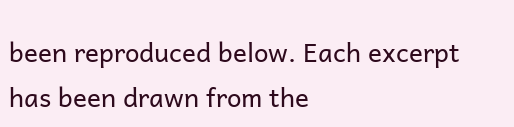been reproduced below. Each excerpt has been drawn from the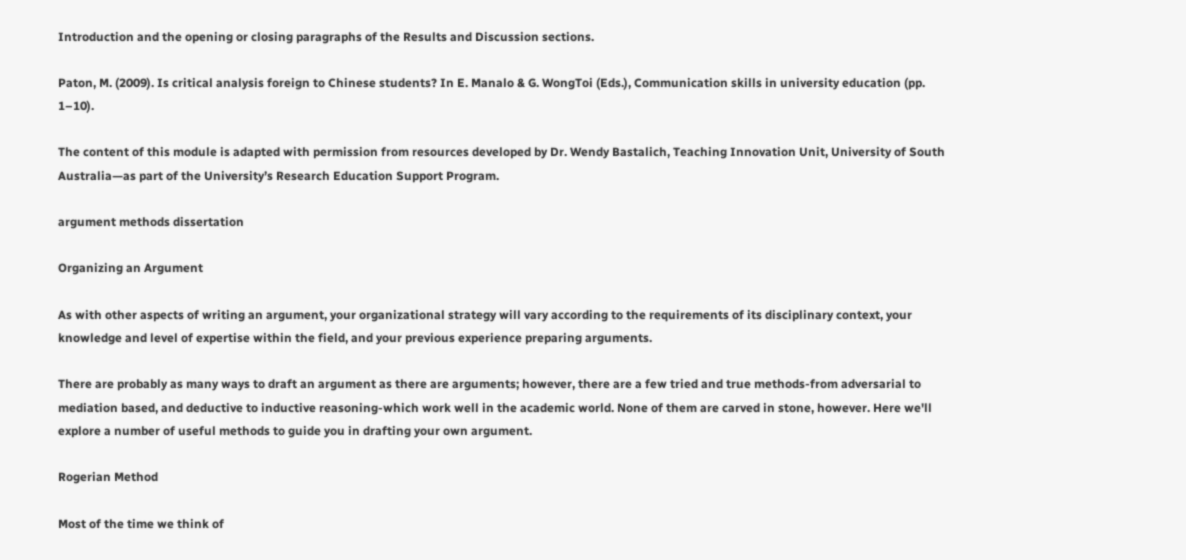Introduction and the opening or closing paragraphs of the Results and Discussion sections.

Paton, M. (2009). Is critical analysis foreign to Chinese students? In E. Manalo & G. WongToi (Eds.), Communication skills in university education (pp. 1–10).

The content of this module is adapted with permission from resources developed by Dr. Wendy Bastalich, Teaching Innovation Unit, University of South Australia—as part of the University’s Research Education Support Program.

argument methods dissertation

Organizing an Argument

As with other aspects of writing an argument, your organizational strategy will vary according to the requirements of its disciplinary context, your knowledge and level of expertise within the field, and your previous experience preparing arguments.

There are probably as many ways to draft an argument as there are arguments; however, there are a few tried and true methods-from adversarial to mediation based, and deductive to inductive reasoning-which work well in the academic world. None of them are carved in stone, however. Here we'll explore a number of useful methods to guide you in drafting your own argument.

Rogerian Method

Most of the time we think of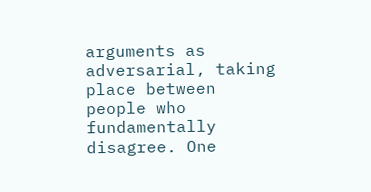arguments as adversarial, taking place between people who fundamentally disagree. One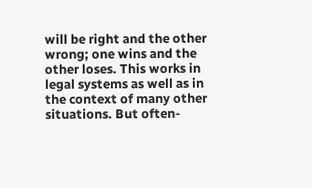will be right and the other wrong; one wins and the other loses. This works in legal systems as well as in the context of many other situations. But often-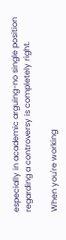especially in academic arguing-no single position regarding a controversy is completely right.

When you're working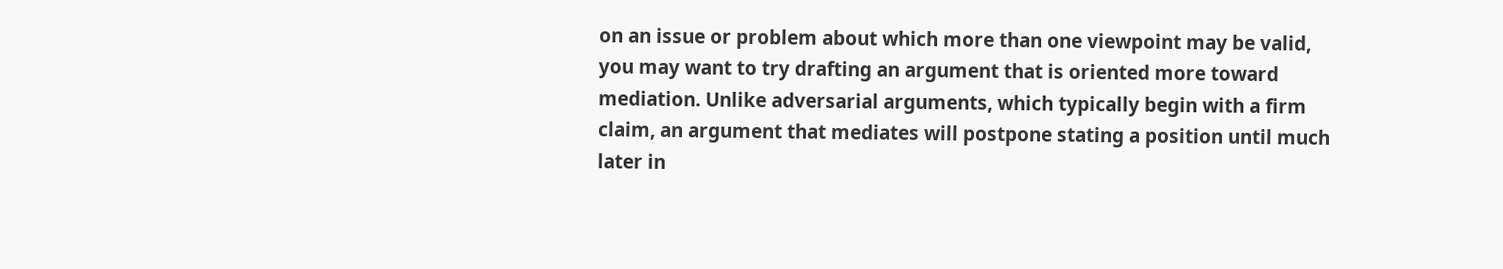on an issue or problem about which more than one viewpoint may be valid, you may want to try drafting an argument that is oriented more toward mediation. Unlike adversarial arguments, which typically begin with a firm claim, an argument that mediates will postpone stating a position until much later in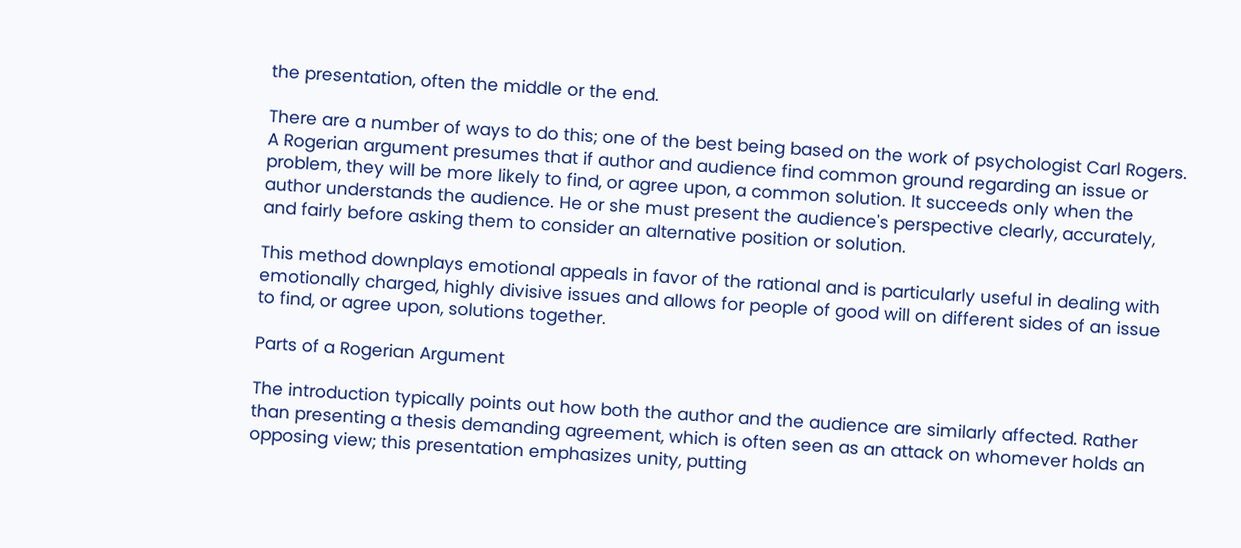the presentation, often the middle or the end.

There are a number of ways to do this; one of the best being based on the work of psychologist Carl Rogers. A Rogerian argument presumes that if author and audience find common ground regarding an issue or problem, they will be more likely to find, or agree upon, a common solution. It succeeds only when the author understands the audience. He or she must present the audience's perspective clearly, accurately, and fairly before asking them to consider an alternative position or solution.

This method downplays emotional appeals in favor of the rational and is particularly useful in dealing with emotionally charged, highly divisive issues and allows for people of good will on different sides of an issue to find, or agree upon, solutions together.

Parts of a Rogerian Argument

The introduction typically points out how both the author and the audience are similarly affected. Rather than presenting a thesis demanding agreement, which is often seen as an attack on whomever holds an opposing view; this presentation emphasizes unity, putting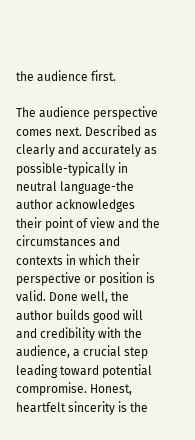the audience first.

The audience perspective comes next. Described as clearly and accurately as possible-typically in neutral language-the author acknowledges their point of view and the circumstances and contexts in which their perspective or position is valid. Done well, the author builds good will and credibility with the audience, a crucial step leading toward potential compromise. Honest, heartfelt sincerity is the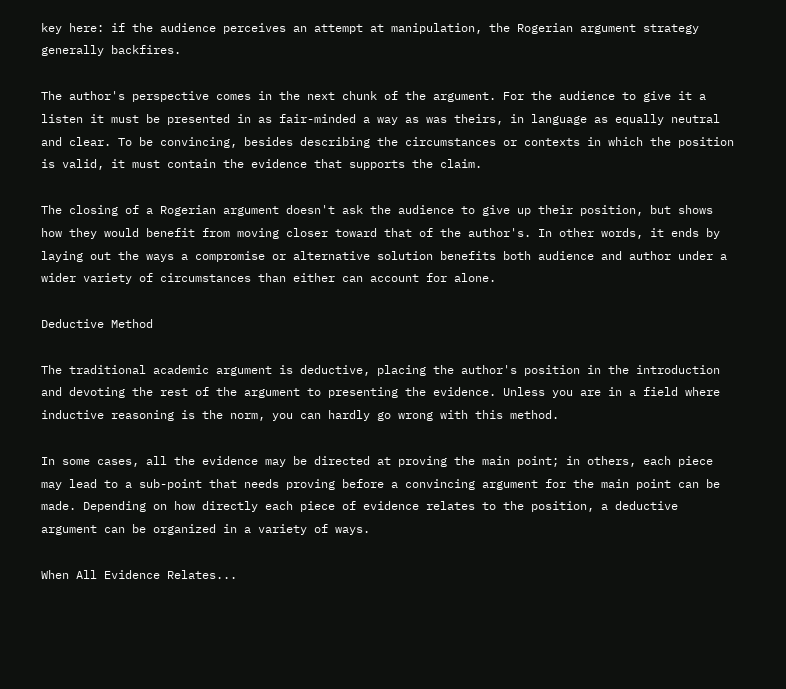key here: if the audience perceives an attempt at manipulation, the Rogerian argument strategy generally backfires.

The author's perspective comes in the next chunk of the argument. For the audience to give it a listen it must be presented in as fair-minded a way as was theirs, in language as equally neutral and clear. To be convincing, besides describing the circumstances or contexts in which the position is valid, it must contain the evidence that supports the claim.

The closing of a Rogerian argument doesn't ask the audience to give up their position, but shows how they would benefit from moving closer toward that of the author's. In other words, it ends by laying out the ways a compromise or alternative solution benefits both audience and author under a wider variety of circumstances than either can account for alone.

Deductive Method

The traditional academic argument is deductive, placing the author's position in the introduction and devoting the rest of the argument to presenting the evidence. Unless you are in a field where inductive reasoning is the norm, you can hardly go wrong with this method.

In some cases, all the evidence may be directed at proving the main point; in others, each piece may lead to a sub-point that needs proving before a convincing argument for the main point can be made. Depending on how directly each piece of evidence relates to the position, a deductive argument can be organized in a variety of ways.

When All Evidence Relates...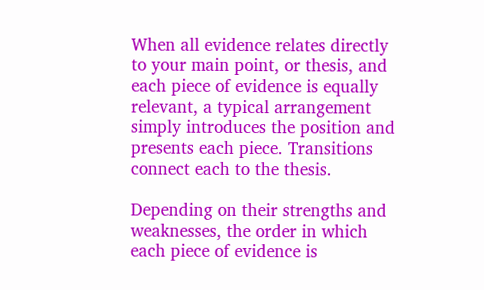When all evidence relates directly to your main point, or thesis, and each piece of evidence is equally relevant, a typical arrangement simply introduces the position and presents each piece. Transitions connect each to the thesis.

Depending on their strengths and weaknesses, the order in which each piece of evidence is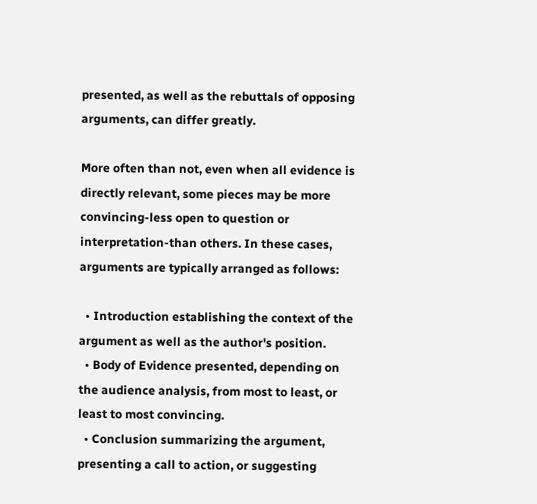presented, as well as the rebuttals of opposing arguments, can differ greatly.

More often than not, even when all evidence is directly relevant, some pieces may be more convincing-less open to question or interpretation-than others. In these cases, arguments are typically arranged as follows:

  • Introduction establishing the context of the argument as well as the author's position.
  • Body of Evidence presented, depending on the audience analysis, from most to least, or least to most convincing.
  • Conclusion summarizing the argument, presenting a call to action, or suggesting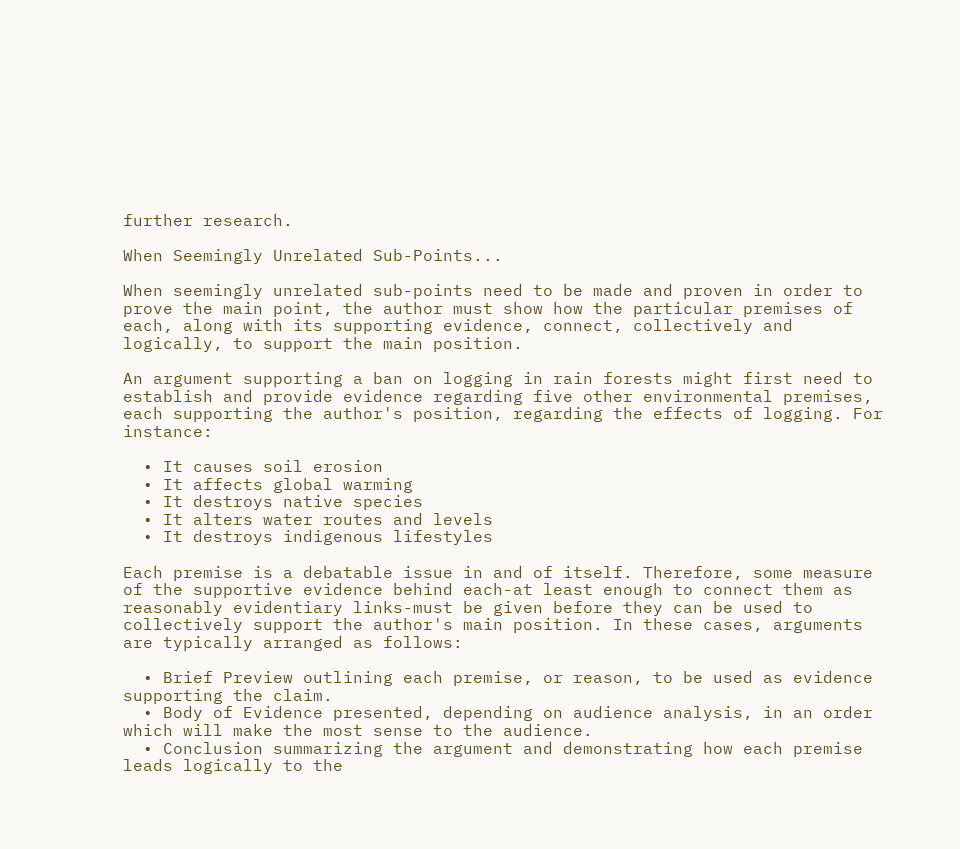further research.

When Seemingly Unrelated Sub-Points...

When seemingly unrelated sub-points need to be made and proven in order to prove the main point, the author must show how the particular premises of each, along with its supporting evidence, connect, collectively and logically, to support the main position.

An argument supporting a ban on logging in rain forests might first need to establish and provide evidence regarding five other environmental premises, each supporting the author's position, regarding the effects of logging. For instance:

  • It causes soil erosion
  • It affects global warming
  • It destroys native species
  • It alters water routes and levels
  • It destroys indigenous lifestyles

Each premise is a debatable issue in and of itself. Therefore, some measure of the supportive evidence behind each-at least enough to connect them as reasonably evidentiary links-must be given before they can be used to collectively support the author's main position. In these cases, arguments are typically arranged as follows:

  • Brief Preview outlining each premise, or reason, to be used as evidence supporting the claim.
  • Body of Evidence presented, depending on audience analysis, in an order which will make the most sense to the audience.
  • Conclusion summarizing the argument and demonstrating how each premise leads logically to the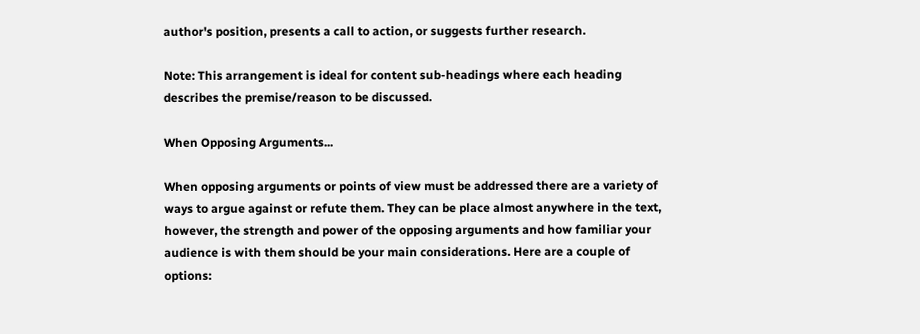author's position, presents a call to action, or suggests further research.

Note: This arrangement is ideal for content sub-headings where each heading describes the premise/reason to be discussed.

When Opposing Arguments...

When opposing arguments or points of view must be addressed there are a variety of ways to argue against or refute them. They can be place almost anywhere in the text, however, the strength and power of the opposing arguments and how familiar your audience is with them should be your main considerations. Here are a couple of options: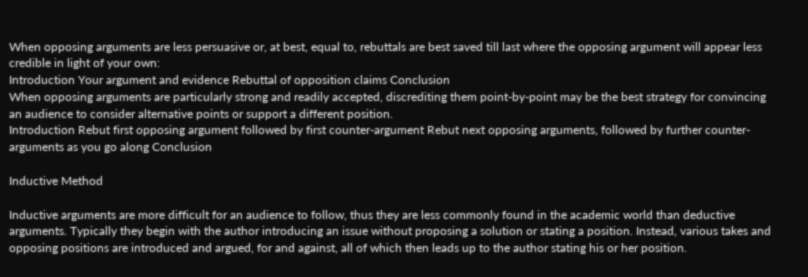When opposing arguments are less persuasive or, at best, equal to, rebuttals are best saved till last where the opposing argument will appear less credible in light of your own:
Introduction Your argument and evidence Rebuttal of opposition claims Conclusion
When opposing arguments are particularly strong and readily accepted, discrediting them point-by-point may be the best strategy for convincing an audience to consider alternative points or support a different position.
Introduction Rebut first opposing argument followed by first counter-argument Rebut next opposing arguments, followed by further counter-arguments as you go along Conclusion

Inductive Method

Inductive arguments are more difficult for an audience to follow, thus they are less commonly found in the academic world than deductive arguments. Typically they begin with the author introducing an issue without proposing a solution or stating a position. Instead, various takes and opposing positions are introduced and argued, for and against, all of which then leads up to the author stating his or her position.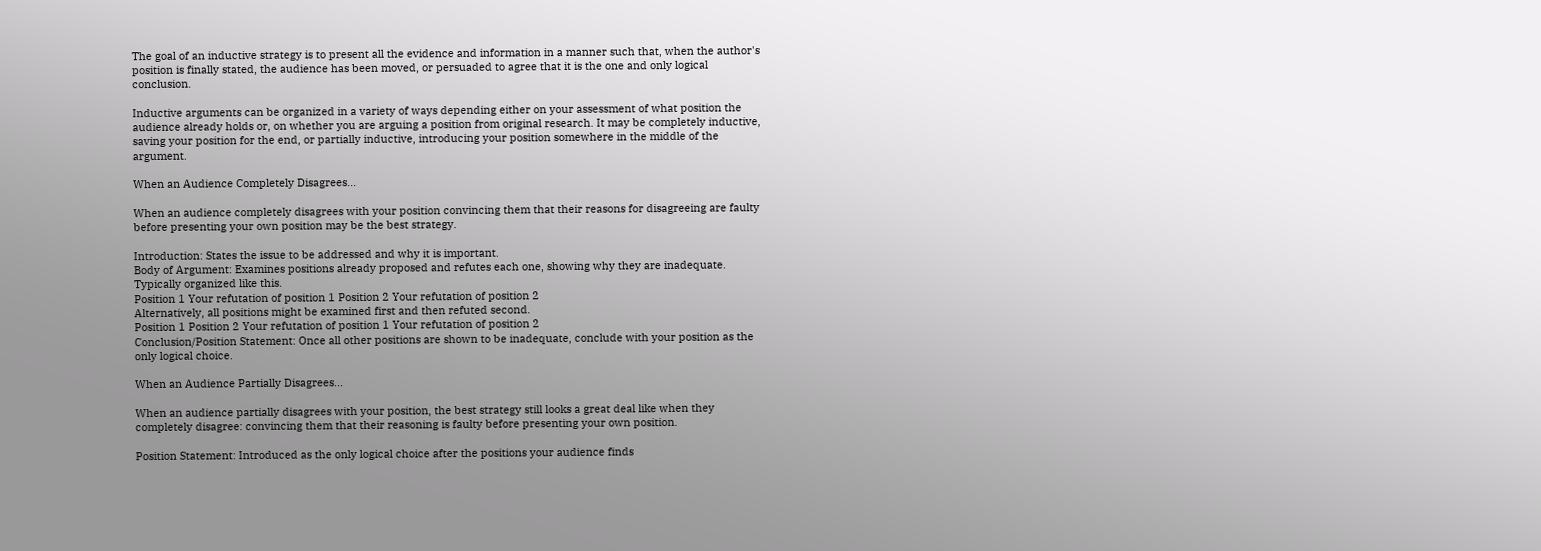The goal of an inductive strategy is to present all the evidence and information in a manner such that, when the author's position is finally stated, the audience has been moved, or persuaded to agree that it is the one and only logical conclusion.

Inductive arguments can be organized in a variety of ways depending either on your assessment of what position the audience already holds or, on whether you are arguing a position from original research. It may be completely inductive, saving your position for the end, or partially inductive, introducing your position somewhere in the middle of the argument.

When an Audience Completely Disagrees...

When an audience completely disagrees with your position convincing them that their reasons for disagreeing are faulty before presenting your own position may be the best strategy.

Introduction: States the issue to be addressed and why it is important.
Body of Argument: Examines positions already proposed and refutes each one, showing why they are inadequate. Typically organized like this.
Position 1 Your refutation of position 1 Position 2 Your refutation of position 2
Alternatively, all positions might be examined first and then refuted second.
Position 1 Position 2 Your refutation of position 1 Your refutation of position 2
Conclusion/Position Statement: Once all other positions are shown to be inadequate, conclude with your position as the only logical choice.

When an Audience Partially Disagrees...

When an audience partially disagrees with your position, the best strategy still looks a great deal like when they completely disagree: convincing them that their reasoning is faulty before presenting your own position.

Position Statement: Introduced as the only logical choice after the positions your audience finds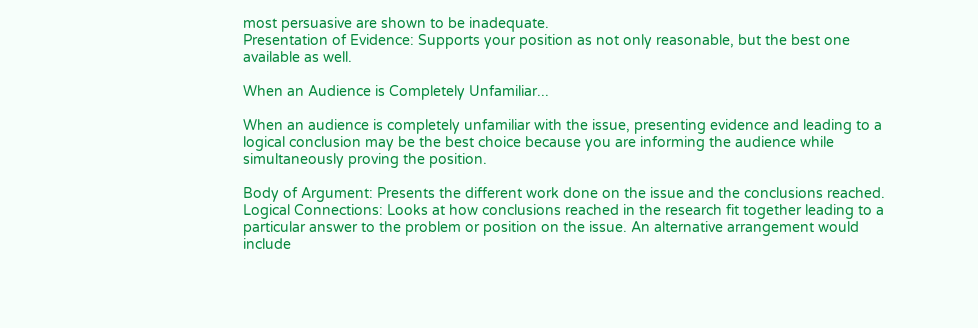most persuasive are shown to be inadequate.
Presentation of Evidence: Supports your position as not only reasonable, but the best one available as well.

When an Audience is Completely Unfamiliar...

When an audience is completely unfamiliar with the issue, presenting evidence and leading to a logical conclusion may be the best choice because you are informing the audience while simultaneously proving the position.

Body of Argument: Presents the different work done on the issue and the conclusions reached.
Logical Connections: Looks at how conclusions reached in the research fit together leading to a particular answer to the problem or position on the issue. An alternative arrangement would include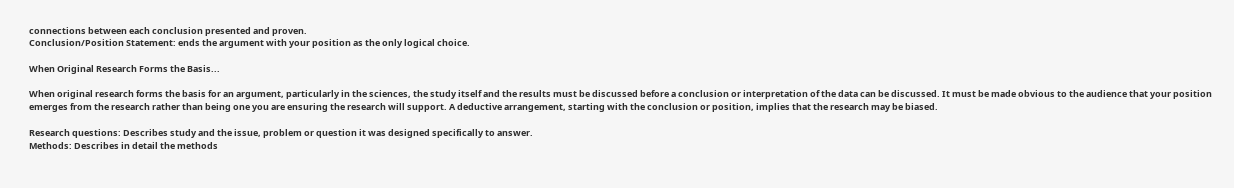connections between each conclusion presented and proven.
Conclusion/Position Statement: ends the argument with your position as the only logical choice.

When Original Research Forms the Basis...

When original research forms the basis for an argument, particularly in the sciences, the study itself and the results must be discussed before a conclusion or interpretation of the data can be discussed. It must be made obvious to the audience that your position emerges from the research rather than being one you are ensuring the research will support. A deductive arrangement, starting with the conclusion or position, implies that the research may be biased.

Research questions: Describes study and the issue, problem or question it was designed specifically to answer.
Methods: Describes in detail the methods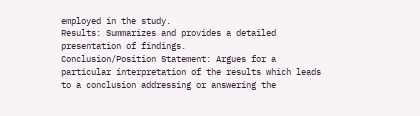employed in the study.
Results: Summarizes and provides a detailed presentation of findings.
Conclusion/Position Statement: Argues for a particular interpretation of the results which leads to a conclusion addressing or answering the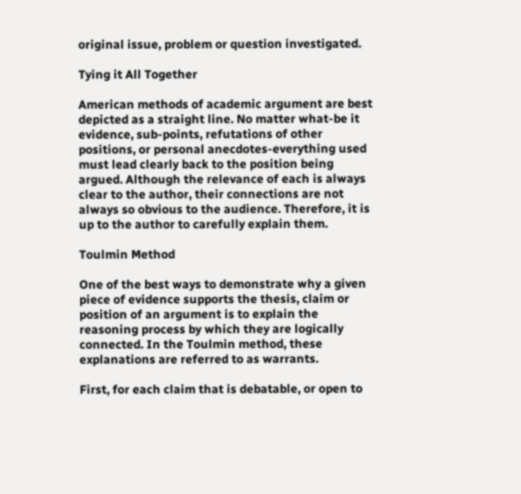original issue, problem or question investigated.

Tying it All Together

American methods of academic argument are best depicted as a straight line. No matter what-be it evidence, sub-points, refutations of other positions, or personal anecdotes-everything used must lead clearly back to the position being argued. Although the relevance of each is always clear to the author, their connections are not always so obvious to the audience. Therefore, it is up to the author to carefully explain them.

Toulmin Method

One of the best ways to demonstrate why a given piece of evidence supports the thesis, claim or position of an argument is to explain the reasoning process by which they are logically connected. In the Toulmin method, these explanations are referred to as warrants.

First, for each claim that is debatable, or open to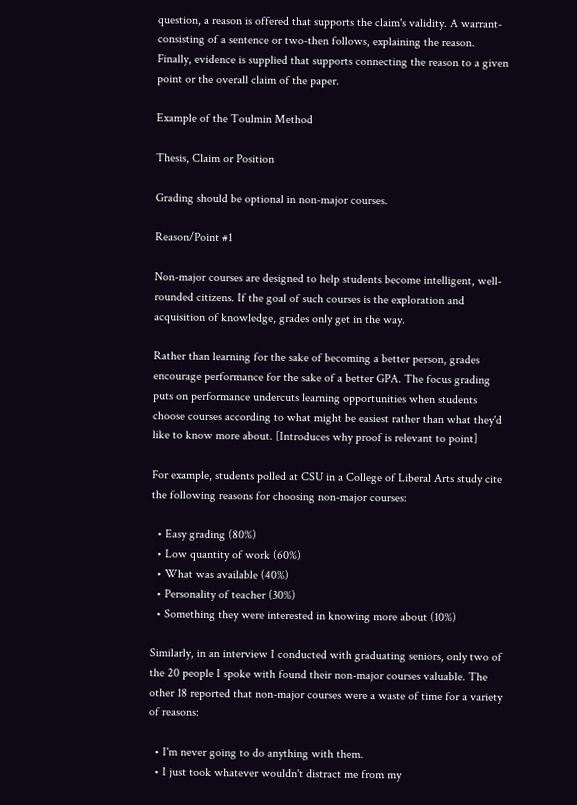question, a reason is offered that supports the claim's validity. A warrant-consisting of a sentence or two-then follows, explaining the reason. Finally, evidence is supplied that supports connecting the reason to a given point or the overall claim of the paper.

Example of the Toulmin Method

Thesis, Claim or Position

Grading should be optional in non-major courses.

Reason/Point #1

Non-major courses are designed to help students become intelligent, well-rounded citizens. If the goal of such courses is the exploration and acquisition of knowledge, grades only get in the way.

Rather than learning for the sake of becoming a better person, grades encourage performance for the sake of a better GPA. The focus grading puts on performance undercuts learning opportunities when students choose courses according to what might be easiest rather than what they'd like to know more about. [Introduces why proof is relevant to point]

For example, students polled at CSU in a College of Liberal Arts study cite the following reasons for choosing non-major courses:

  • Easy grading (80%)
  • Low quantity of work (60%)
  • What was available (40%)
  • Personality of teacher (30%)
  • Something they were interested in knowing more about (10%)

Similarly, in an interview I conducted with graduating seniors, only two of the 20 people I spoke with found their non-major courses valuable. The other 18 reported that non-major courses were a waste of time for a variety of reasons:

  • I'm never going to do anything with them.
  • I just took whatever wouldn't distract me from my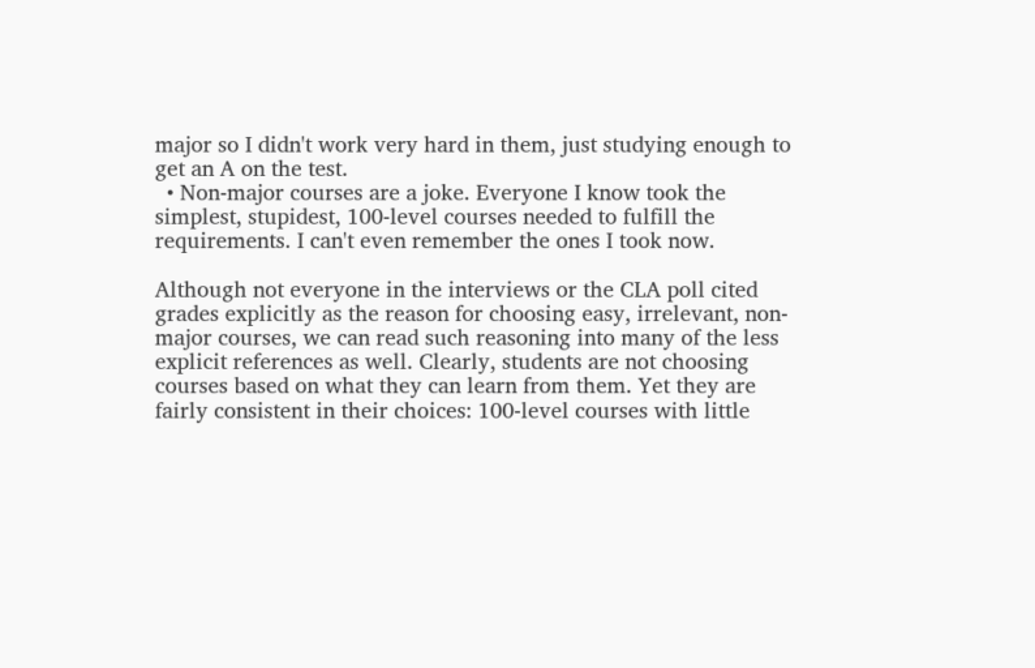major so I didn't work very hard in them, just studying enough to get an A on the test.
  • Non-major courses are a joke. Everyone I know took the simplest, stupidest, 100-level courses needed to fulfill the requirements. I can't even remember the ones I took now.

Although not everyone in the interviews or the CLA poll cited grades explicitly as the reason for choosing easy, irrelevant, non-major courses, we can read such reasoning into many of the less explicit references as well. Clearly, students are not choosing courses based on what they can learn from them. Yet they are fairly consistent in their choices: 100-level courses with little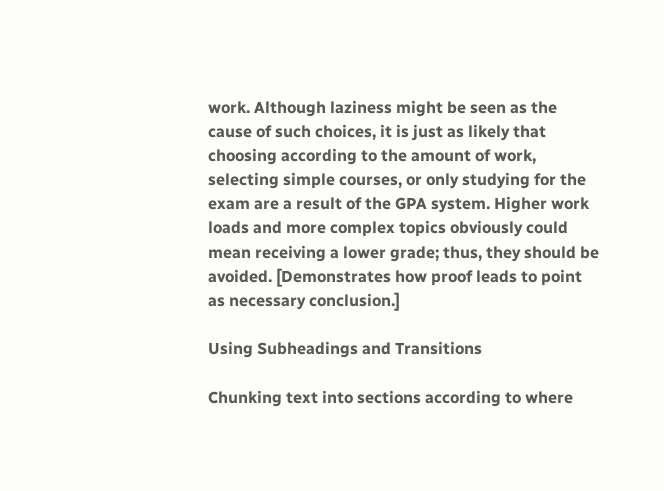work. Although laziness might be seen as the cause of such choices, it is just as likely that choosing according to the amount of work, selecting simple courses, or only studying for the exam are a result of the GPA system. Higher work loads and more complex topics obviously could mean receiving a lower grade; thus, they should be avoided. [Demonstrates how proof leads to point as necessary conclusion.]

Using Subheadings and Transitions

Chunking text into sections according to where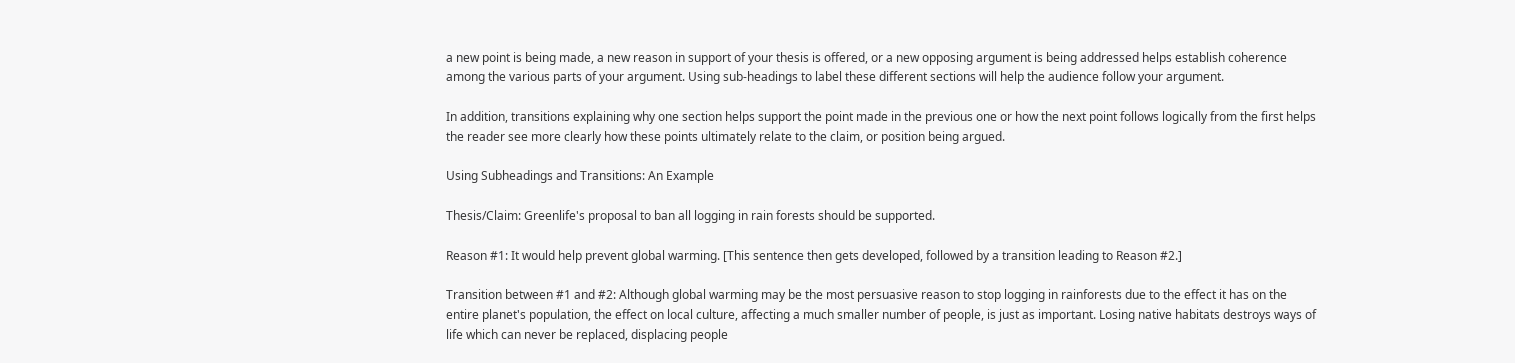a new point is being made, a new reason in support of your thesis is offered, or a new opposing argument is being addressed helps establish coherence among the various parts of your argument. Using sub-headings to label these different sections will help the audience follow your argument.

In addition, transitions explaining why one section helps support the point made in the previous one or how the next point follows logically from the first helps the reader see more clearly how these points ultimately relate to the claim, or position being argued.

Using Subheadings and Transitions: An Example

Thesis/Claim: Greenlife's proposal to ban all logging in rain forests should be supported.

Reason #1: It would help prevent global warming. [This sentence then gets developed, followed by a transition leading to Reason #2.]

Transition between #1 and #2: Although global warming may be the most persuasive reason to stop logging in rainforests due to the effect it has on the entire planet's population, the effect on local culture, affecting a much smaller number of people, is just as important. Losing native habitats destroys ways of life which can never be replaced, displacing people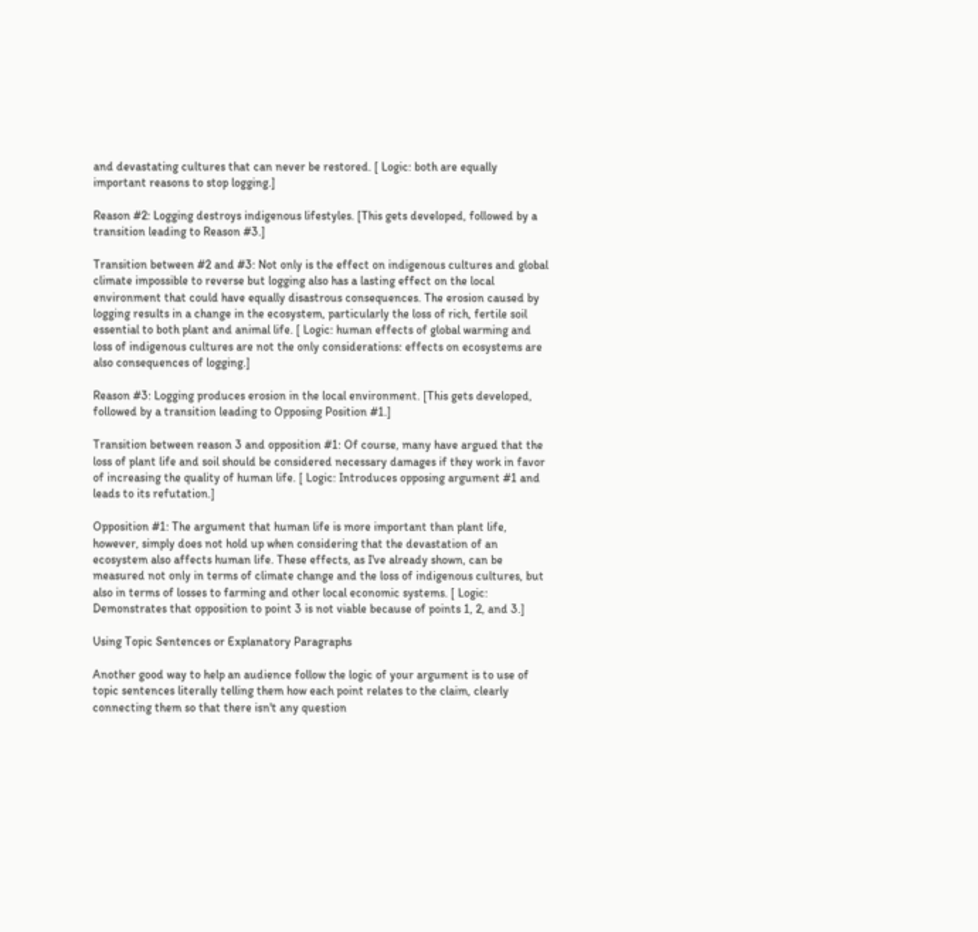and devastating cultures that can never be restored. [ Logic: both are equally important reasons to stop logging.]

Reason #2: Logging destroys indigenous lifestyles. [This gets developed, followed by a transition leading to Reason #3.]

Transition between #2 and #3: Not only is the effect on indigenous cultures and global climate impossible to reverse but logging also has a lasting effect on the local environment that could have equally disastrous consequences. The erosion caused by logging results in a change in the ecosystem, particularly the loss of rich, fertile soil essential to both plant and animal life. [ Logic: human effects of global warming and loss of indigenous cultures are not the only considerations: effects on ecosystems are also consequences of logging.]

Reason #3: Logging produces erosion in the local environment. [This gets developed, followed by a transition leading to Opposing Position #1.]

Transition between reason 3 and opposition #1: Of course, many have argued that the loss of plant life and soil should be considered necessary damages if they work in favor of increasing the quality of human life. [ Logic: Introduces opposing argument #1 and leads to its refutation.]

Opposition #1: The argument that human life is more important than plant life, however, simply does not hold up when considering that the devastation of an ecosystem also affects human life. These effects, as I've already shown, can be measured not only in terms of climate change and the loss of indigenous cultures, but also in terms of losses to farming and other local economic systems. [ Logic: Demonstrates that opposition to point 3 is not viable because of points 1, 2, and 3.]

Using Topic Sentences or Explanatory Paragraphs

Another good way to help an audience follow the logic of your argument is to use of topic sentences literally telling them how each point relates to the claim, clearly connecting them so that there isn't any question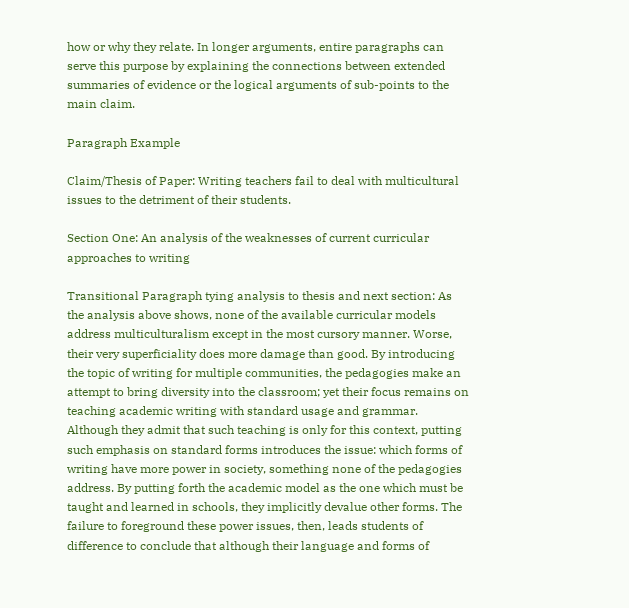how or why they relate. In longer arguments, entire paragraphs can serve this purpose by explaining the connections between extended summaries of evidence or the logical arguments of sub-points to the main claim.

Paragraph Example

Claim/Thesis of Paper: Writing teachers fail to deal with multicultural issues to the detriment of their students.

Section One: An analysis of the weaknesses of current curricular approaches to writing

Transitional Paragraph tying analysis to thesis and next section: As the analysis above shows, none of the available curricular models address multiculturalism except in the most cursory manner. Worse, their very superficiality does more damage than good. By introducing the topic of writing for multiple communities, the pedagogies make an attempt to bring diversity into the classroom; yet their focus remains on teaching academic writing with standard usage and grammar. Although they admit that such teaching is only for this context, putting such emphasis on standard forms introduces the issue: which forms of writing have more power in society, something none of the pedagogies address. By putting forth the academic model as the one which must be taught and learned in schools, they implicitly devalue other forms. The failure to foreground these power issues, then, leads students of difference to conclude that although their language and forms of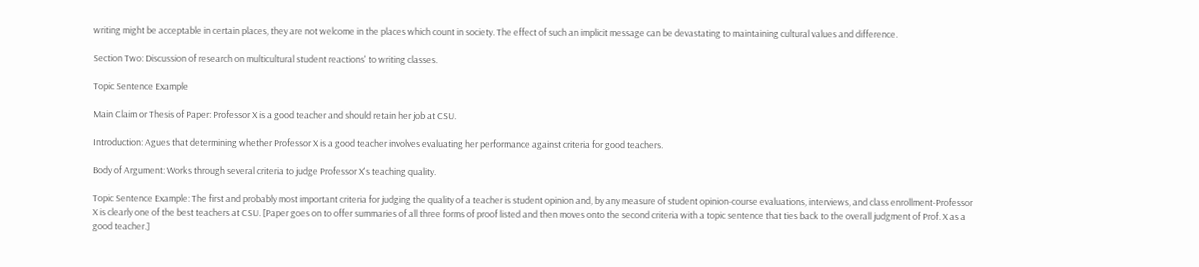writing might be acceptable in certain places, they are not welcome in the places which count in society. The effect of such an implicit message can be devastating to maintaining cultural values and difference.

Section Two: Discussion of research on multicultural student reactions' to writing classes.

Topic Sentence Example

Main Claim or Thesis of Paper: Professor X is a good teacher and should retain her job at CSU.

Introduction: Agues that determining whether Professor X is a good teacher involves evaluating her performance against criteria for good teachers.

Body of Argument: Works through several criteria to judge Professor X's teaching quality.

Topic Sentence Example: The first and probably most important criteria for judging the quality of a teacher is student opinion and, by any measure of student opinion-course evaluations, interviews, and class enrollment-Professor X is clearly one of the best teachers at CSU. [Paper goes on to offer summaries of all three forms of proof listed and then moves onto the second criteria with a topic sentence that ties back to the overall judgment of Prof. X as a good teacher.]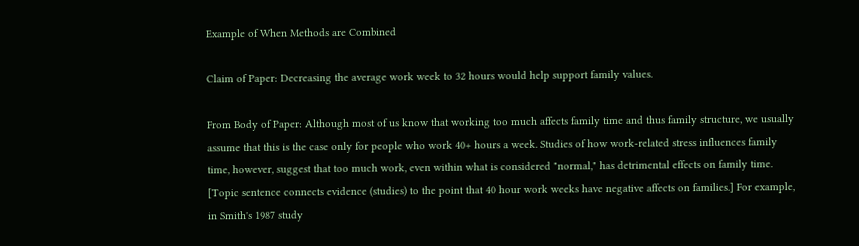Example of When Methods are Combined

Claim of Paper: Decreasing the average work week to 32 hours would help support family values.

From Body of Paper: Although most of us know that working too much affects family time and thus family structure, we usually assume that this is the case only for people who work 40+ hours a week. Studies of how work-related stress influences family time, however, suggest that too much work, even within what is considered "normal," has detrimental effects on family time. [Topic sentence connects evidence (studies) to the point that 40 hour work weeks have negative affects on families.] For example, in Smith's 1987 study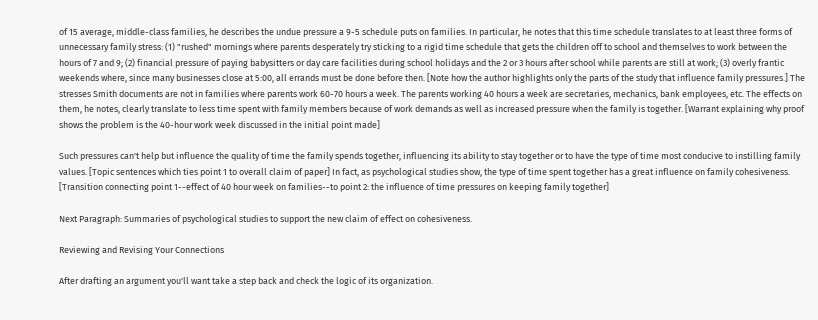of 15 average, middle-class families, he describes the undue pressure a 9-5 schedule puts on families. In particular, he notes that this time schedule translates to at least three forms of unnecessary family stress: (1) "rushed" mornings where parents desperately try sticking to a rigid time schedule that gets the children off to school and themselves to work between the hours of 7 and 9; (2) financial pressure of paying babysitters or day care facilities during school holidays and the 2 or 3 hours after school while parents are still at work; (3) overly frantic weekends where, since many businesses close at 5:00, all errands must be done before then. [Note how the author highlights only the parts of the study that influence family pressures.] The stresses Smith documents are not in families where parents work 60-70 hours a week. The parents working 40 hours a week are secretaries, mechanics, bank employees, etc. The effects on them, he notes, clearly translate to less time spent with family members because of work demands as well as increased pressure when the family is together. [Warrant explaining why proof shows the problem is the 40-hour work week discussed in the initial point made]

Such pressures can't help but influence the quality of time the family spends together, influencing its ability to stay together or to have the type of time most conducive to instilling family values. [Topic sentences which ties point 1 to overall claim of paper] In fact, as psychological studies show, the type of time spent together has a great influence on family cohesiveness. [Transition connecting point 1--effect of 40 hour week on families--to point 2: the influence of time pressures on keeping family together]

Next Paragraph: Summaries of psychological studies to support the new claim of effect on cohesiveness.

Reviewing and Revising Your Connections

After drafting an argument you'll want take a step back and check the logic of its organization.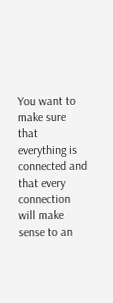You want to make sure that everything is connected and that every connection will make sense to an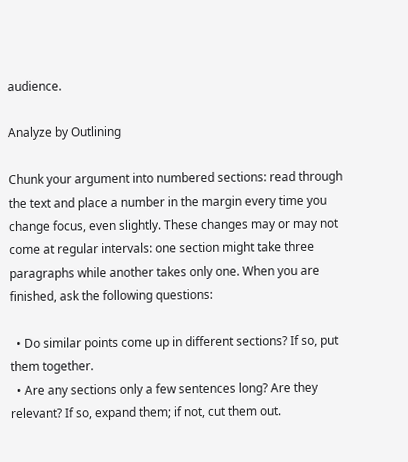audience.

Analyze by Outlining

Chunk your argument into numbered sections: read through the text and place a number in the margin every time you change focus, even slightly. These changes may or may not come at regular intervals: one section might take three paragraphs while another takes only one. When you are finished, ask the following questions:

  • Do similar points come up in different sections? If so, put them together.
  • Are any sections only a few sentences long? Are they relevant? If so, expand them; if not, cut them out.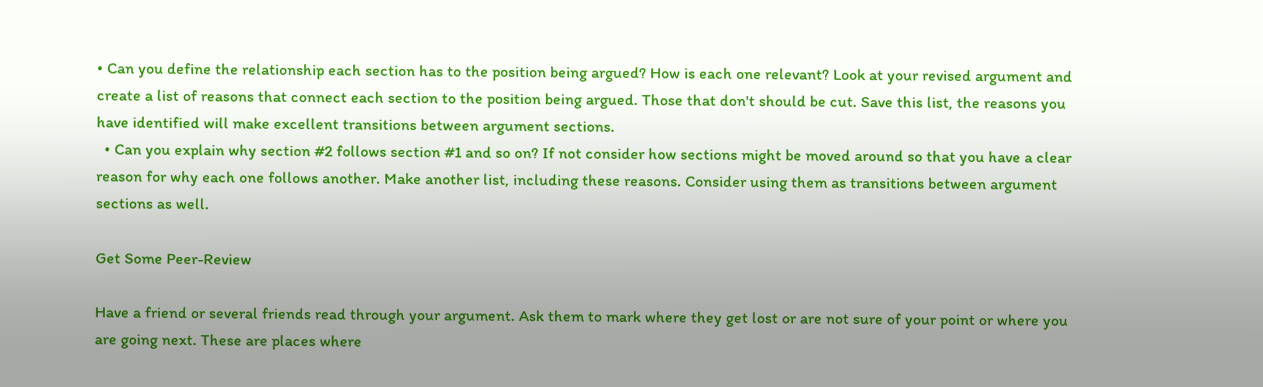• Can you define the relationship each section has to the position being argued? How is each one relevant? Look at your revised argument and create a list of reasons that connect each section to the position being argued. Those that don't should be cut. Save this list, the reasons you have identified will make excellent transitions between argument sections.
  • Can you explain why section #2 follows section #1 and so on? If not consider how sections might be moved around so that you have a clear reason for why each one follows another. Make another list, including these reasons. Consider using them as transitions between argument sections as well.

Get Some Peer-Review

Have a friend or several friends read through your argument. Ask them to mark where they get lost or are not sure of your point or where you are going next. These are places where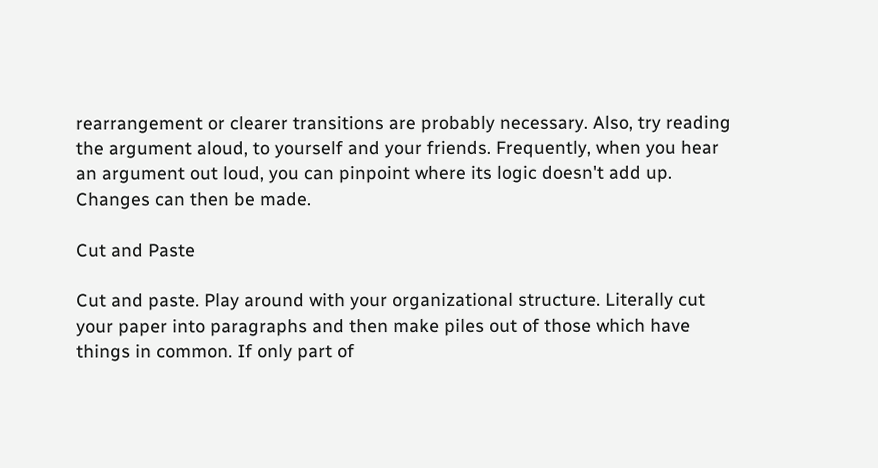rearrangement or clearer transitions are probably necessary. Also, try reading the argument aloud, to yourself and your friends. Frequently, when you hear an argument out loud, you can pinpoint where its logic doesn't add up. Changes can then be made.

Cut and Paste

Cut and paste. Play around with your organizational structure. Literally cut your paper into paragraphs and then make piles out of those which have things in common. If only part of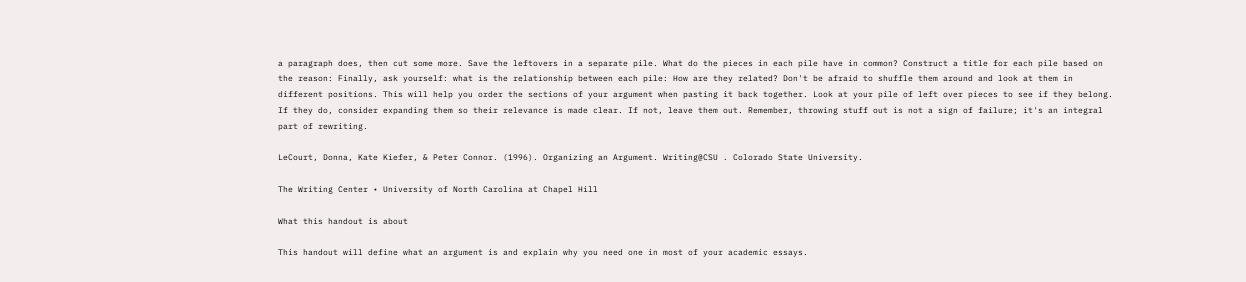a paragraph does, then cut some more. Save the leftovers in a separate pile. What do the pieces in each pile have in common? Construct a title for each pile based on the reason: Finally, ask yourself: what is the relationship between each pile: How are they related? Don't be afraid to shuffle them around and look at them in different positions. This will help you order the sections of your argument when pasting it back together. Look at your pile of left over pieces to see if they belong. If they do, consider expanding them so their relevance is made clear. If not, leave them out. Remember, throwing stuff out is not a sign of failure; it's an integral part of rewriting.

LeCourt, Donna, Kate Kiefer, & Peter Connor. (1996). Organizing an Argument. Writing@CSU . Colorado State University.

The Writing Center • University of North Carolina at Chapel Hill

What this handout is about

This handout will define what an argument is and explain why you need one in most of your academic essays.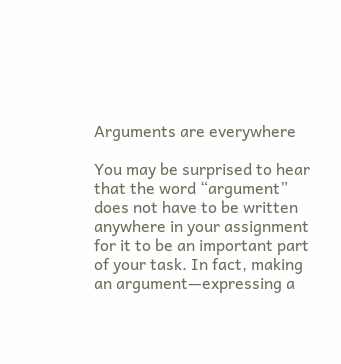Arguments are everywhere

You may be surprised to hear that the word “argument” does not have to be written anywhere in your assignment for it to be an important part of your task. In fact, making an argument—expressing a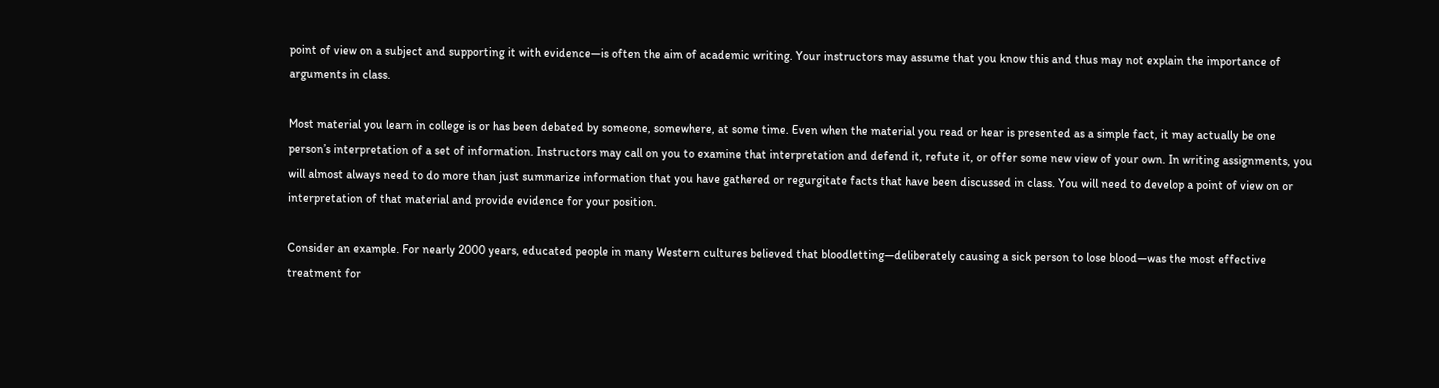point of view on a subject and supporting it with evidence—is often the aim of academic writing. Your instructors may assume that you know this and thus may not explain the importance of arguments in class.

Most material you learn in college is or has been debated by someone, somewhere, at some time. Even when the material you read or hear is presented as a simple fact, it may actually be one person’s interpretation of a set of information. Instructors may call on you to examine that interpretation and defend it, refute it, or offer some new view of your own. In writing assignments, you will almost always need to do more than just summarize information that you have gathered or regurgitate facts that have been discussed in class. You will need to develop a point of view on or interpretation of that material and provide evidence for your position.

Consider an example. For nearly 2000 years, educated people in many Western cultures believed that bloodletting—deliberately causing a sick person to lose blood—was the most effective treatment for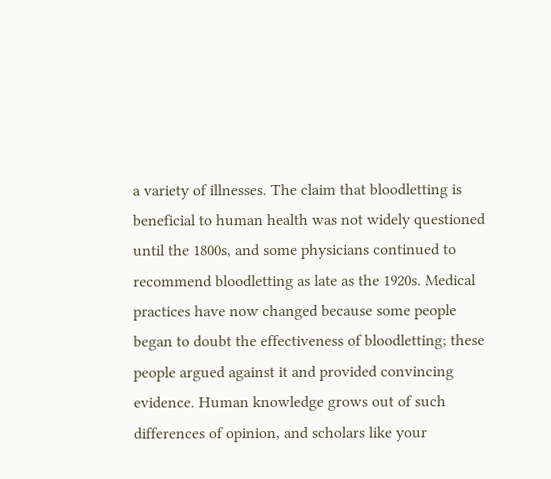a variety of illnesses. The claim that bloodletting is beneficial to human health was not widely questioned until the 1800s, and some physicians continued to recommend bloodletting as late as the 1920s. Medical practices have now changed because some people began to doubt the effectiveness of bloodletting; these people argued against it and provided convincing evidence. Human knowledge grows out of such differences of opinion, and scholars like your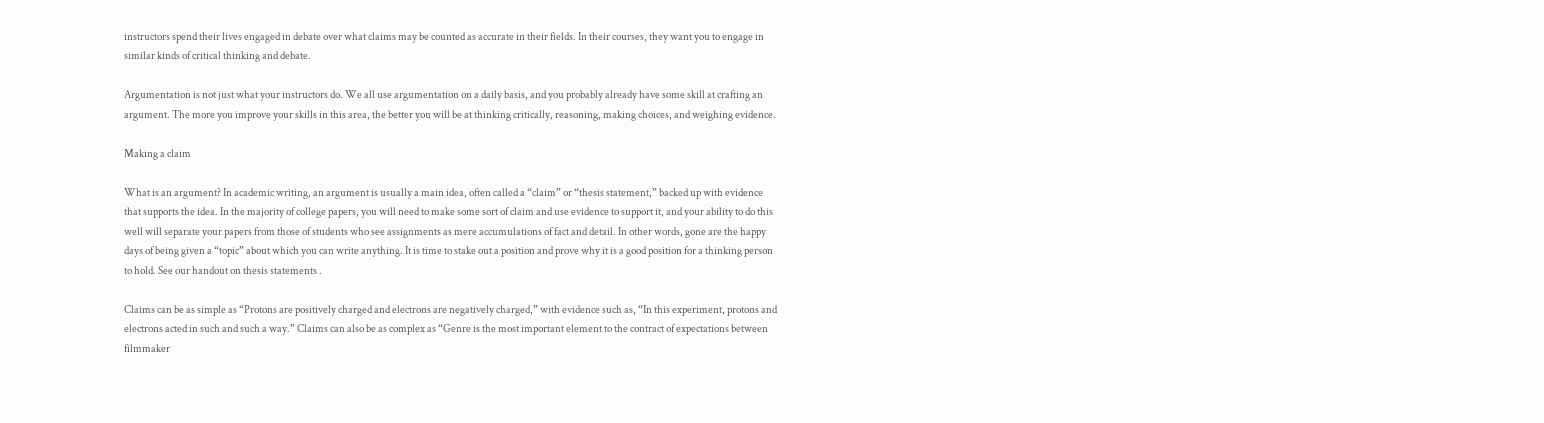instructors spend their lives engaged in debate over what claims may be counted as accurate in their fields. In their courses, they want you to engage in similar kinds of critical thinking and debate.

Argumentation is not just what your instructors do. We all use argumentation on a daily basis, and you probably already have some skill at crafting an argument. The more you improve your skills in this area, the better you will be at thinking critically, reasoning, making choices, and weighing evidence.

Making a claim

What is an argument? In academic writing, an argument is usually a main idea, often called a “claim” or “thesis statement,” backed up with evidence that supports the idea. In the majority of college papers, you will need to make some sort of claim and use evidence to support it, and your ability to do this well will separate your papers from those of students who see assignments as mere accumulations of fact and detail. In other words, gone are the happy days of being given a “topic” about which you can write anything. It is time to stake out a position and prove why it is a good position for a thinking person to hold. See our handout on thesis statements .

Claims can be as simple as “Protons are positively charged and electrons are negatively charged,” with evidence such as, “In this experiment, protons and electrons acted in such and such a way.” Claims can also be as complex as “Genre is the most important element to the contract of expectations between filmmaker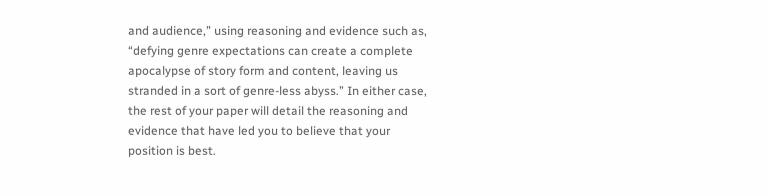and audience,” using reasoning and evidence such as, “defying genre expectations can create a complete apocalypse of story form and content, leaving us stranded in a sort of genre-less abyss.” In either case, the rest of your paper will detail the reasoning and evidence that have led you to believe that your position is best.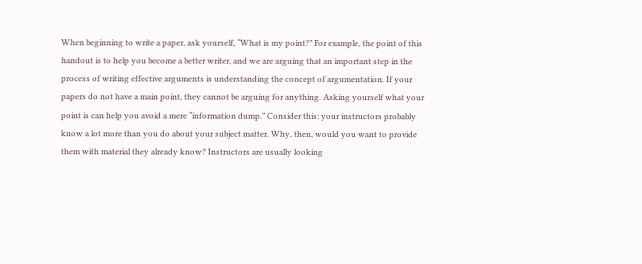When beginning to write a paper, ask yourself, “What is my point?” For example, the point of this handout is to help you become a better writer, and we are arguing that an important step in the process of writing effective arguments is understanding the concept of argumentation. If your papers do not have a main point, they cannot be arguing for anything. Asking yourself what your point is can help you avoid a mere “information dump.” Consider this: your instructors probably know a lot more than you do about your subject matter. Why, then, would you want to provide them with material they already know? Instructors are usually looking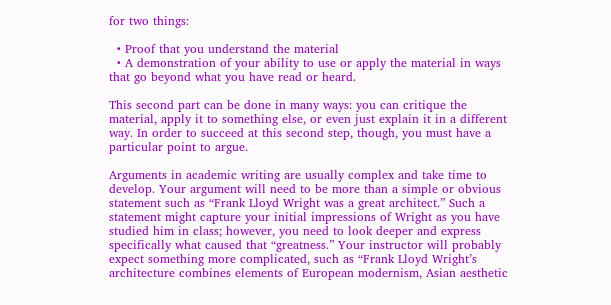for two things:

  • Proof that you understand the material
  • A demonstration of your ability to use or apply the material in ways that go beyond what you have read or heard.

This second part can be done in many ways: you can critique the material, apply it to something else, or even just explain it in a different way. In order to succeed at this second step, though, you must have a particular point to argue.

Arguments in academic writing are usually complex and take time to develop. Your argument will need to be more than a simple or obvious statement such as “Frank Lloyd Wright was a great architect.” Such a statement might capture your initial impressions of Wright as you have studied him in class; however, you need to look deeper and express specifically what caused that “greatness.” Your instructor will probably expect something more complicated, such as “Frank Lloyd Wright’s architecture combines elements of European modernism, Asian aesthetic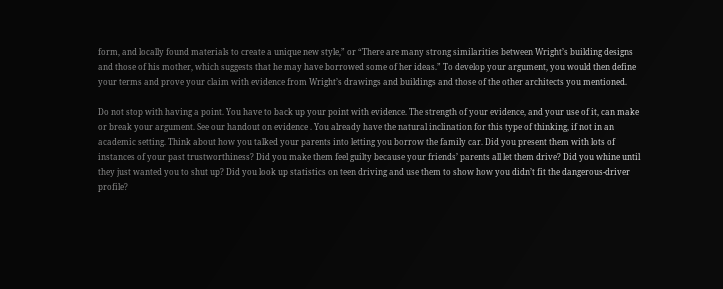form, and locally found materials to create a unique new style,” or “There are many strong similarities between Wright’s building designs and those of his mother, which suggests that he may have borrowed some of her ideas.” To develop your argument, you would then define your terms and prove your claim with evidence from Wright’s drawings and buildings and those of the other architects you mentioned.

Do not stop with having a point. You have to back up your point with evidence. The strength of your evidence, and your use of it, can make or break your argument. See our handout on evidence . You already have the natural inclination for this type of thinking, if not in an academic setting. Think about how you talked your parents into letting you borrow the family car. Did you present them with lots of instances of your past trustworthiness? Did you make them feel guilty because your friends’ parents all let them drive? Did you whine until they just wanted you to shut up? Did you look up statistics on teen driving and use them to show how you didn’t fit the dangerous-driver profile?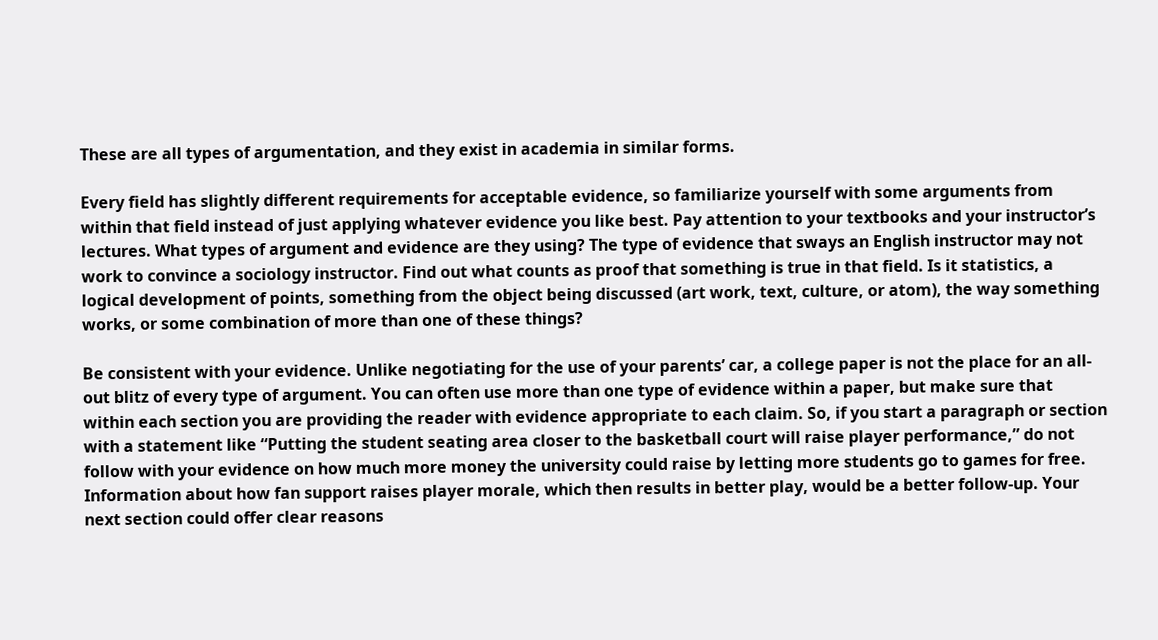These are all types of argumentation, and they exist in academia in similar forms.

Every field has slightly different requirements for acceptable evidence, so familiarize yourself with some arguments from within that field instead of just applying whatever evidence you like best. Pay attention to your textbooks and your instructor’s lectures. What types of argument and evidence are they using? The type of evidence that sways an English instructor may not work to convince a sociology instructor. Find out what counts as proof that something is true in that field. Is it statistics, a logical development of points, something from the object being discussed (art work, text, culture, or atom), the way something works, or some combination of more than one of these things?

Be consistent with your evidence. Unlike negotiating for the use of your parents’ car, a college paper is not the place for an all-out blitz of every type of argument. You can often use more than one type of evidence within a paper, but make sure that within each section you are providing the reader with evidence appropriate to each claim. So, if you start a paragraph or section with a statement like “Putting the student seating area closer to the basketball court will raise player performance,” do not follow with your evidence on how much more money the university could raise by letting more students go to games for free. Information about how fan support raises player morale, which then results in better play, would be a better follow-up. Your next section could offer clear reasons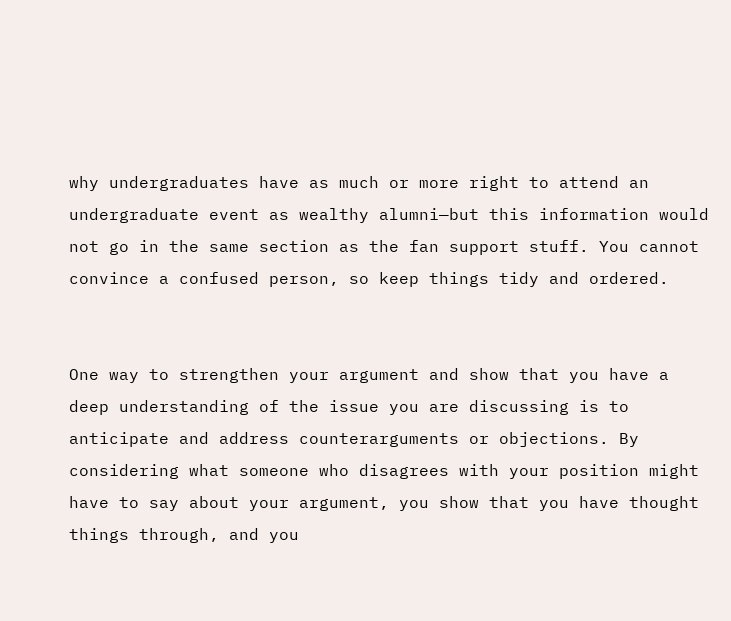why undergraduates have as much or more right to attend an undergraduate event as wealthy alumni—but this information would not go in the same section as the fan support stuff. You cannot convince a confused person, so keep things tidy and ordered.


One way to strengthen your argument and show that you have a deep understanding of the issue you are discussing is to anticipate and address counterarguments or objections. By considering what someone who disagrees with your position might have to say about your argument, you show that you have thought things through, and you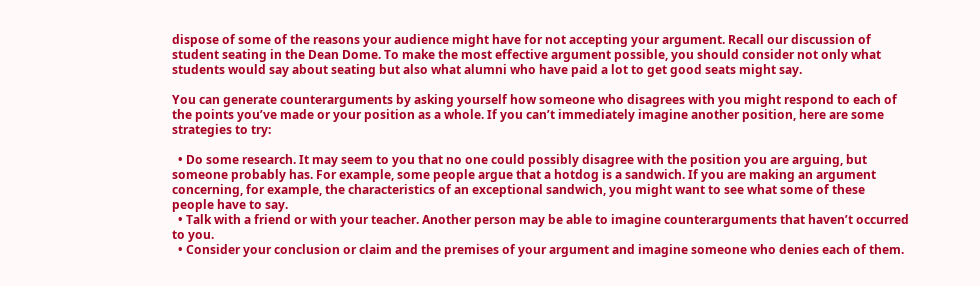dispose of some of the reasons your audience might have for not accepting your argument. Recall our discussion of student seating in the Dean Dome. To make the most effective argument possible, you should consider not only what students would say about seating but also what alumni who have paid a lot to get good seats might say.

You can generate counterarguments by asking yourself how someone who disagrees with you might respond to each of the points you’ve made or your position as a whole. If you can’t immediately imagine another position, here are some strategies to try:

  • Do some research. It may seem to you that no one could possibly disagree with the position you are arguing, but someone probably has. For example, some people argue that a hotdog is a sandwich. If you are making an argument concerning, for example, the characteristics of an exceptional sandwich, you might want to see what some of these people have to say.
  • Talk with a friend or with your teacher. Another person may be able to imagine counterarguments that haven’t occurred to you.
  • Consider your conclusion or claim and the premises of your argument and imagine someone who denies each of them.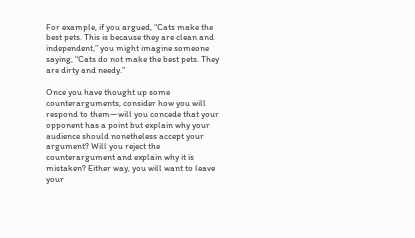For example, if you argued, “Cats make the best pets. This is because they are clean and independent,” you might imagine someone saying, “Cats do not make the best pets. They are dirty and needy.”

Once you have thought up some counterarguments, consider how you will respond to them—will you concede that your opponent has a point but explain why your audience should nonetheless accept your argument? Will you reject the counterargument and explain why it is mistaken? Either way, you will want to leave your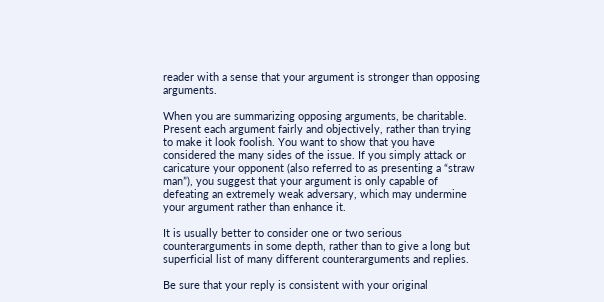reader with a sense that your argument is stronger than opposing arguments.

When you are summarizing opposing arguments, be charitable. Present each argument fairly and objectively, rather than trying to make it look foolish. You want to show that you have considered the many sides of the issue. If you simply attack or caricature your opponent (also referred to as presenting a “straw man”), you suggest that your argument is only capable of defeating an extremely weak adversary, which may undermine your argument rather than enhance it.

It is usually better to consider one or two serious counterarguments in some depth, rather than to give a long but superficial list of many different counterarguments and replies.

Be sure that your reply is consistent with your original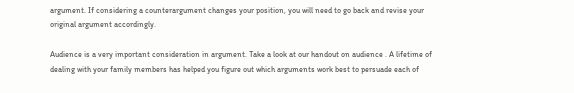argument. If considering a counterargument changes your position, you will need to go back and revise your original argument accordingly.

Audience is a very important consideration in argument. Take a look at our handout on audience . A lifetime of dealing with your family members has helped you figure out which arguments work best to persuade each of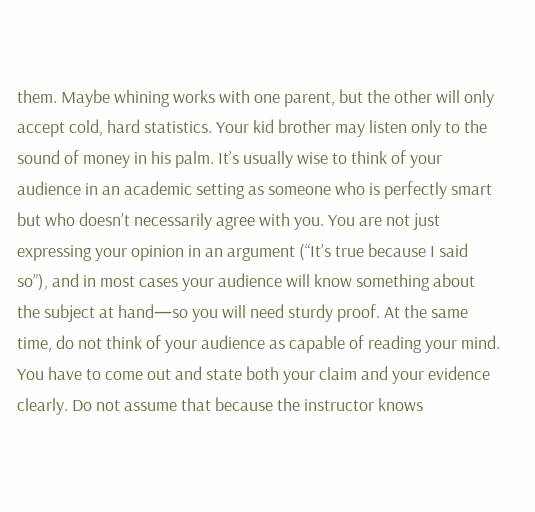them. Maybe whining works with one parent, but the other will only accept cold, hard statistics. Your kid brother may listen only to the sound of money in his palm. It’s usually wise to think of your audience in an academic setting as someone who is perfectly smart but who doesn’t necessarily agree with you. You are not just expressing your opinion in an argument (“It’s true because I said so”), and in most cases your audience will know something about the subject at hand—so you will need sturdy proof. At the same time, do not think of your audience as capable of reading your mind. You have to come out and state both your claim and your evidence clearly. Do not assume that because the instructor knows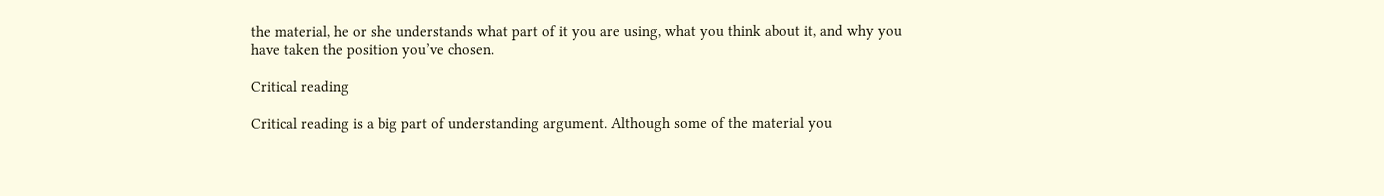the material, he or she understands what part of it you are using, what you think about it, and why you have taken the position you’ve chosen.

Critical reading

Critical reading is a big part of understanding argument. Although some of the material you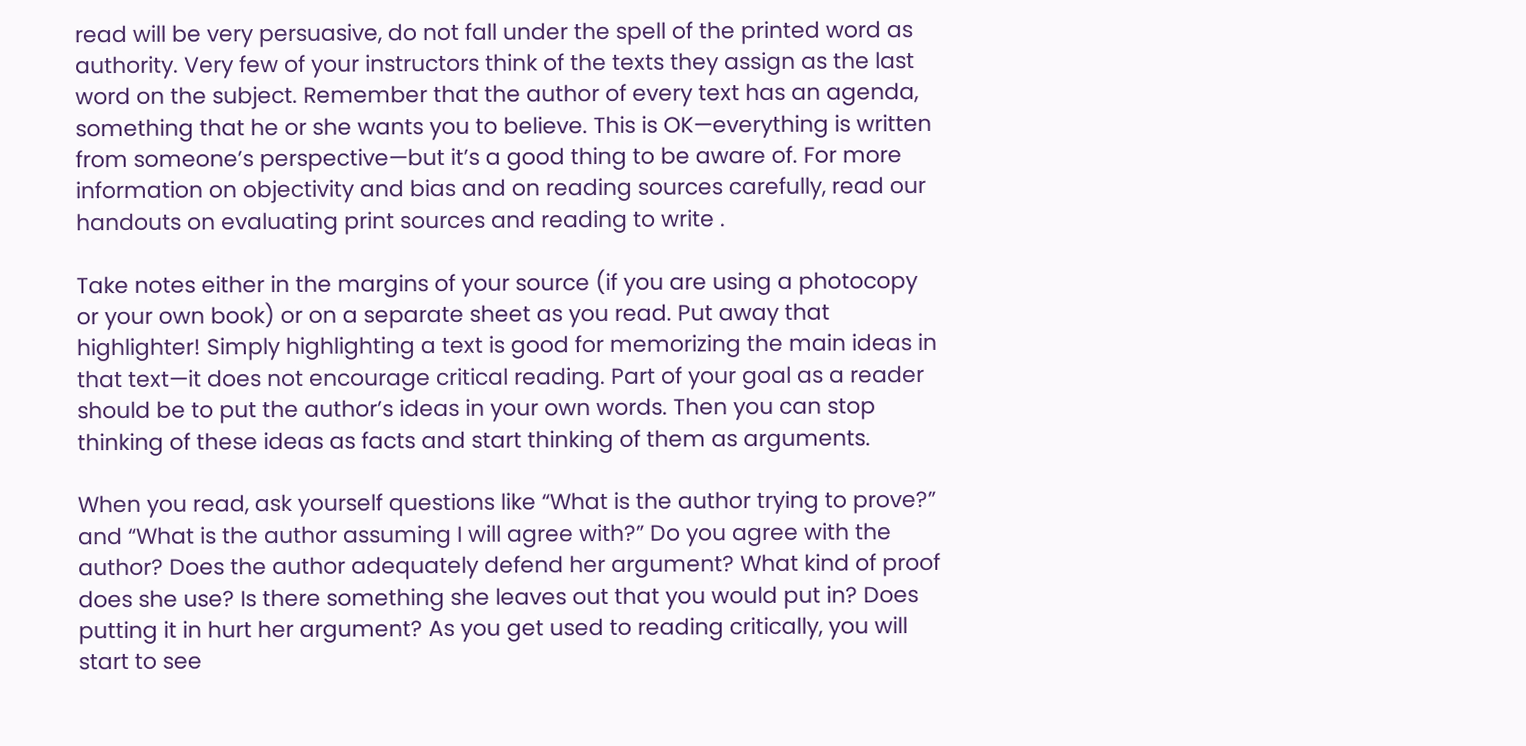read will be very persuasive, do not fall under the spell of the printed word as authority. Very few of your instructors think of the texts they assign as the last word on the subject. Remember that the author of every text has an agenda, something that he or she wants you to believe. This is OK—everything is written from someone’s perspective—but it’s a good thing to be aware of. For more information on objectivity and bias and on reading sources carefully, read our handouts on evaluating print sources and reading to write .

Take notes either in the margins of your source (if you are using a photocopy or your own book) or on a separate sheet as you read. Put away that highlighter! Simply highlighting a text is good for memorizing the main ideas in that text—it does not encourage critical reading. Part of your goal as a reader should be to put the author’s ideas in your own words. Then you can stop thinking of these ideas as facts and start thinking of them as arguments.

When you read, ask yourself questions like “What is the author trying to prove?” and “What is the author assuming I will agree with?” Do you agree with the author? Does the author adequately defend her argument? What kind of proof does she use? Is there something she leaves out that you would put in? Does putting it in hurt her argument? As you get used to reading critically, you will start to see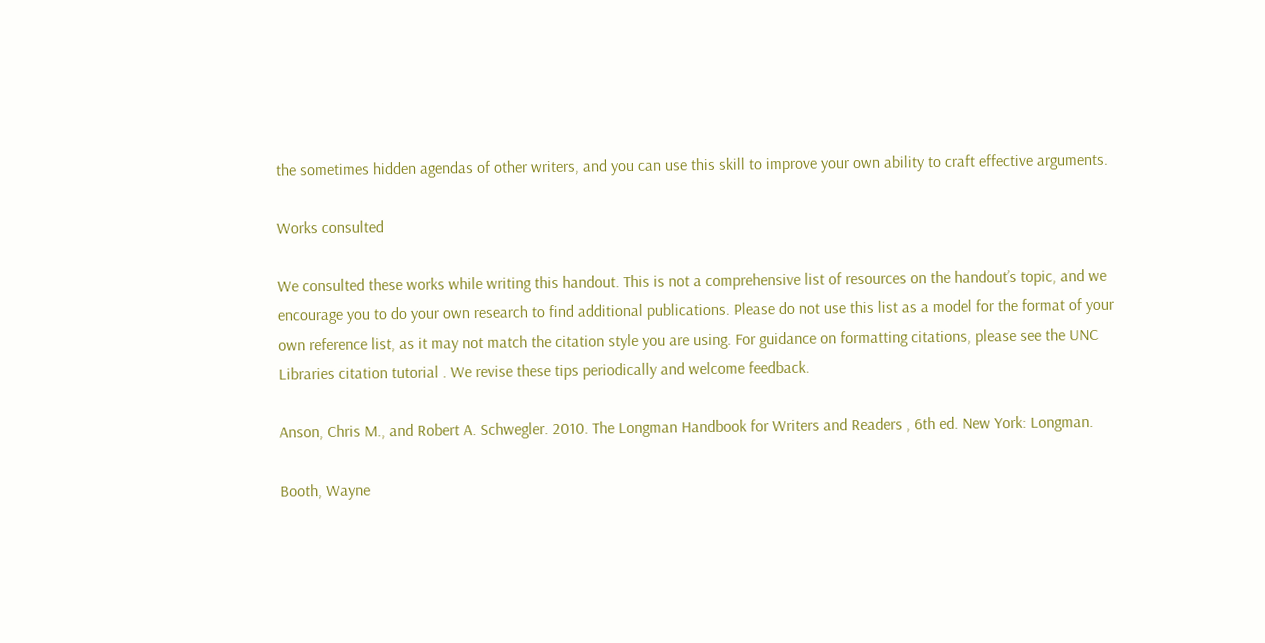the sometimes hidden agendas of other writers, and you can use this skill to improve your own ability to craft effective arguments.

Works consulted

We consulted these works while writing this handout. This is not a comprehensive list of resources on the handout’s topic, and we encourage you to do your own research to find additional publications. Please do not use this list as a model for the format of your own reference list, as it may not match the citation style you are using. For guidance on formatting citations, please see the UNC Libraries citation tutorial . We revise these tips periodically and welcome feedback.

Anson, Chris M., and Robert A. Schwegler. 2010. The Longman Handbook for Writers and Readers , 6th ed. New York: Longman.

Booth, Wayne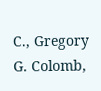C., Gregory G. Colomb,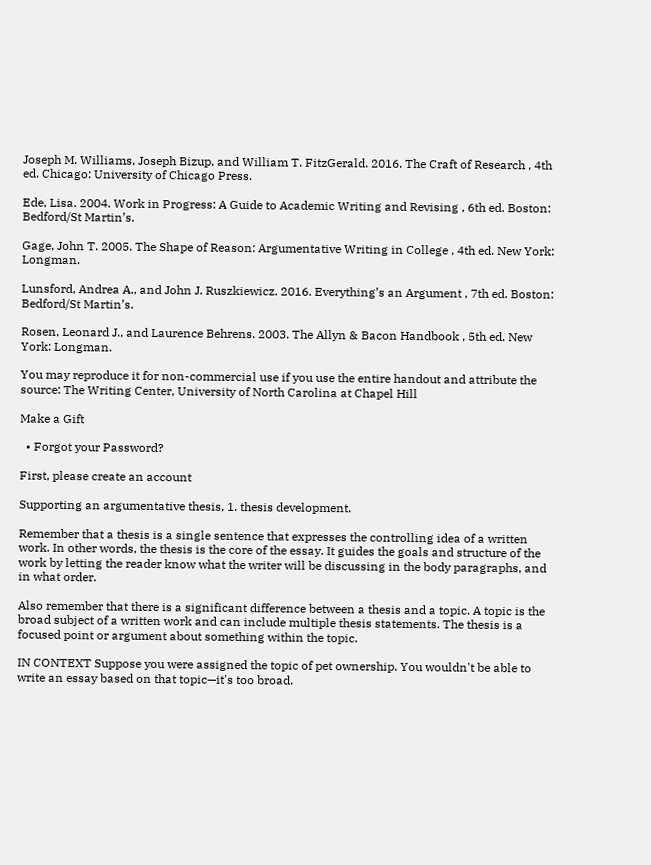Joseph M. Williams, Joseph Bizup, and William T. FitzGerald. 2016. The Craft of Research , 4th ed. Chicago: University of Chicago Press.

Ede, Lisa. 2004. Work in Progress: A Guide to Academic Writing and Revising , 6th ed. Boston: Bedford/St Martin’s.

Gage, John T. 2005. The Shape of Reason: Argumentative Writing in College , 4th ed. New York: Longman.

Lunsford, Andrea A., and John J. Ruszkiewicz. 2016. Everything’s an Argument , 7th ed. Boston: Bedford/St Martin’s.

Rosen, Leonard J., and Laurence Behrens. 2003. The Allyn & Bacon Handbook , 5th ed. New York: Longman.

You may reproduce it for non-commercial use if you use the entire handout and attribute the source: The Writing Center, University of North Carolina at Chapel Hill

Make a Gift

  • Forgot your Password?

First, please create an account

Supporting an argumentative thesis, 1. thesis development.

Remember that a thesis is a single sentence that expresses the controlling idea of a written work. In other words, the thesis is the core of the essay. It guides the goals and structure of the work by letting the reader know what the writer will be discussing in the body paragraphs, and in what order.

Also remember that there is a significant difference between a thesis and a topic. A topic is the broad subject of a written work and can include multiple thesis statements. The thesis is a focused point or argument about something within the topic.

IN CONTEXT Suppose you were assigned the topic of pet ownership. You wouldn't be able to write an essay based on that topic—it's too broad.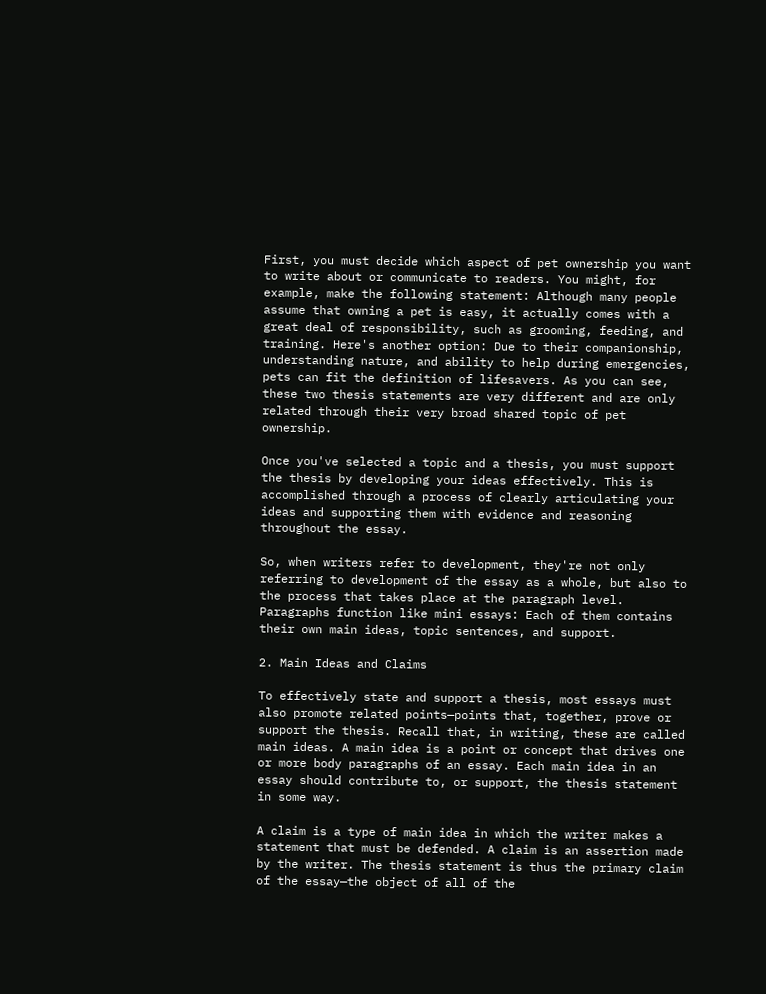First, you must decide which aspect of pet ownership you want to write about or communicate to readers. You might, for example, make the following statement: Although many people assume that owning a pet is easy, it actually comes with a great deal of responsibility, such as grooming, feeding, and training. Here's another option: Due to their companionship, understanding nature, and ability to help during emergencies, pets can fit the definition of lifesavers. As you can see, these two thesis statements are very different and are only related through their very broad shared topic of pet ownership.

Once you've selected a topic and a thesis, you must support the thesis by developing your ideas effectively. This is accomplished through a process of clearly articulating your ideas and supporting them with evidence and reasoning throughout the essay.

So, when writers refer to development, they're not only referring to development of the essay as a whole, but also to the process that takes place at the paragraph level. Paragraphs function like mini essays: Each of them contains their own main ideas, topic sentences, and support.

2. Main Ideas and Claims

To effectively state and support a thesis, most essays must also promote related points—points that, together, prove or support the thesis. Recall that, in writing, these are called main ideas. A main idea is a point or concept that drives one or more body paragraphs of an essay. Each main idea in an essay should contribute to, or support, the thesis statement in some way.

A claim is a type of main idea in which the writer makes a statement that must be defended. A claim is an assertion made by the writer. The thesis statement is thus the primary claim of the essay—the object of all of the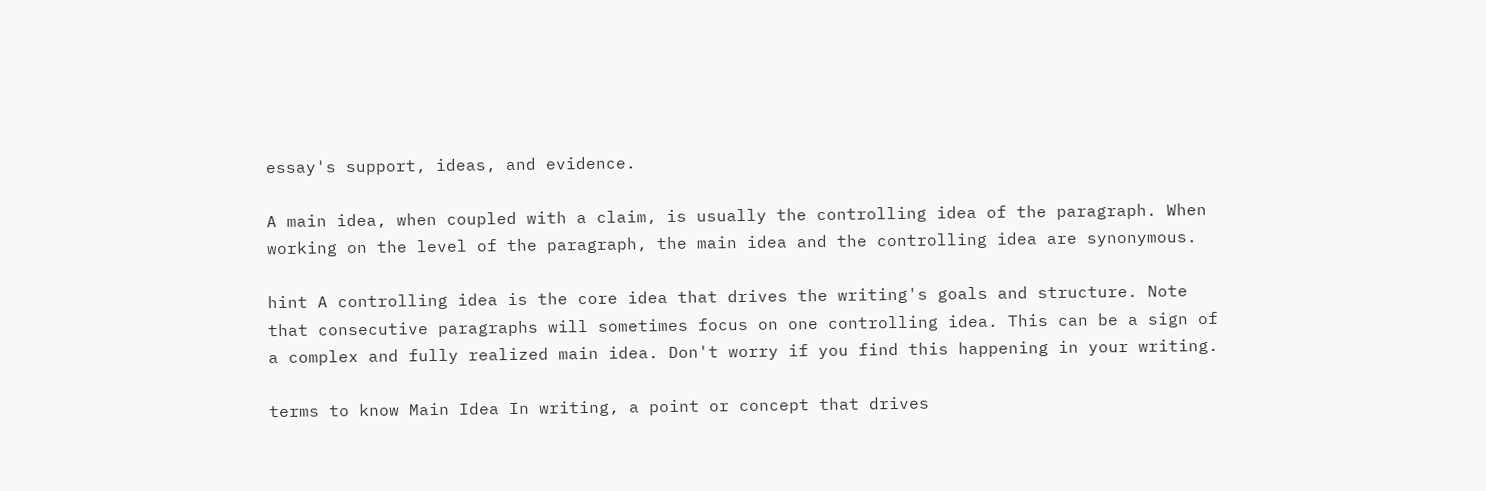essay's support, ideas, and evidence.

A main idea, when coupled with a claim, is usually the controlling idea of the paragraph. When working on the level of the paragraph, the main idea and the controlling idea are synonymous.

hint A controlling idea is the core idea that drives the writing's goals and structure. Note that consecutive paragraphs will sometimes focus on one controlling idea. This can be a sign of a complex and fully realized main idea. Don't worry if you find this happening in your writing.

terms to know Main Idea In writing, a point or concept that drives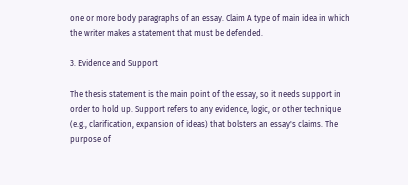one or more body paragraphs of an essay. Claim A type of main idea in which the writer makes a statement that must be defended.

3. Evidence and Support

The thesis statement is the main point of the essay, so it needs support in order to hold up. Support refers to any evidence, logic, or other technique (e.g., clarification, expansion of ideas) that bolsters an essay's claims. The purpose of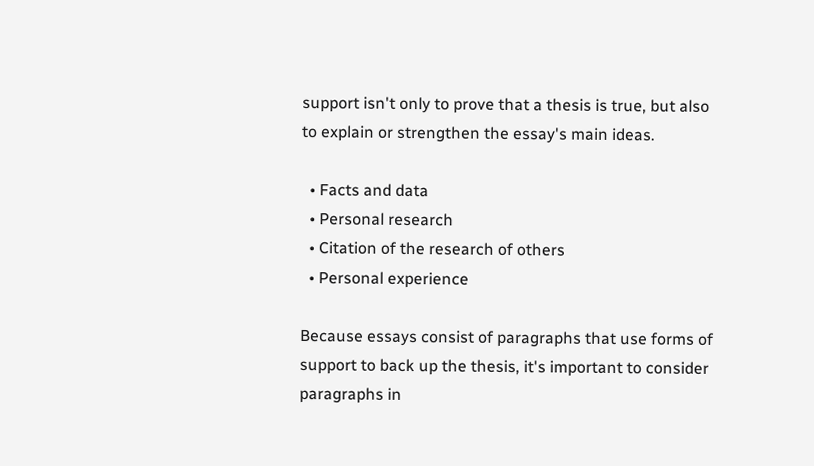support isn't only to prove that a thesis is true, but also to explain or strengthen the essay's main ideas.

  • Facts and data
  • Personal research
  • Citation of the research of others
  • Personal experience

Because essays consist of paragraphs that use forms of support to back up the thesis, it's important to consider paragraphs in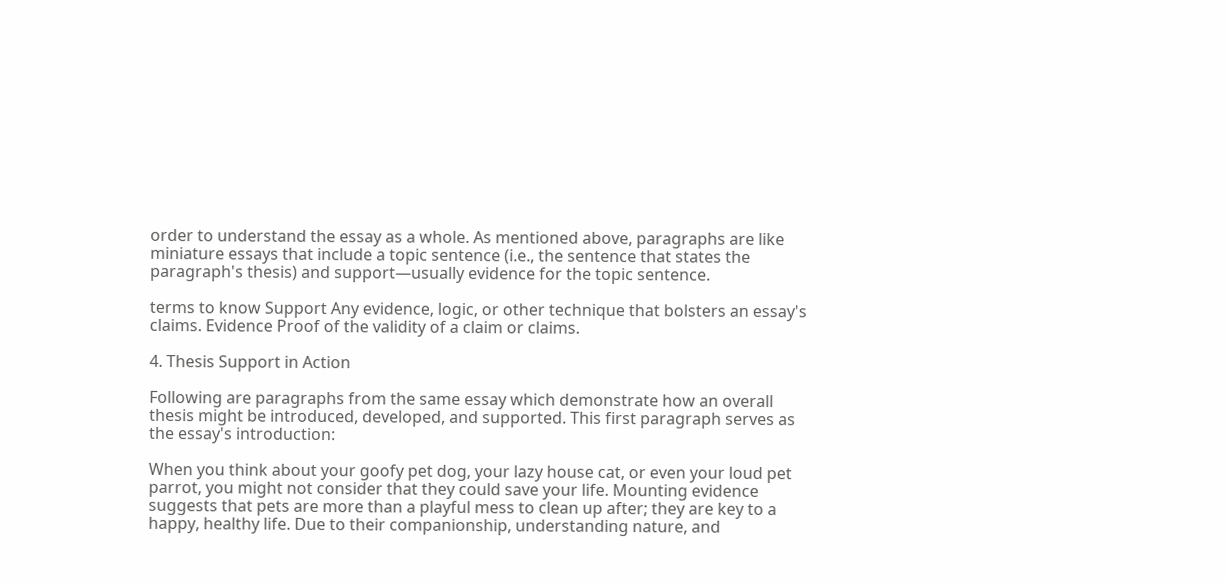order to understand the essay as a whole. As mentioned above, paragraphs are like miniature essays that include a topic sentence (i.e., the sentence that states the paragraph's thesis) and support—usually evidence for the topic sentence.

terms to know Support Any evidence, logic, or other technique that bolsters an essay's claims. Evidence Proof of the validity of a claim or claims.

4. Thesis Support in Action

Following are paragraphs from the same essay which demonstrate how an overall thesis might be introduced, developed, and supported. This first paragraph serves as the essay's introduction:

When you think about your goofy pet dog, your lazy house cat, or even your loud pet parrot, you might not consider that they could save your life. Mounting evidence suggests that pets are more than a playful mess to clean up after; they are key to a happy, healthy life. Due to their companionship, understanding nature, and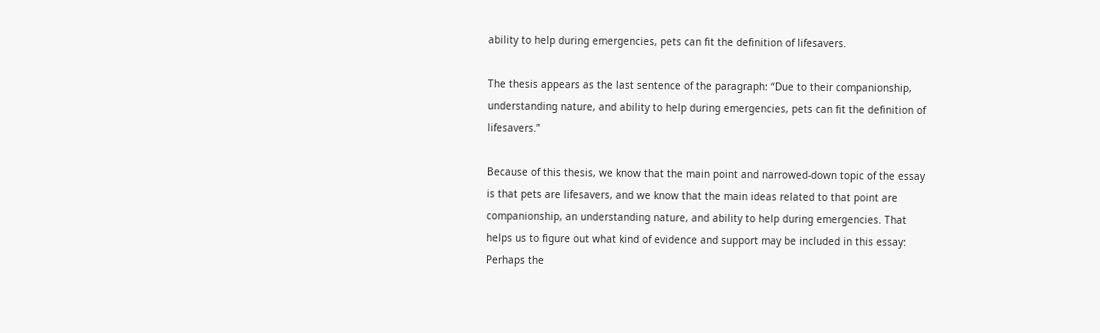ability to help during emergencies, pets can fit the definition of lifesavers.

The thesis appears as the last sentence of the paragraph: “Due to their companionship, understanding nature, and ability to help during emergencies, pets can fit the definition of lifesavers.”

Because of this thesis, we know that the main point and narrowed-down topic of the essay is that pets are lifesavers, and we know that the main ideas related to that point are companionship, an understanding nature, and ability to help during emergencies. That helps us to figure out what kind of evidence and support may be included in this essay: Perhaps the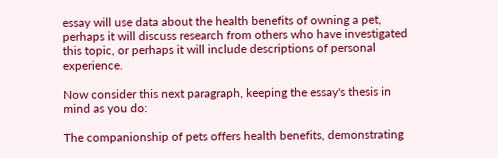essay will use data about the health benefits of owning a pet, perhaps it will discuss research from others who have investigated this topic, or perhaps it will include descriptions of personal experience.

Now consider this next paragraph, keeping the essay's thesis in mind as you do:

The companionship of pets offers health benefits, demonstrating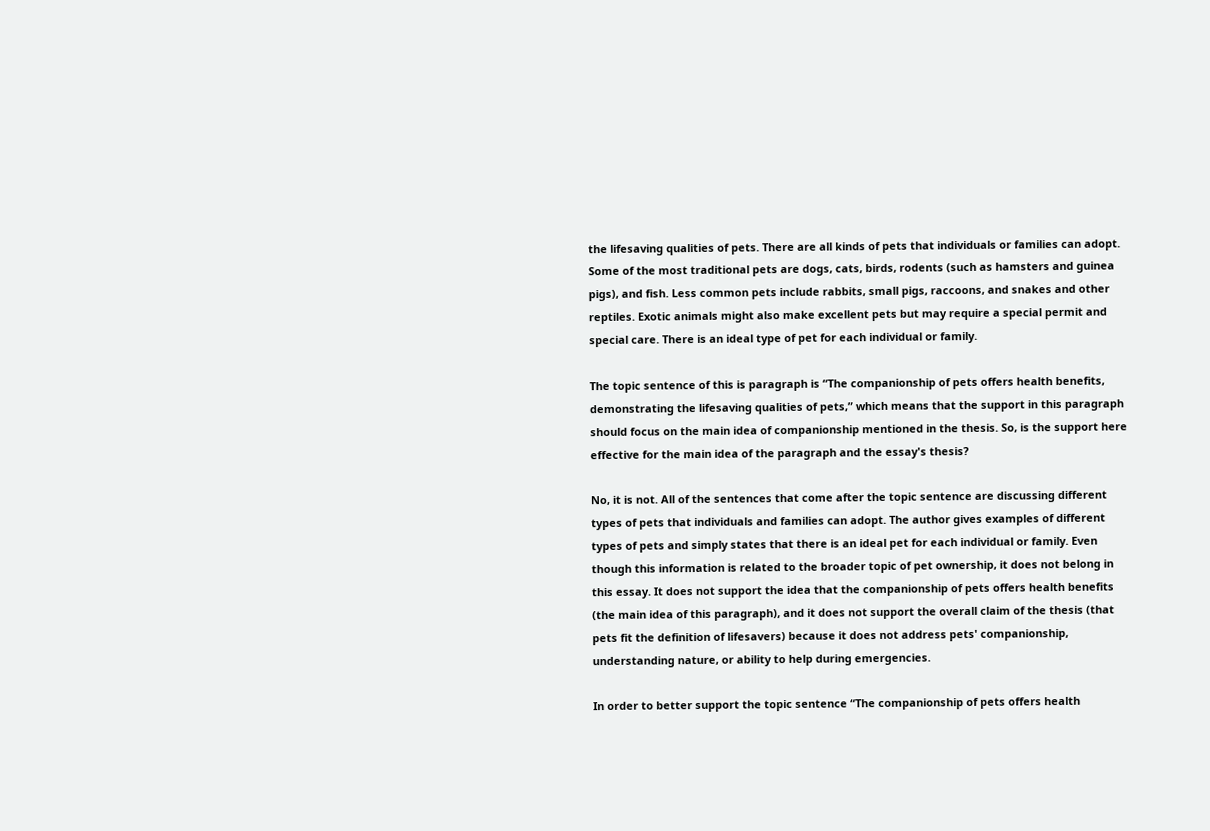the lifesaving qualities of pets. There are all kinds of pets that individuals or families can adopt. Some of the most traditional pets are dogs, cats, birds, rodents (such as hamsters and guinea pigs), and fish. Less common pets include rabbits, small pigs, raccoons, and snakes and other reptiles. Exotic animals might also make excellent pets but may require a special permit and special care. There is an ideal type of pet for each individual or family.

The topic sentence of this is paragraph is “The companionship of pets offers health benefits, demonstrating the lifesaving qualities of pets,” which means that the support in this paragraph should focus on the main idea of companionship mentioned in the thesis. So, is the support here effective for the main idea of the paragraph and the essay's thesis?

No, it is not. All of the sentences that come after the topic sentence are discussing different types of pets that individuals and families can adopt. The author gives examples of different types of pets and simply states that there is an ideal pet for each individual or family. Even though this information is related to the broader topic of pet ownership, it does not belong in this essay. It does not support the idea that the companionship of pets offers health benefits (the main idea of this paragraph), and it does not support the overall claim of the thesis (that pets fit the definition of lifesavers) because it does not address pets' companionship, understanding nature, or ability to help during emergencies.

In order to better support the topic sentence “The companionship of pets offers health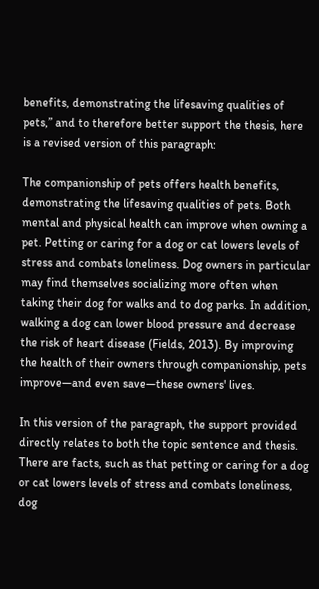benefits, demonstrating the lifesaving qualities of pets,” and to therefore better support the thesis, here is a revised version of this paragraph:

The companionship of pets offers health benefits, demonstrating the lifesaving qualities of pets. Both mental and physical health can improve when owning a pet. Petting or caring for a dog or cat lowers levels of stress and combats loneliness. Dog owners in particular may find themselves socializing more often when taking their dog for walks and to dog parks. In addition, walking a dog can lower blood pressure and decrease the risk of heart disease (Fields, 2013). By improving the health of their owners through companionship, pets improve—and even save—these owners' lives.

In this version of the paragraph, the support provided directly relates to both the topic sentence and thesis. There are facts, such as that petting or caring for a dog or cat lowers levels of stress and combats loneliness, dog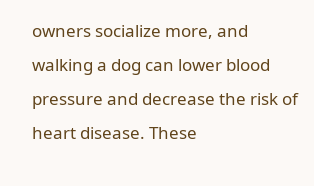owners socialize more, and walking a dog can lower blood pressure and decrease the risk of heart disease. These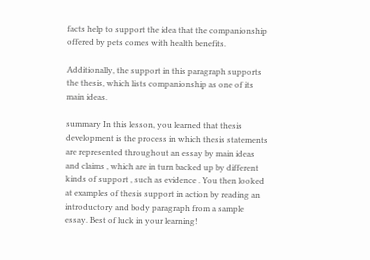facts help to support the idea that the companionship offered by pets comes with health benefits.

Additionally, the support in this paragraph supports the thesis, which lists companionship as one of its main ideas.

summary In this lesson, you learned that thesis development is the process in which thesis statements are represented throughout an essay by main ideas and claims , which are in turn backed up by different kinds of support , such as evidence . You then looked at examples of thesis support in action by reading an introductory and body paragraph from a sample essay. Best of luck in your learning!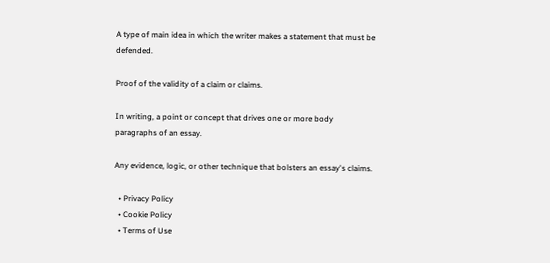A type of main idea in which the writer makes a statement that must be defended.

Proof of the validity of a claim or claims.

In writing, a point or concept that drives one or more body paragraphs of an essay.

Any evidence, logic, or other technique that bolsters an essay's claims.

  • Privacy Policy
  • Cookie Policy
  • Terms of Use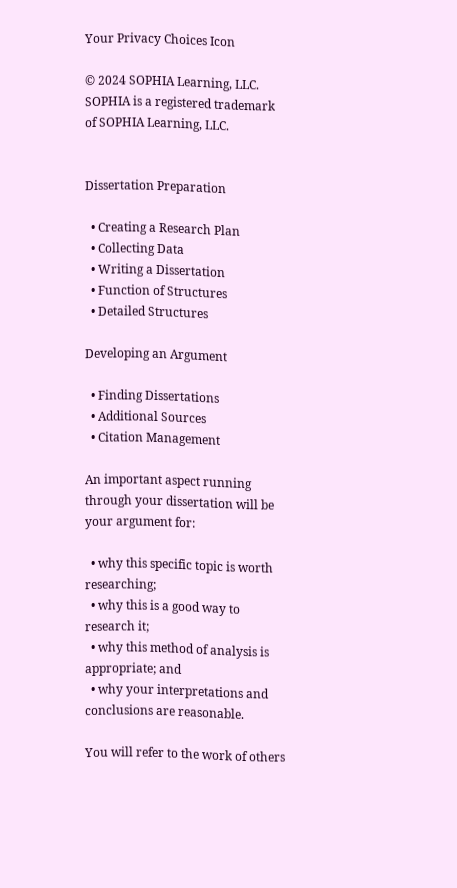Your Privacy Choices Icon

© 2024 SOPHIA Learning, LLC. SOPHIA is a registered trademark of SOPHIA Learning, LLC.


Dissertation Preparation

  • Creating a Research Plan
  • Collecting Data
  • Writing a Dissertation
  • Function of Structures
  • Detailed Structures

Developing an Argument

  • Finding Dissertations
  • Additional Sources
  • Citation Management

An important aspect running through your dissertation will be your argument for:

  • why this specific topic is worth researching;
  • why this is a good way to research it;
  • why this method of analysis is appropriate; and
  • why your interpretations and conclusions are reasonable.

You will refer to the work of others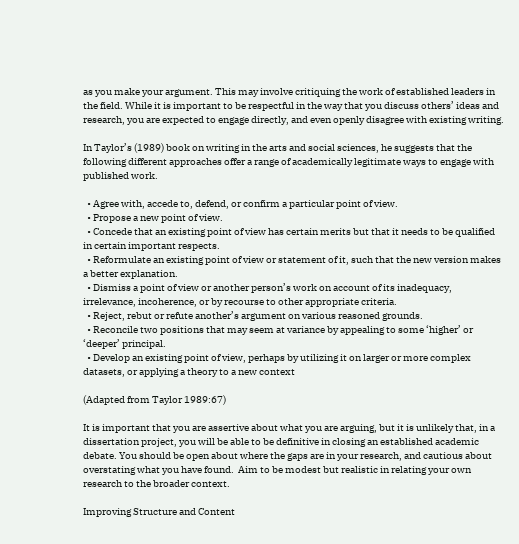as you make your argument. This may involve critiquing the work of established leaders in the field. While it is important to be respectful in the way that you discuss others’ ideas and research, you are expected to engage directly, and even openly disagree with existing writing.

In Taylor’s (1989) book on writing in the arts and social sciences, he suggests that the following different approaches offer a range of academically legitimate ways to engage with published work.

  • Agree with, accede to, defend, or confirm a particular point of view.
  • Propose a new point of view.
  • Concede that an existing point of view has certain merits but that it needs to be qualified in certain important respects.
  • Reformulate an existing point of view or statement of it, such that the new version makes a better explanation.
  • Dismiss a point of view or another person’s work on account of its inadequacy, irrelevance, incoherence, or by recourse to other appropriate criteria.
  • Reject, rebut or refute another’s argument on various reasoned grounds.
  • Reconcile two positions that may seem at variance by appealing to some ‘higher’ or ‘deeper’ principal.
  • Develop an existing point of view, perhaps by utilizing it on larger or more complex datasets, or applying a theory to a new context

(Adapted from Taylor 1989:67)

It is important that you are assertive about what you are arguing, but it is unlikely that, in a dissertation project, you will be able to be definitive in closing an established academic debate. You should be open about where the gaps are in your research, and cautious about overstating what you have found.  Aim to be modest but realistic in relating your own research to the broader context.

Improving Structure and Content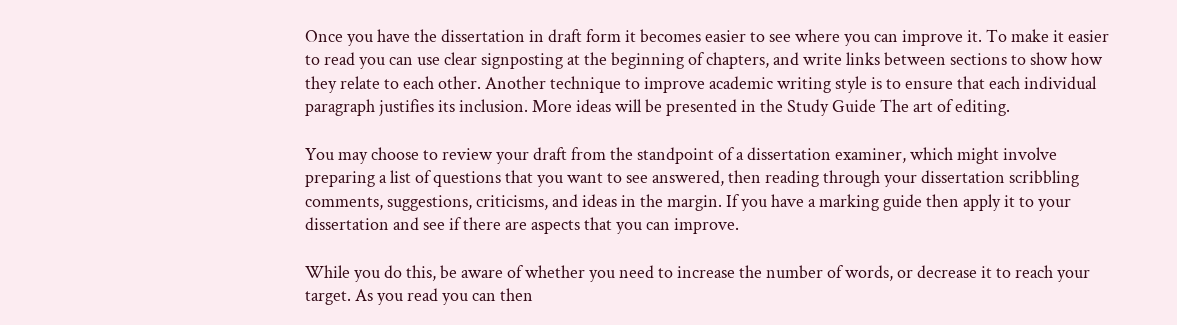Once you have the dissertation in draft form it becomes easier to see where you can improve it. To make it easier to read you can use clear signposting at the beginning of chapters, and write links between sections to show how they relate to each other. Another technique to improve academic writing style is to ensure that each individual paragraph justifies its inclusion. More ideas will be presented in the Study Guide The art of editing.

You may choose to review your draft from the standpoint of a dissertation examiner, which might involve preparing a list of questions that you want to see answered, then reading through your dissertation scribbling comments, suggestions, criticisms, and ideas in the margin. If you have a marking guide then apply it to your dissertation and see if there are aspects that you can improve.

While you do this, be aware of whether you need to increase the number of words, or decrease it to reach your target. As you read you can then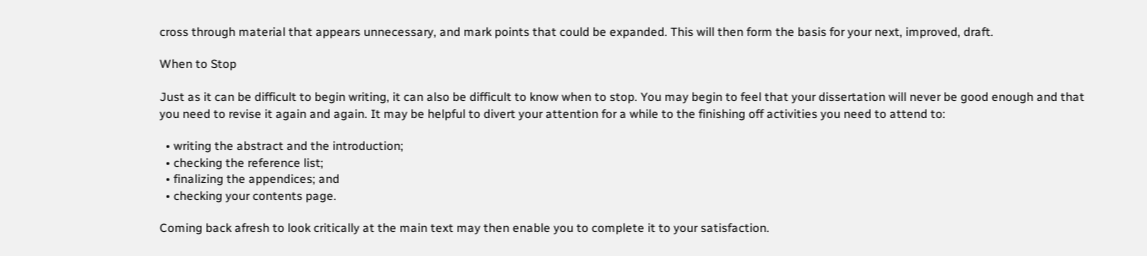cross through material that appears unnecessary, and mark points that could be expanded. This will then form the basis for your next, improved, draft.

When to Stop

Just as it can be difficult to begin writing, it can also be difficult to know when to stop. You may begin to feel that your dissertation will never be good enough and that you need to revise it again and again. It may be helpful to divert your attention for a while to the finishing off activities you need to attend to:

  • writing the abstract and the introduction;
  • checking the reference list;
  • finalizing the appendices; and
  • checking your contents page.

Coming back afresh to look critically at the main text may then enable you to complete it to your satisfaction.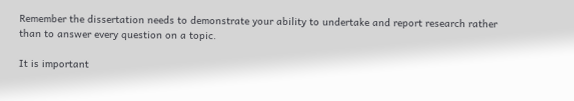Remember the dissertation needs to demonstrate your ability to undertake and report research rather than to answer every question on a topic.

It is important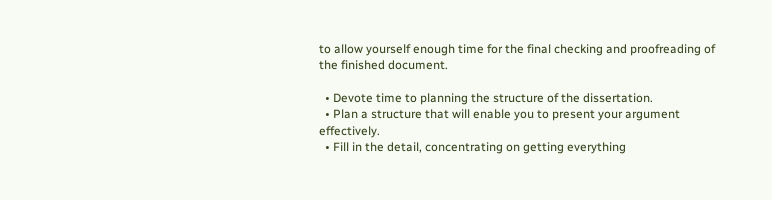to allow yourself enough time for the final checking and proofreading of the finished document.

  • Devote time to planning the structure of the dissertation.
  • Plan a structure that will enable you to present your argument effectively.
  • Fill in the detail, concentrating on getting everything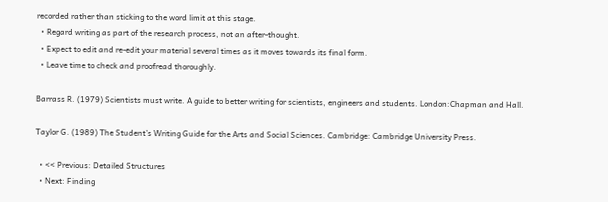recorded rather than sticking to the word limit at this stage.
  • Regard writing as part of the research process, not an after-thought.
  • Expect to edit and re-edit your material several times as it moves towards its final form.
  • Leave time to check and proofread thoroughly.

Barrass R. (1979) Scientists must write. A guide to better writing for scientists, engineers and students. London:Chapman and Hall.

Taylor G. (1989) The Student’s Writing Guide for the Arts and Social Sciences. Cambridge: Cambridge University Press.

  • << Previous: Detailed Structures
  • Next: Finding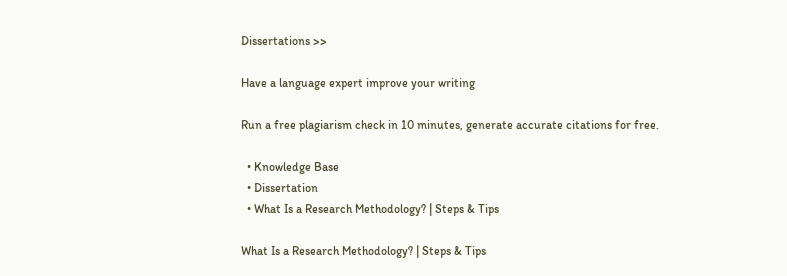Dissertations >>

Have a language expert improve your writing

Run a free plagiarism check in 10 minutes, generate accurate citations for free.

  • Knowledge Base
  • Dissertation
  • What Is a Research Methodology? | Steps & Tips

What Is a Research Methodology? | Steps & Tips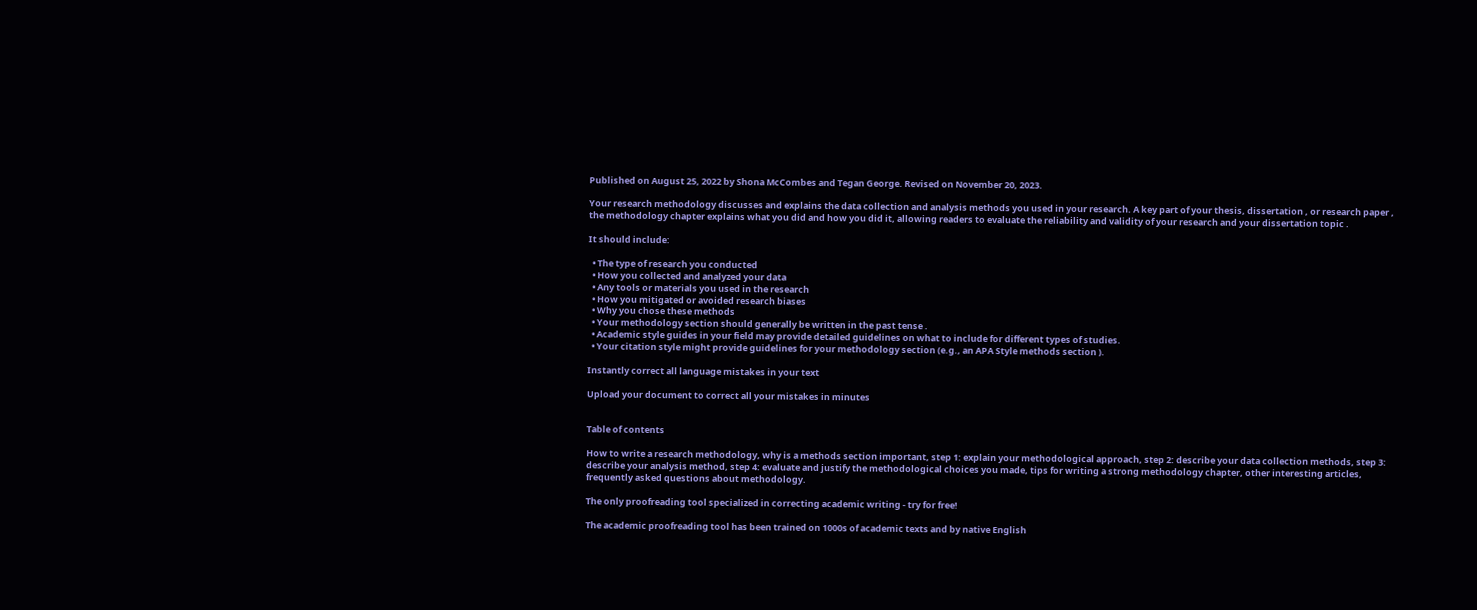Published on August 25, 2022 by Shona McCombes and Tegan George. Revised on November 20, 2023.

Your research methodology discusses and explains the data collection and analysis methods you used in your research. A key part of your thesis, dissertation , or research paper , the methodology chapter explains what you did and how you did it, allowing readers to evaluate the reliability and validity of your research and your dissertation topic .

It should include:

  • The type of research you conducted
  • How you collected and analyzed your data
  • Any tools or materials you used in the research
  • How you mitigated or avoided research biases
  • Why you chose these methods
  • Your methodology section should generally be written in the past tense .
  • Academic style guides in your field may provide detailed guidelines on what to include for different types of studies.
  • Your citation style might provide guidelines for your methodology section (e.g., an APA Style methods section ).

Instantly correct all language mistakes in your text

Upload your document to correct all your mistakes in minutes


Table of contents

How to write a research methodology, why is a methods section important, step 1: explain your methodological approach, step 2: describe your data collection methods, step 3: describe your analysis method, step 4: evaluate and justify the methodological choices you made, tips for writing a strong methodology chapter, other interesting articles, frequently asked questions about methodology.

The only proofreading tool specialized in correcting academic writing - try for free!

The academic proofreading tool has been trained on 1000s of academic texts and by native English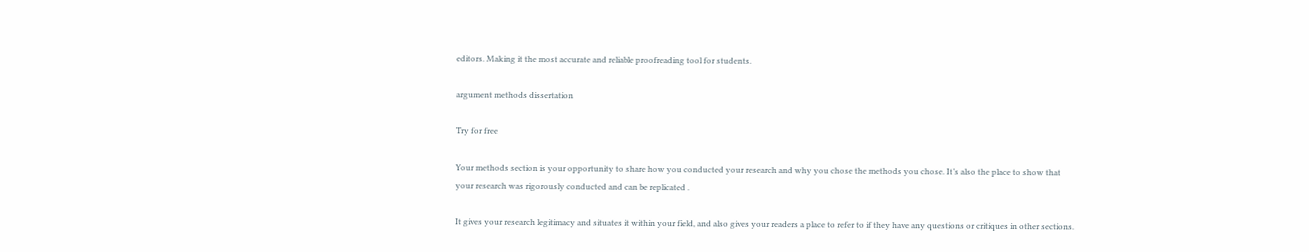editors. Making it the most accurate and reliable proofreading tool for students.

argument methods dissertation

Try for free

Your methods section is your opportunity to share how you conducted your research and why you chose the methods you chose. It’s also the place to show that your research was rigorously conducted and can be replicated .

It gives your research legitimacy and situates it within your field, and also gives your readers a place to refer to if they have any questions or critiques in other sections.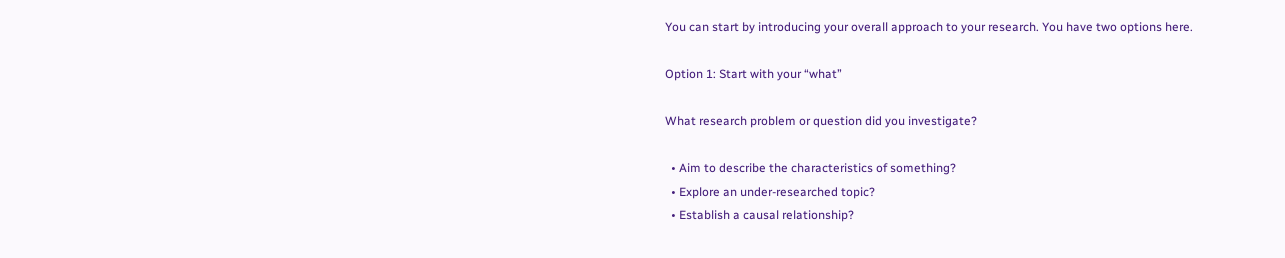You can start by introducing your overall approach to your research. You have two options here.

Option 1: Start with your “what”

What research problem or question did you investigate?

  • Aim to describe the characteristics of something?
  • Explore an under-researched topic?
  • Establish a causal relationship?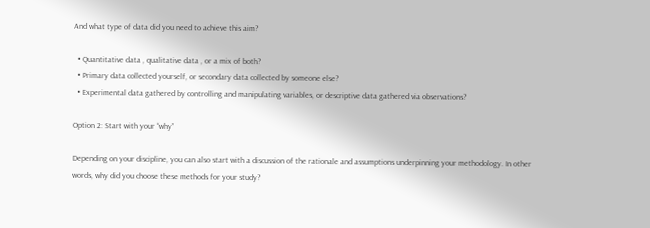And what type of data did you need to achieve this aim?

  • Quantitative data , qualitative data , or a mix of both?
  • Primary data collected yourself, or secondary data collected by someone else?
  • Experimental data gathered by controlling and manipulating variables, or descriptive data gathered via observations?

Option 2: Start with your “why”

Depending on your discipline, you can also start with a discussion of the rationale and assumptions underpinning your methodology. In other words, why did you choose these methods for your study?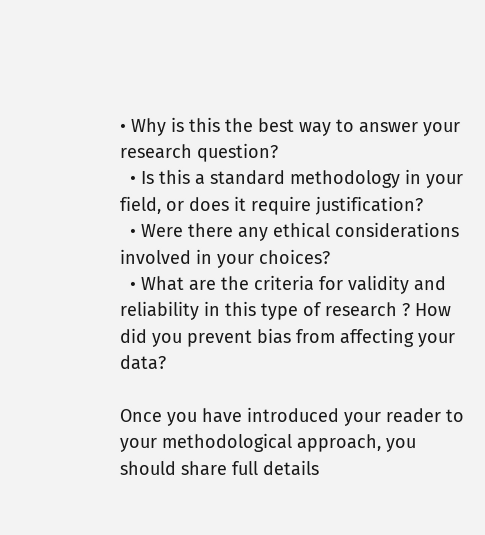• Why is this the best way to answer your research question?
  • Is this a standard methodology in your field, or does it require justification?
  • Were there any ethical considerations involved in your choices?
  • What are the criteria for validity and reliability in this type of research ? How did you prevent bias from affecting your data?

Once you have introduced your reader to your methodological approach, you should share full details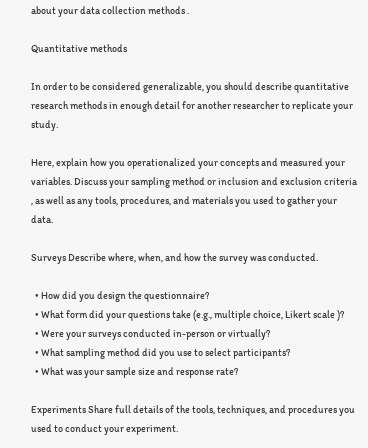about your data collection methods .

Quantitative methods

In order to be considered generalizable, you should describe quantitative research methods in enough detail for another researcher to replicate your study.

Here, explain how you operationalized your concepts and measured your variables. Discuss your sampling method or inclusion and exclusion criteria , as well as any tools, procedures, and materials you used to gather your data.

Surveys Describe where, when, and how the survey was conducted.

  • How did you design the questionnaire?
  • What form did your questions take (e.g., multiple choice, Likert scale )?
  • Were your surveys conducted in-person or virtually?
  • What sampling method did you use to select participants?
  • What was your sample size and response rate?

Experiments Share full details of the tools, techniques, and procedures you used to conduct your experiment.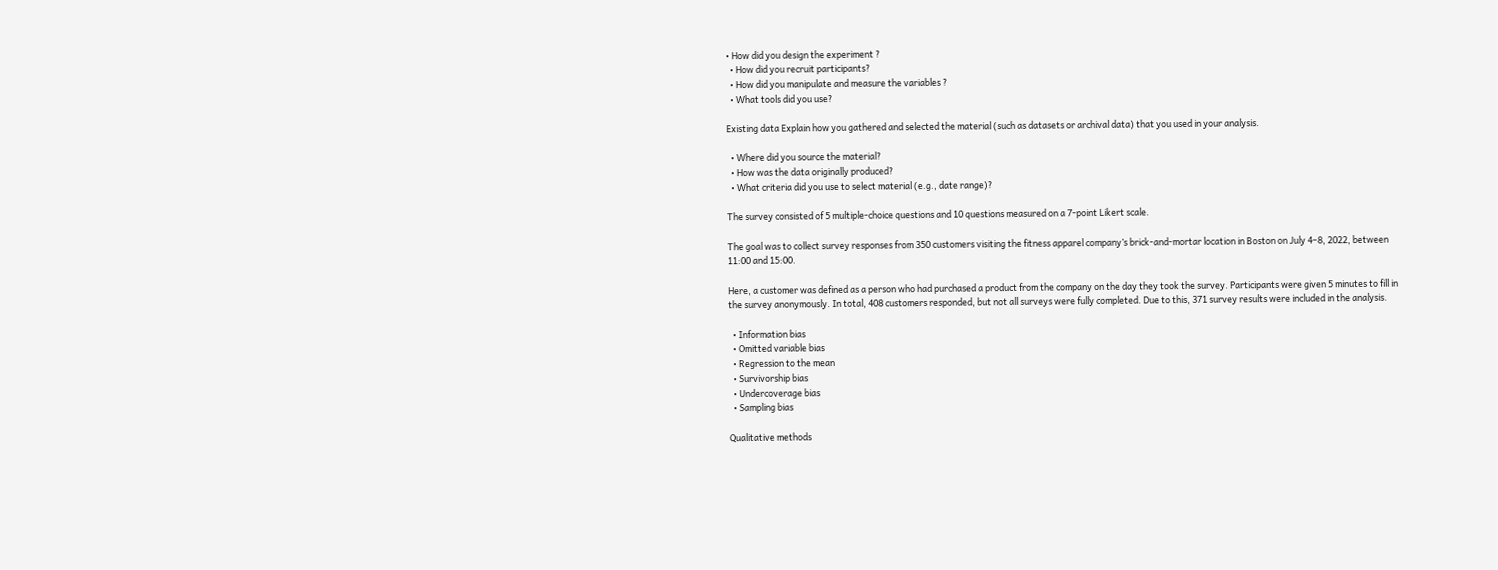• How did you design the experiment ?
  • How did you recruit participants?
  • How did you manipulate and measure the variables ?
  • What tools did you use?

Existing data Explain how you gathered and selected the material (such as datasets or archival data) that you used in your analysis.

  • Where did you source the material?
  • How was the data originally produced?
  • What criteria did you use to select material (e.g., date range)?

The survey consisted of 5 multiple-choice questions and 10 questions measured on a 7-point Likert scale.

The goal was to collect survey responses from 350 customers visiting the fitness apparel company’s brick-and-mortar location in Boston on July 4–8, 2022, between 11:00 and 15:00.

Here, a customer was defined as a person who had purchased a product from the company on the day they took the survey. Participants were given 5 minutes to fill in the survey anonymously. In total, 408 customers responded, but not all surveys were fully completed. Due to this, 371 survey results were included in the analysis.

  • Information bias
  • Omitted variable bias
  • Regression to the mean
  • Survivorship bias
  • Undercoverage bias
  • Sampling bias

Qualitative methods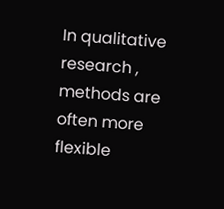In qualitative research , methods are often more flexible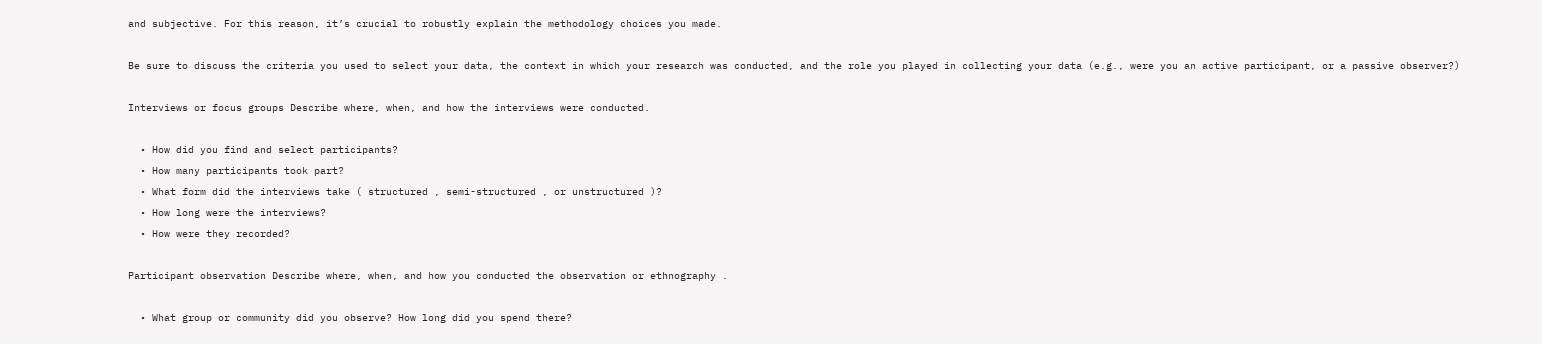and subjective. For this reason, it’s crucial to robustly explain the methodology choices you made.

Be sure to discuss the criteria you used to select your data, the context in which your research was conducted, and the role you played in collecting your data (e.g., were you an active participant, or a passive observer?)

Interviews or focus groups Describe where, when, and how the interviews were conducted.

  • How did you find and select participants?
  • How many participants took part?
  • What form did the interviews take ( structured , semi-structured , or unstructured )?
  • How long were the interviews?
  • How were they recorded?

Participant observation Describe where, when, and how you conducted the observation or ethnography .

  • What group or community did you observe? How long did you spend there?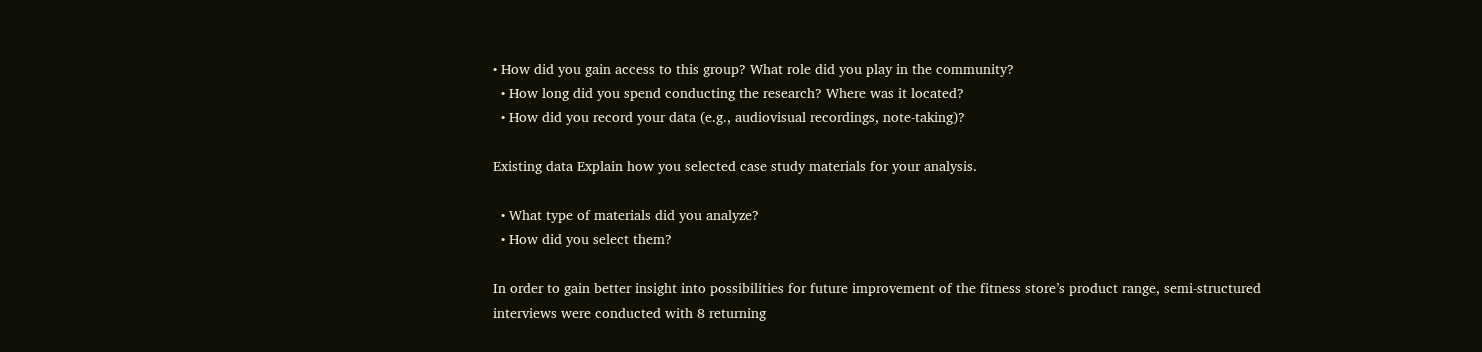• How did you gain access to this group? What role did you play in the community?
  • How long did you spend conducting the research? Where was it located?
  • How did you record your data (e.g., audiovisual recordings, note-taking)?

Existing data Explain how you selected case study materials for your analysis.

  • What type of materials did you analyze?
  • How did you select them?

In order to gain better insight into possibilities for future improvement of the fitness store’s product range, semi-structured interviews were conducted with 8 returning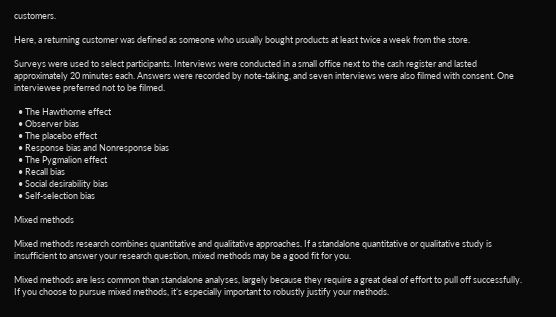customers.

Here, a returning customer was defined as someone who usually bought products at least twice a week from the store.

Surveys were used to select participants. Interviews were conducted in a small office next to the cash register and lasted approximately 20 minutes each. Answers were recorded by note-taking, and seven interviews were also filmed with consent. One interviewee preferred not to be filmed.

  • The Hawthorne effect
  • Observer bias
  • The placebo effect
  • Response bias and Nonresponse bias
  • The Pygmalion effect
  • Recall bias
  • Social desirability bias
  • Self-selection bias

Mixed methods

Mixed methods research combines quantitative and qualitative approaches. If a standalone quantitative or qualitative study is insufficient to answer your research question, mixed methods may be a good fit for you.

Mixed methods are less common than standalone analyses, largely because they require a great deal of effort to pull off successfully. If you choose to pursue mixed methods, it’s especially important to robustly justify your methods.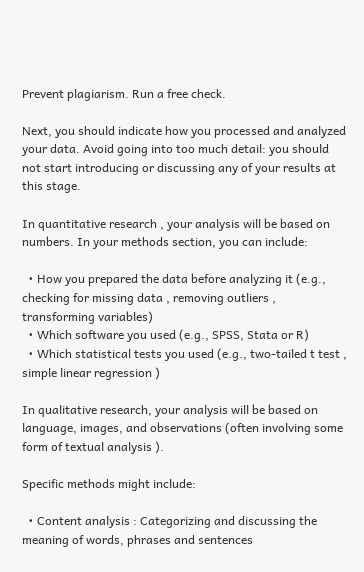Prevent plagiarism. Run a free check.

Next, you should indicate how you processed and analyzed your data. Avoid going into too much detail: you should not start introducing or discussing any of your results at this stage.

In quantitative research , your analysis will be based on numbers. In your methods section, you can include:

  • How you prepared the data before analyzing it (e.g., checking for missing data , removing outliers , transforming variables)
  • Which software you used (e.g., SPSS, Stata or R)
  • Which statistical tests you used (e.g., two-tailed t test , simple linear regression )

In qualitative research, your analysis will be based on language, images, and observations (often involving some form of textual analysis ).

Specific methods might include:

  • Content analysis : Categorizing and discussing the meaning of words, phrases and sentences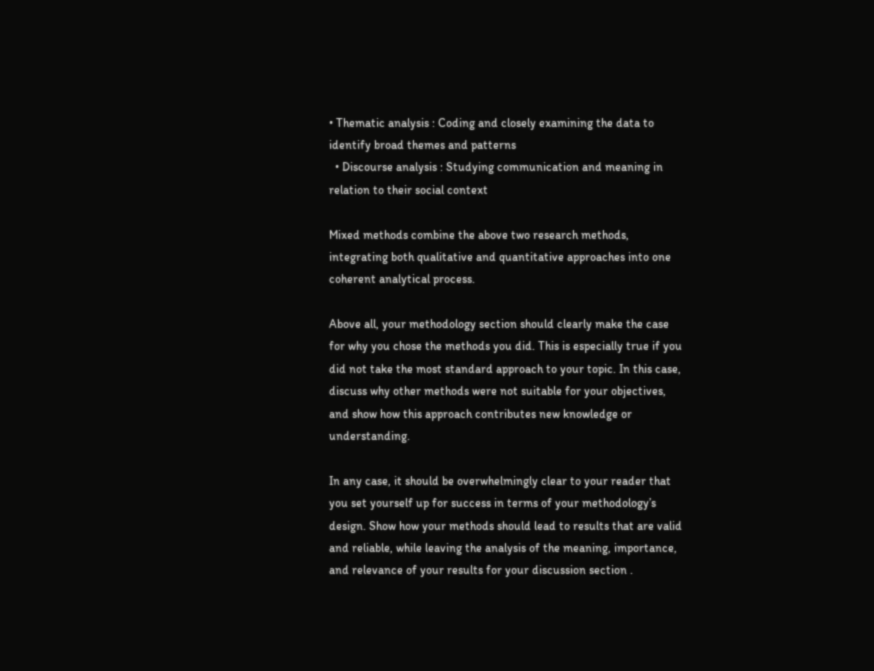• Thematic analysis : Coding and closely examining the data to identify broad themes and patterns
  • Discourse analysis : Studying communication and meaning in relation to their social context

Mixed methods combine the above two research methods, integrating both qualitative and quantitative approaches into one coherent analytical process.

Above all, your methodology section should clearly make the case for why you chose the methods you did. This is especially true if you did not take the most standard approach to your topic. In this case, discuss why other methods were not suitable for your objectives, and show how this approach contributes new knowledge or understanding.

In any case, it should be overwhelmingly clear to your reader that you set yourself up for success in terms of your methodology’s design. Show how your methods should lead to results that are valid and reliable, while leaving the analysis of the meaning, importance, and relevance of your results for your discussion section .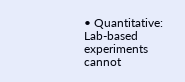• Quantitative: Lab-based experiments cannot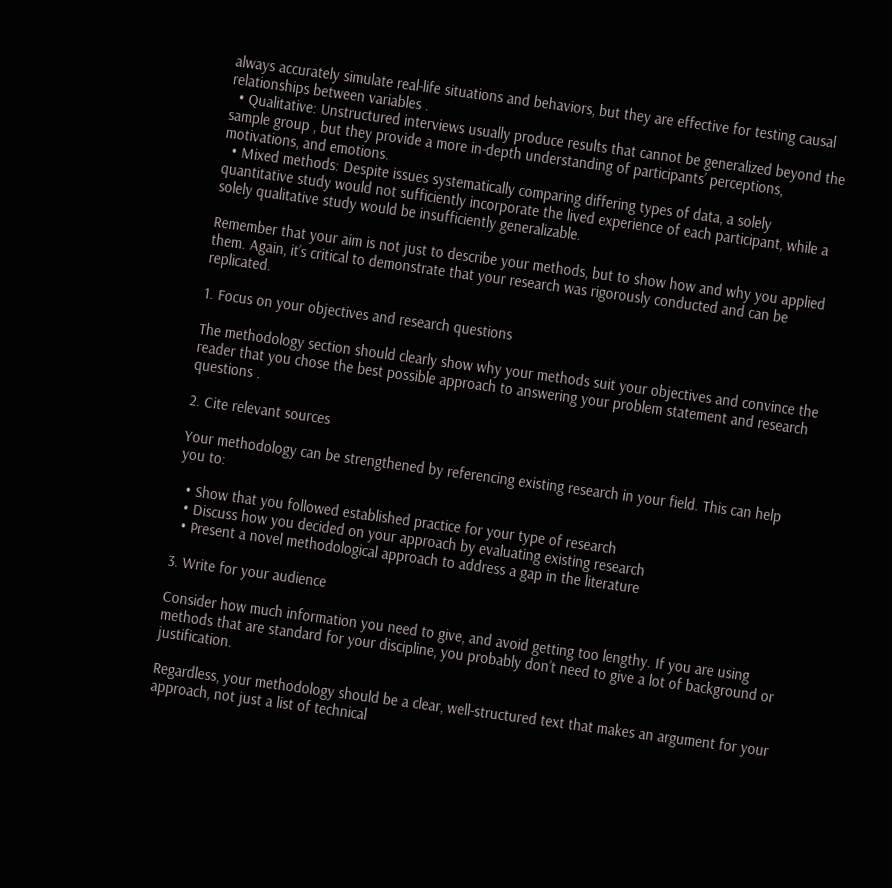always accurately simulate real-life situations and behaviors, but they are effective for testing causal relationships between variables .
  • Qualitative: Unstructured interviews usually produce results that cannot be generalized beyond the sample group , but they provide a more in-depth understanding of participants’ perceptions, motivations, and emotions.
  • Mixed methods: Despite issues systematically comparing differing types of data, a solely quantitative study would not sufficiently incorporate the lived experience of each participant, while a solely qualitative study would be insufficiently generalizable.

Remember that your aim is not just to describe your methods, but to show how and why you applied them. Again, it’s critical to demonstrate that your research was rigorously conducted and can be replicated.

1. Focus on your objectives and research questions

The methodology section should clearly show why your methods suit your objectives and convince the reader that you chose the best possible approach to answering your problem statement and research questions .

2. Cite relevant sources

Your methodology can be strengthened by referencing existing research in your field. This can help you to:

  • Show that you followed established practice for your type of research
  • Discuss how you decided on your approach by evaluating existing research
  • Present a novel methodological approach to address a gap in the literature

3. Write for your audience

Consider how much information you need to give, and avoid getting too lengthy. If you are using methods that are standard for your discipline, you probably don’t need to give a lot of background or justification.

Regardless, your methodology should be a clear, well-structured text that makes an argument for your approach, not just a list of technical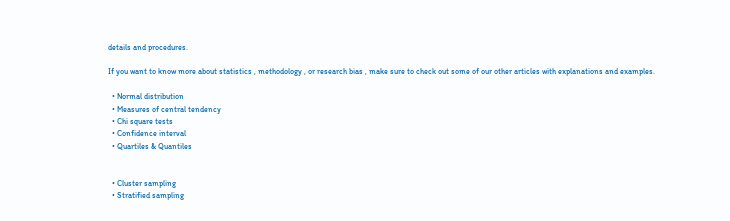details and procedures.

If you want to know more about statistics , methodology , or research bias , make sure to check out some of our other articles with explanations and examples.

  • Normal distribution
  • Measures of central tendency
  • Chi square tests
  • Confidence interval
  • Quartiles & Quantiles


  • Cluster sampling
  • Stratified sampling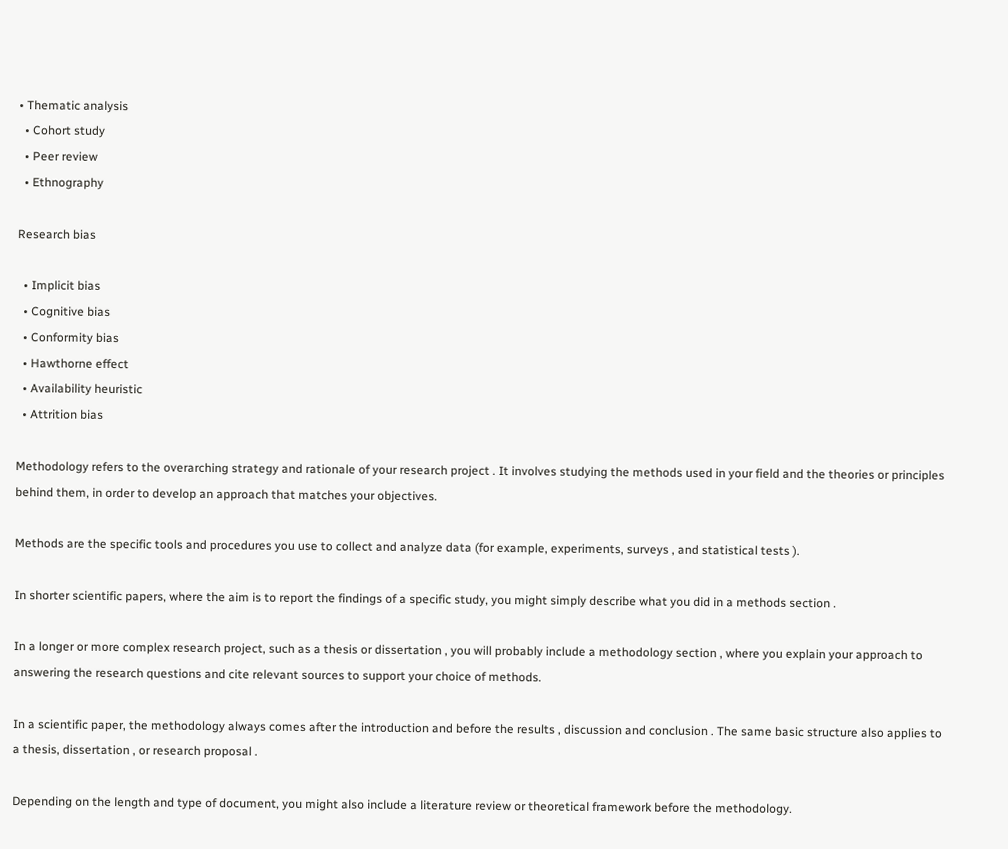• Thematic analysis
  • Cohort study
  • Peer review
  • Ethnography

Research bias

  • Implicit bias
  • Cognitive bias
  • Conformity bias
  • Hawthorne effect
  • Availability heuristic
  • Attrition bias

Methodology refers to the overarching strategy and rationale of your research project . It involves studying the methods used in your field and the theories or principles behind them, in order to develop an approach that matches your objectives.

Methods are the specific tools and procedures you use to collect and analyze data (for example, experiments, surveys , and statistical tests ).

In shorter scientific papers, where the aim is to report the findings of a specific study, you might simply describe what you did in a methods section .

In a longer or more complex research project, such as a thesis or dissertation , you will probably include a methodology section , where you explain your approach to answering the research questions and cite relevant sources to support your choice of methods.

In a scientific paper, the methodology always comes after the introduction and before the results , discussion and conclusion . The same basic structure also applies to a thesis, dissertation , or research proposal .

Depending on the length and type of document, you might also include a literature review or theoretical framework before the methodology.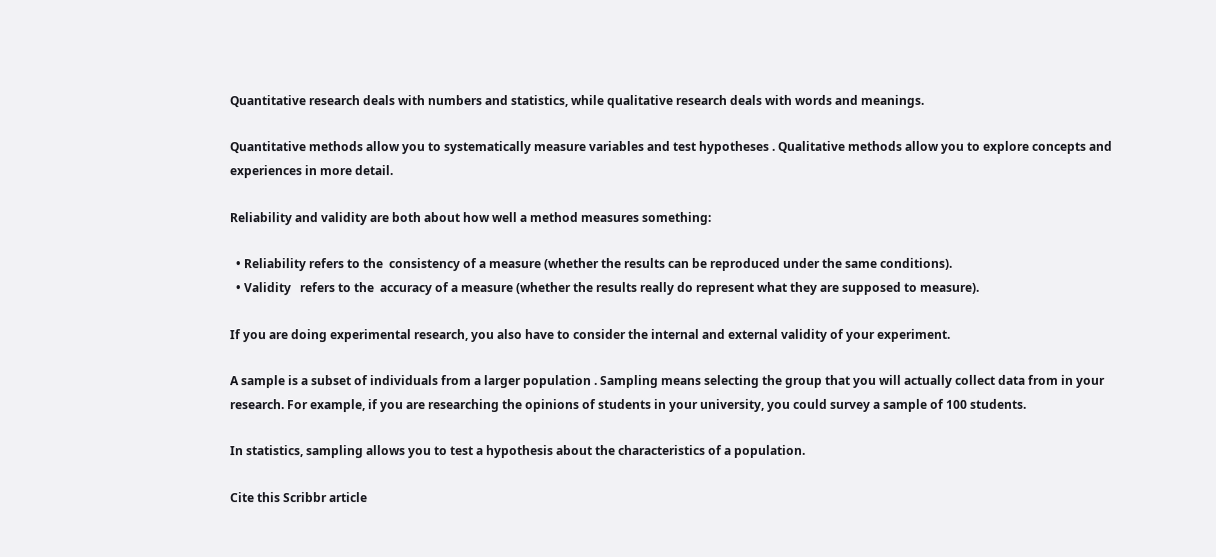Quantitative research deals with numbers and statistics, while qualitative research deals with words and meanings.

Quantitative methods allow you to systematically measure variables and test hypotheses . Qualitative methods allow you to explore concepts and experiences in more detail.

Reliability and validity are both about how well a method measures something:

  • Reliability refers to the  consistency of a measure (whether the results can be reproduced under the same conditions).
  • Validity   refers to the  accuracy of a measure (whether the results really do represent what they are supposed to measure).

If you are doing experimental research, you also have to consider the internal and external validity of your experiment.

A sample is a subset of individuals from a larger population . Sampling means selecting the group that you will actually collect data from in your research. For example, if you are researching the opinions of students in your university, you could survey a sample of 100 students.

In statistics, sampling allows you to test a hypothesis about the characteristics of a population.

Cite this Scribbr article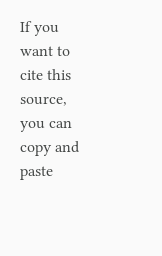If you want to cite this source, you can copy and paste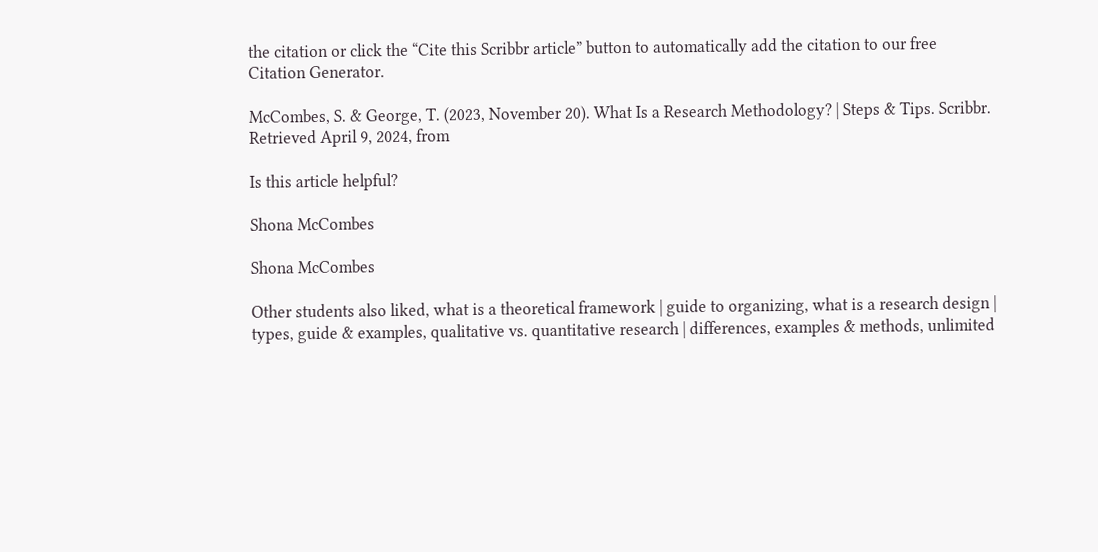the citation or click the “Cite this Scribbr article” button to automatically add the citation to our free Citation Generator.

McCombes, S. & George, T. (2023, November 20). What Is a Research Methodology? | Steps & Tips. Scribbr. Retrieved April 9, 2024, from

Is this article helpful?

Shona McCombes

Shona McCombes

Other students also liked, what is a theoretical framework | guide to organizing, what is a research design | types, guide & examples, qualitative vs. quantitative research | differences, examples & methods, unlimited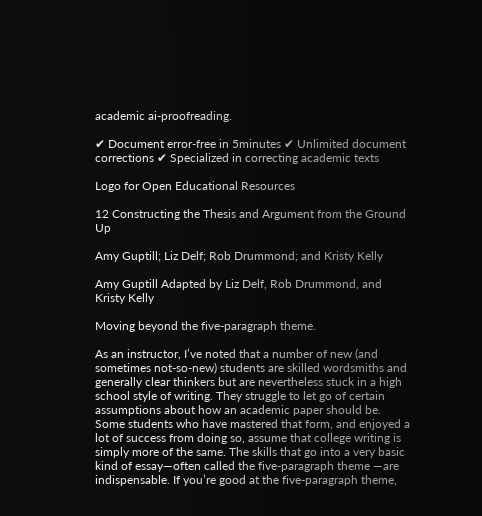academic ai-proofreading.

✔ Document error-free in 5minutes ✔ Unlimited document corrections ✔ Specialized in correcting academic texts

Logo for Open Educational Resources

12 Constructing the Thesis and Argument from the Ground Up

Amy Guptill; Liz Delf; Rob Drummond; and Kristy Kelly

Amy Guptill Adapted by Liz Delf, Rob Drummond, and Kristy Kelly

Moving beyond the five-paragraph theme.

As an instructor, I’ve noted that a number of new (and sometimes not-so-new) students are skilled wordsmiths and generally clear thinkers but are nevertheless stuck in a high school style of writing. They struggle to let go of certain assumptions about how an academic paper should be. Some students who have mastered that form, and enjoyed a lot of success from doing so, assume that college writing is simply more of the same. The skills that go into a very basic kind of essay—often called the five-paragraph theme —are indispensable. If you’re good at the five-paragraph theme,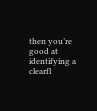then you’re good at identifying a clearfl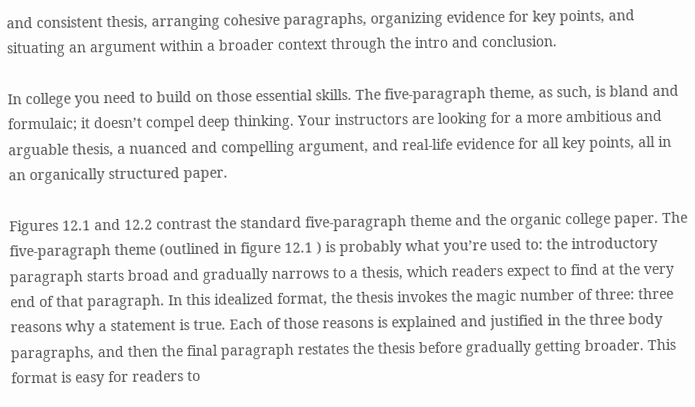and consistent thesis, arranging cohesive paragraphs, organizing evidence for key points, and situating an argument within a broader context through the intro and conclusion.

In college you need to build on those essential skills. The five-paragraph theme, as such, is bland and formulaic; it doesn’t compel deep thinking. Your instructors are looking for a more ambitious and arguable thesis, a nuanced and compelling argument, and real-life evidence for all key points, all in an organically structured paper.

Figures 12.1 and 12.2 contrast the standard five-paragraph theme and the organic college paper. The five-paragraph theme (outlined in figure 12.1 ) is probably what you’re used to: the introductory paragraph starts broad and gradually narrows to a thesis, which readers expect to find at the very end of that paragraph. In this idealized format, the thesis invokes the magic number of three: three reasons why a statement is true. Each of those reasons is explained and justified in the three body paragraphs, and then the final paragraph restates the thesis before gradually getting broader. This format is easy for readers to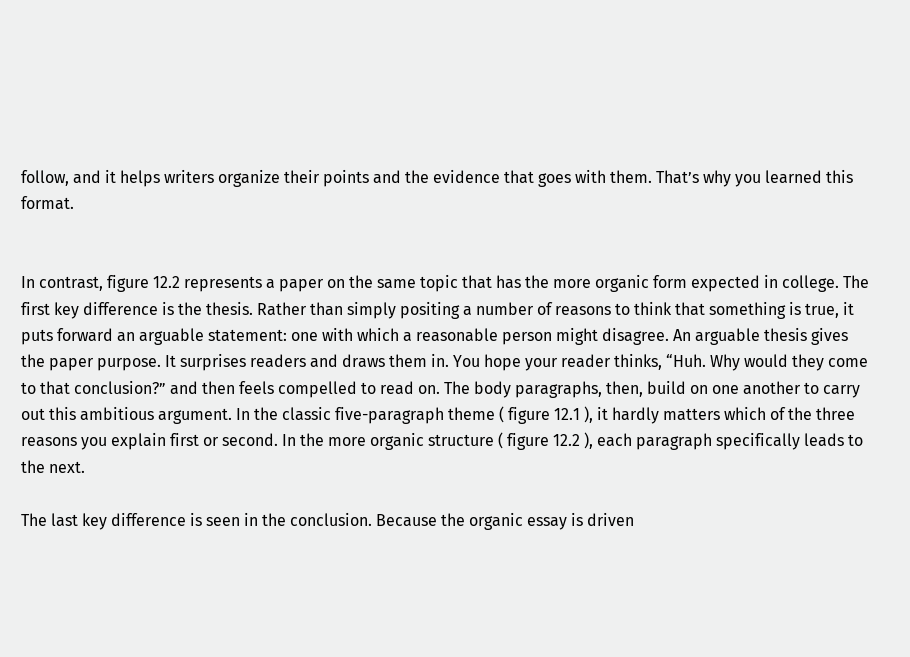follow, and it helps writers organize their points and the evidence that goes with them. That’s why you learned this format.


In contrast, figure 12.2 represents a paper on the same topic that has the more organic form expected in college. The first key difference is the thesis. Rather than simply positing a number of reasons to think that something is true, it puts forward an arguable statement: one with which a reasonable person might disagree. An arguable thesis gives the paper purpose. It surprises readers and draws them in. You hope your reader thinks, “Huh. Why would they come to that conclusion?” and then feels compelled to read on. The body paragraphs, then, build on one another to carry out this ambitious argument. In the classic five-paragraph theme ( figure 12.1 ), it hardly matters which of the three reasons you explain first or second. In the more organic structure ( figure 12.2 ), each paragraph specifically leads to the next.

The last key difference is seen in the conclusion. Because the organic essay is driven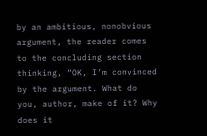by an ambitious, nonobvious argument, the reader comes to the concluding section thinking, “OK, I’m convinced by the argument. What do you, author, make of it? Why does it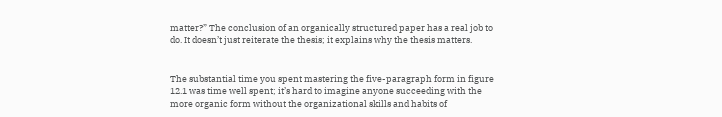matter?” The conclusion of an organically structured paper has a real job to do. It doesn’t just reiterate the thesis; it explains why the thesis matters.


The substantial time you spent mastering the five-paragraph form in figure 12.1 was time well spent; it’s hard to imagine anyone succeeding with the more organic form without the organizational skills and habits of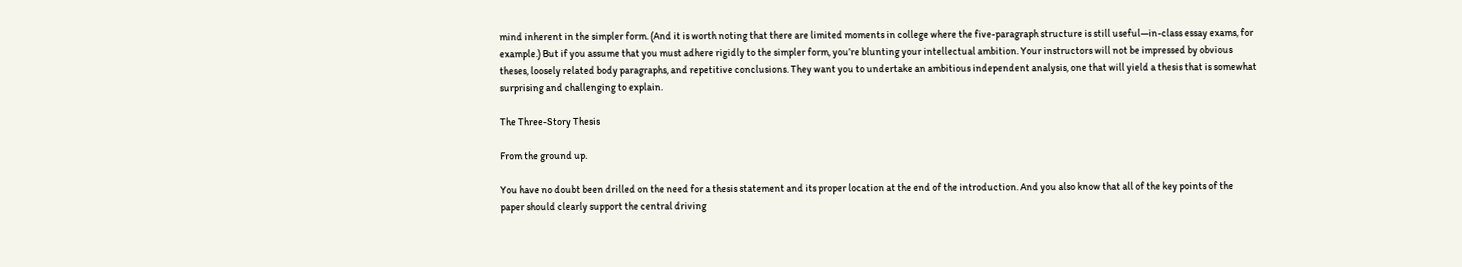mind inherent in the simpler form. (And it is worth noting that there are limited moments in college where the five-paragraph structure is still useful—in-class essay exams, for example.) But if you assume that you must adhere rigidly to the simpler form, you’re blunting your intellectual ambition. Your instructors will not be impressed by obvious theses, loosely related body paragraphs, and repetitive conclusions. They want you to undertake an ambitious independent analysis, one that will yield a thesis that is somewhat surprising and challenging to explain.

The Three-Story Thesis

From the ground up.

You have no doubt been drilled on the need for a thesis statement and its proper location at the end of the introduction. And you also know that all of the key points of the paper should clearly support the central driving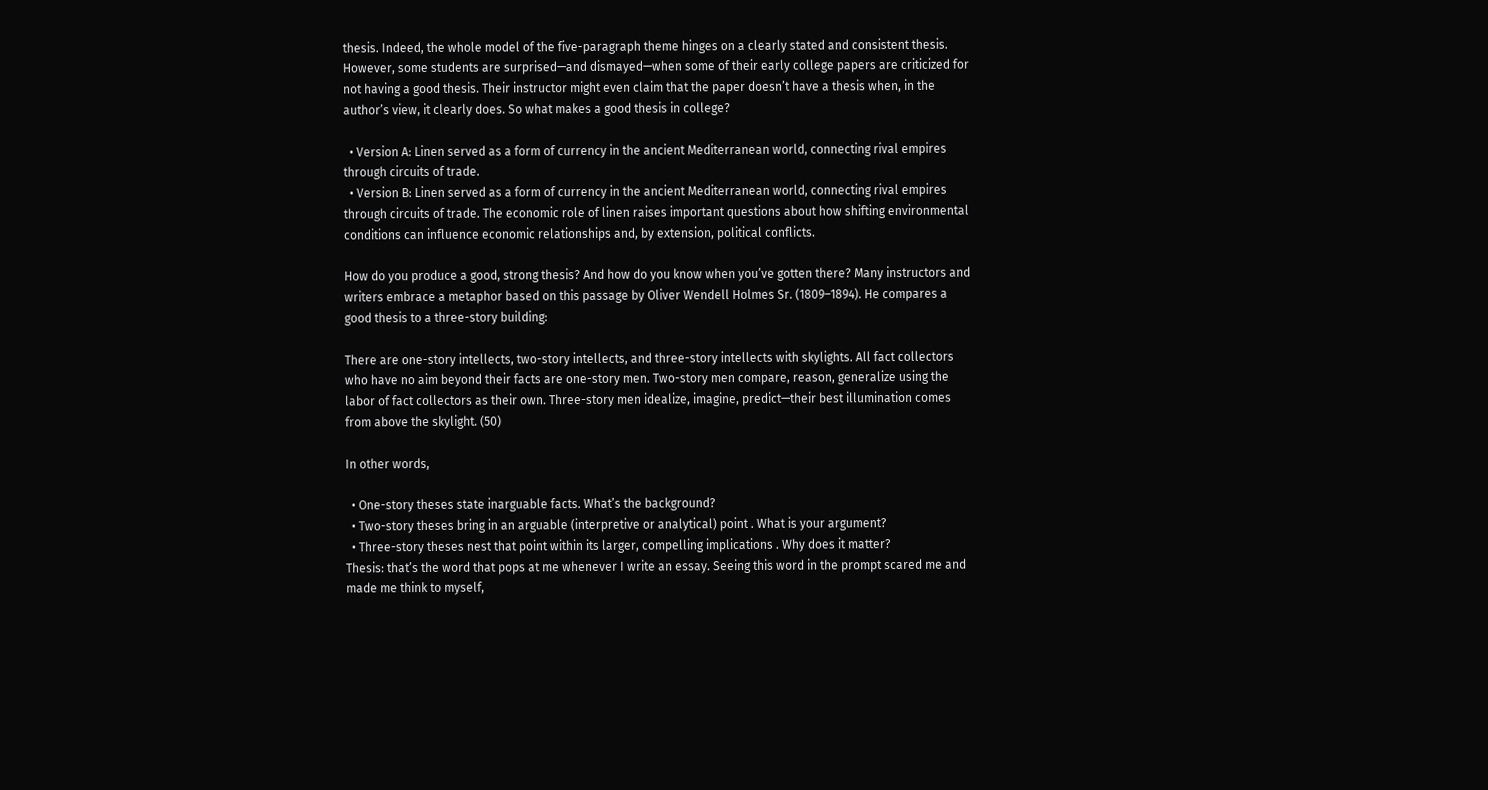thesis. Indeed, the whole model of the five-paragraph theme hinges on a clearly stated and consistent thesis. However, some students are surprised—and dismayed—when some of their early college papers are criticized for not having a good thesis. Their instructor might even claim that the paper doesn’t have a thesis when, in the author’s view, it clearly does. So what makes a good thesis in college?

  • Version A: Linen served as a form of currency in the ancient Mediterranean world, connecting rival empires through circuits of trade.
  • Version B: Linen served as a form of currency in the ancient Mediterranean world, connecting rival empires through circuits of trade. The economic role of linen raises important questions about how shifting environmental conditions can influence economic relationships and, by extension, political conflicts.

How do you produce a good, strong thesis? And how do you know when you’ve gotten there? Many instructors and writers embrace a metaphor based on this passage by Oliver Wendell Holmes Sr. (1809–1894). He compares a good thesis to a three-story building:

There are one-story intellects, two-story intellects, and three-story intellects with skylights. All fact collectors who have no aim beyond their facts are one-story men. Two-story men compare, reason, generalize using the labor of fact collectors as their own. Three-story men idealize, imagine, predict—their best illumination comes from above the skylight. (50)

In other words,

  • One-story theses state inarguable facts. What’s the background?
  • Two-story theses bring in an arguable (interpretive or analytical) point . What is your argument?
  • Three-story theses nest that point within its larger, compelling implications . Why does it matter?
Thesis: that’s the word that pops at me whenever I write an essay. Seeing this word in the prompt scared me and made me think to myself,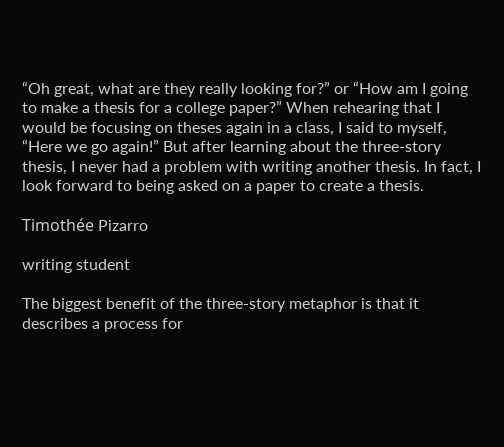“Oh great, what are they really looking for?” or “How am I going to make a thesis for a college paper?” When rehearing that I would be focusing on theses again in a class, I said to myself, “Here we go again!” But after learning about the three-story thesis, I never had a problem with writing another thesis. In fact, I look forward to being asked on a paper to create a thesis.

Timothée Pizarro

writing student

The biggest benefit of the three-story metaphor is that it describes a process for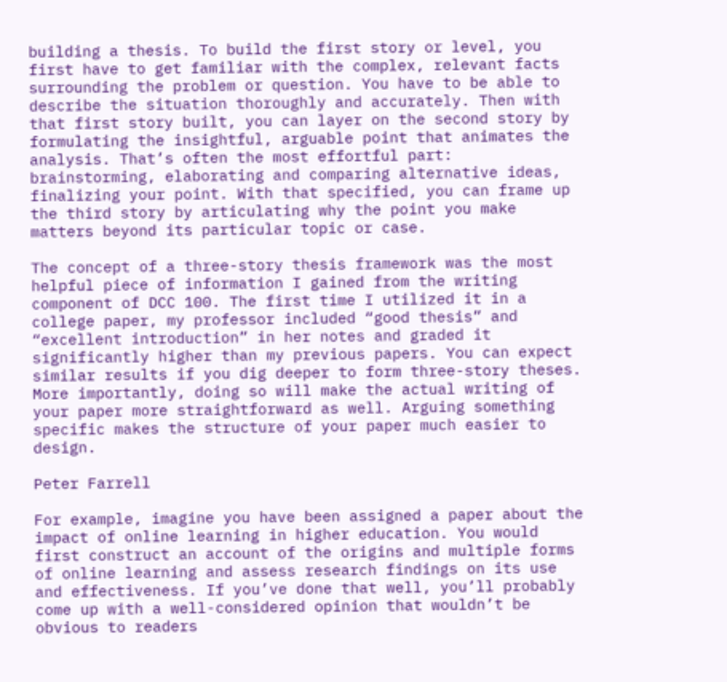building a thesis. To build the first story or level, you first have to get familiar with the complex, relevant facts surrounding the problem or question. You have to be able to describe the situation thoroughly and accurately. Then with that first story built, you can layer on the second story by formulating the insightful, arguable point that animates the analysis. That’s often the most effortful part: brainstorming, elaborating and comparing alternative ideas, finalizing your point. With that specified, you can frame up the third story by articulating why the point you make matters beyond its particular topic or case.

The concept of a three-story thesis framework was the most helpful piece of information I gained from the writing component of DCC 100. The first time I utilized it in a college paper, my professor included “good thesis” and “excellent introduction” in her notes and graded it significantly higher than my previous papers. You can expect similar results if you dig deeper to form three-story theses. More importantly, doing so will make the actual writing of your paper more straightforward as well. Arguing something specific makes the structure of your paper much easier to design.

Peter Farrell

For example, imagine you have been assigned a paper about the impact of online learning in higher education. You would first construct an account of the origins and multiple forms of online learning and assess research findings on its use and effectiveness. If you’ve done that well, you’ll probably come up with a well-considered opinion that wouldn’t be obvious to readers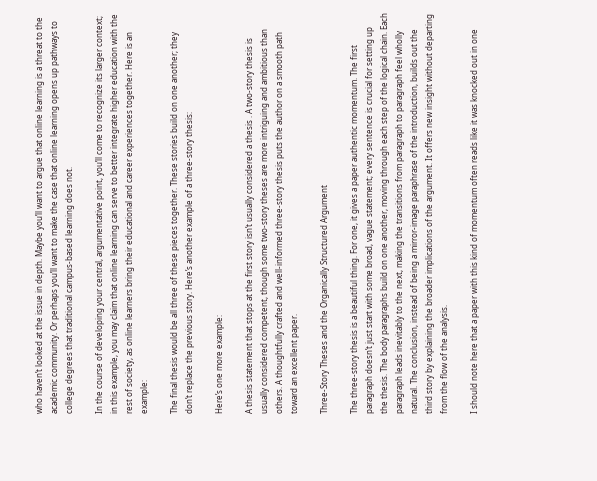who haven’t looked at the issue in depth. Maybe you’ll want to argue that online learning is a threat to the academic community. Or perhaps you’ll want to make the case that online learning opens up pathways to college degrees that traditional campus-based learning does not.

In the course of developing your central, argumentative point, you’ll come to recognize its larger context; in this example, you may claim that online learning can serve to better integrate higher education with the rest of society, as online learners bring their educational and career experiences together. Here is an example:

The final thesis would be all three of these pieces together. These stories build on one another; they don’t replace the previous story. Here’s another example of a three-story thesis:

Here’s one more example:

A thesis statement that stops at the first story isn’t usually considered a thesis . A two-story thesis is usually considered competent, though some two-story theses are more intriguing and ambitious than others. A thoughtfully crafted and well-informed three-story thesis puts the author on a smooth path toward an excellent paper.

Three-Story Theses and the Organically Structured Argument

The three-story thesis is a beautiful thing. For one, it gives a paper authentic momentum. The first paragraph doesn’t just start with some broad, vague statement; every sentence is crucial for setting up the thesis. The body paragraphs build on one another, moving through each step of the logical chain. Each paragraph leads inevitably to the next, making the transitions from paragraph to paragraph feel wholly natural. The conclusion, instead of being a mirror-image paraphrase of the introduction, builds out the third story by explaining the broader implications of the argument. It offers new insight without departing from the flow of the analysis.

I should note here that a paper with this kind of momentum often reads like it was knocked out in one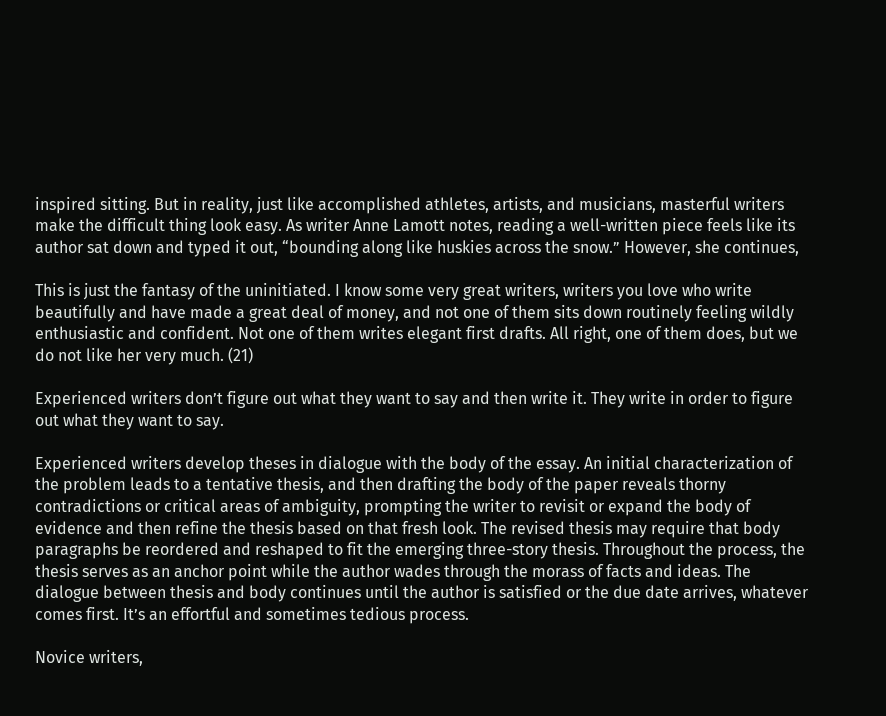inspired sitting. But in reality, just like accomplished athletes, artists, and musicians, masterful writers make the difficult thing look easy. As writer Anne Lamott notes, reading a well-written piece feels like its author sat down and typed it out, “bounding along like huskies across the snow.” However, she continues,

This is just the fantasy of the uninitiated. I know some very great writers, writers you love who write beautifully and have made a great deal of money, and not one of them sits down routinely feeling wildly enthusiastic and confident. Not one of them writes elegant first drafts. All right, one of them does, but we do not like her very much. (21)

Experienced writers don’t figure out what they want to say and then write it. They write in order to figure out what they want to say.

Experienced writers develop theses in dialogue with the body of the essay. An initial characterization of the problem leads to a tentative thesis, and then drafting the body of the paper reveals thorny contradictions or critical areas of ambiguity, prompting the writer to revisit or expand the body of evidence and then refine the thesis based on that fresh look. The revised thesis may require that body paragraphs be reordered and reshaped to fit the emerging three-story thesis. Throughout the process, the thesis serves as an anchor point while the author wades through the morass of facts and ideas. The dialogue between thesis and body continues until the author is satisfied or the due date arrives, whatever comes first. It’s an effortful and sometimes tedious process.

Novice writers,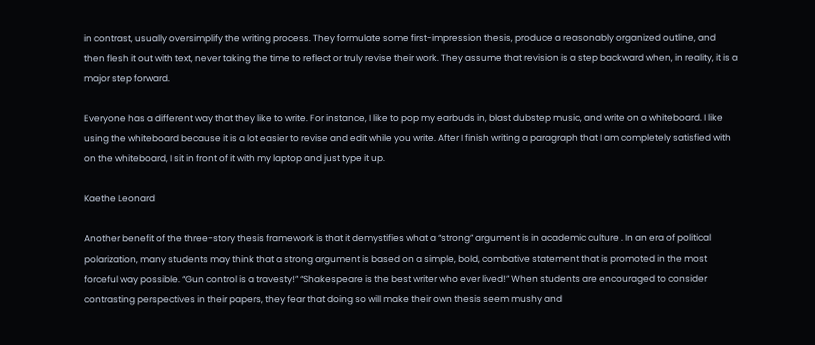in contrast, usually oversimplify the writing process. They formulate some first-impression thesis, produce a reasonably organized outline, and then flesh it out with text, never taking the time to reflect or truly revise their work. They assume that revision is a step backward when, in reality, it is a major step forward.

Everyone has a different way that they like to write. For instance, I like to pop my earbuds in, blast dubstep music, and write on a whiteboard. I like using the whiteboard because it is a lot easier to revise and edit while you write. After I finish writing a paragraph that I am completely satisfied with on the whiteboard, I sit in front of it with my laptop and just type it up.

Kaethe Leonard

Another benefit of the three-story thesis framework is that it demystifies what a “strong” argument is in academic culture . In an era of political polarization, many students may think that a strong argument is based on a simple, bold, combative statement that is promoted in the most forceful way possible. “Gun control is a travesty!” “Shakespeare is the best writer who ever lived!” When students are encouraged to consider contrasting perspectives in their papers, they fear that doing so will make their own thesis seem mushy and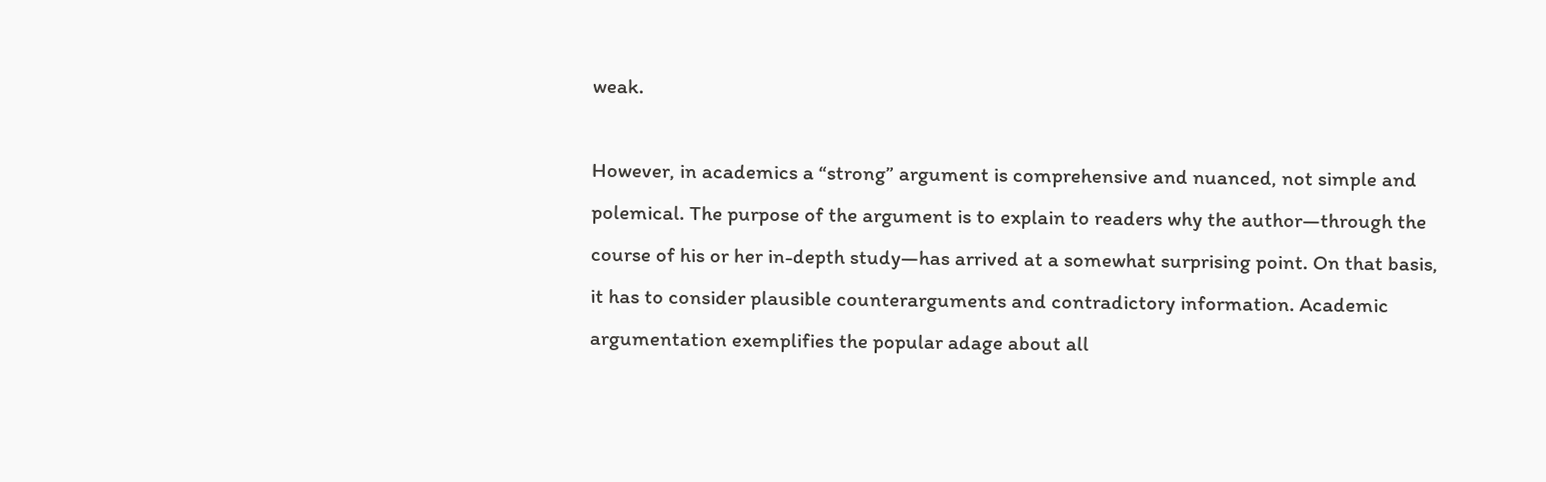weak.

However, in academics a “strong” argument is comprehensive and nuanced, not simple and polemical. The purpose of the argument is to explain to readers why the author—through the course of his or her in-depth study—has arrived at a somewhat surprising point. On that basis, it has to consider plausible counterarguments and contradictory information. Academic argumentation exemplifies the popular adage about all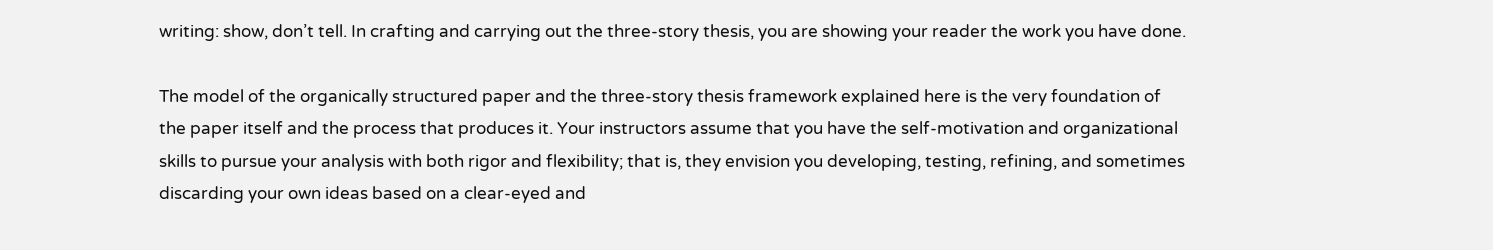writing: show, don’t tell. In crafting and carrying out the three-story thesis, you are showing your reader the work you have done.

The model of the organically structured paper and the three-story thesis framework explained here is the very foundation of the paper itself and the process that produces it. Your instructors assume that you have the self-motivation and organizational skills to pursue your analysis with both rigor and flexibility; that is, they envision you developing, testing, refining, and sometimes discarding your own ideas based on a clear-eyed and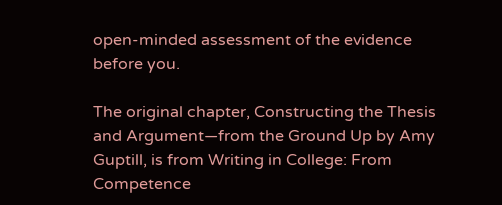open-minded assessment of the evidence before you.

The original chapter, Constructing the Thesis and Argument—from the Ground Up by Amy Guptill, is from Writing in College: From Competence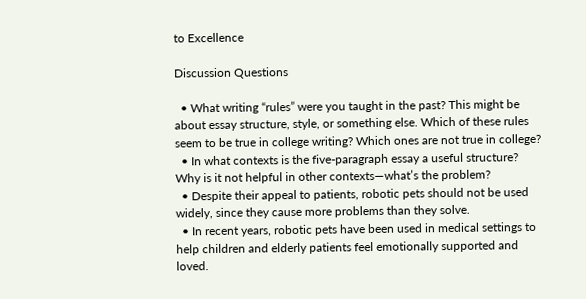to Excellence

Discussion Questions

  • What writing “rules” were you taught in the past? This might be about essay structure, style, or something else. Which of these rules seem to be true in college writing? Which ones are not true in college?
  • In what contexts is the five-paragraph essay a useful structure? Why is it not helpful in other contexts—what’s the problem?
  • Despite their appeal to patients, robotic pets should not be used widely, since they cause more problems than they solve.
  • In recent years, robotic pets have been used in medical settings to help children and elderly patients feel emotionally supported and loved.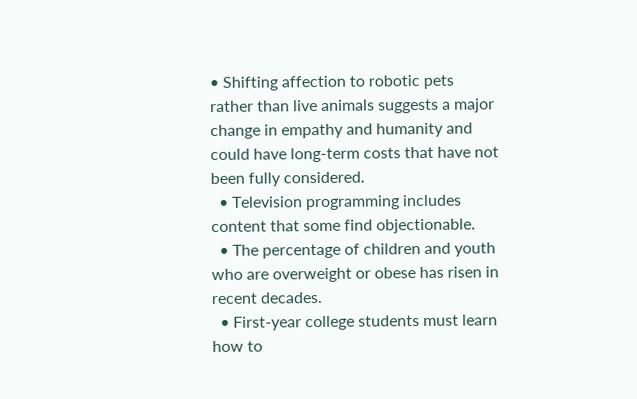• Shifting affection to robotic pets rather than live animals suggests a major change in empathy and humanity and could have long-term costs that have not been fully considered.
  • Television programming includes content that some find objectionable.
  • The percentage of children and youth who are overweight or obese has risen in recent decades.
  • First-year college students must learn how to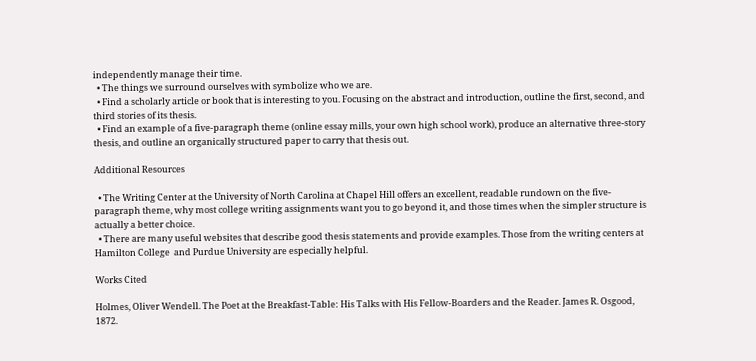independently manage their time.
  • The things we surround ourselves with symbolize who we are.
  • Find a scholarly article or book that is interesting to you. Focusing on the abstract and introduction, outline the first, second, and third stories of its thesis.
  • Find an example of a five-paragraph theme (online essay mills, your own high school work), produce an alternative three-story thesis, and outline an organically structured paper to carry that thesis out.

Additional Resources

  • The Writing Center at the University of North Carolina at Chapel Hill offers an excellent, readable rundown on the five-paragraph theme, why most college writing assignments want you to go beyond it, and those times when the simpler structure is actually a better choice.
  • There are many useful websites that describe good thesis statements and provide examples. Those from the writing centers at Hamilton College  and Purdue University are especially helpful.

Works Cited

Holmes, Oliver Wendell. The Poet at the Breakfast-Table: His Talks with His Fellow-Boarders and the Reader. James R. Osgood, 1872.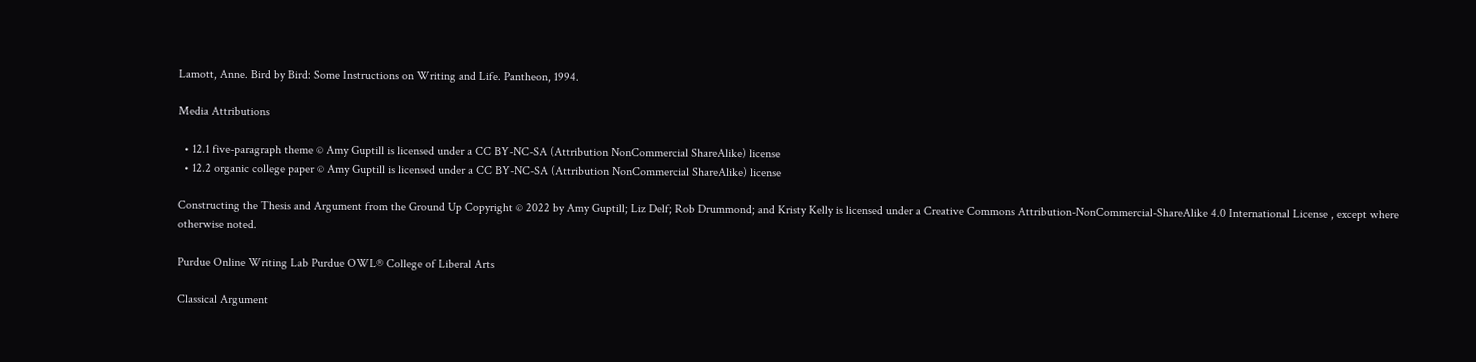Lamott, Anne. Bird by Bird: Some Instructions on Writing and Life. Pantheon, 1994.

Media Attributions

  • 12.1 five-paragraph theme © Amy Guptill is licensed under a CC BY-NC-SA (Attribution NonCommercial ShareAlike) license
  • 12.2 organic college paper © Amy Guptill is licensed under a CC BY-NC-SA (Attribution NonCommercial ShareAlike) license

Constructing the Thesis and Argument from the Ground Up Copyright © 2022 by Amy Guptill; Liz Delf; Rob Drummond; and Kristy Kelly is licensed under a Creative Commons Attribution-NonCommercial-ShareAlike 4.0 International License , except where otherwise noted.

Purdue Online Writing Lab Purdue OWL® College of Liberal Arts

Classical Argument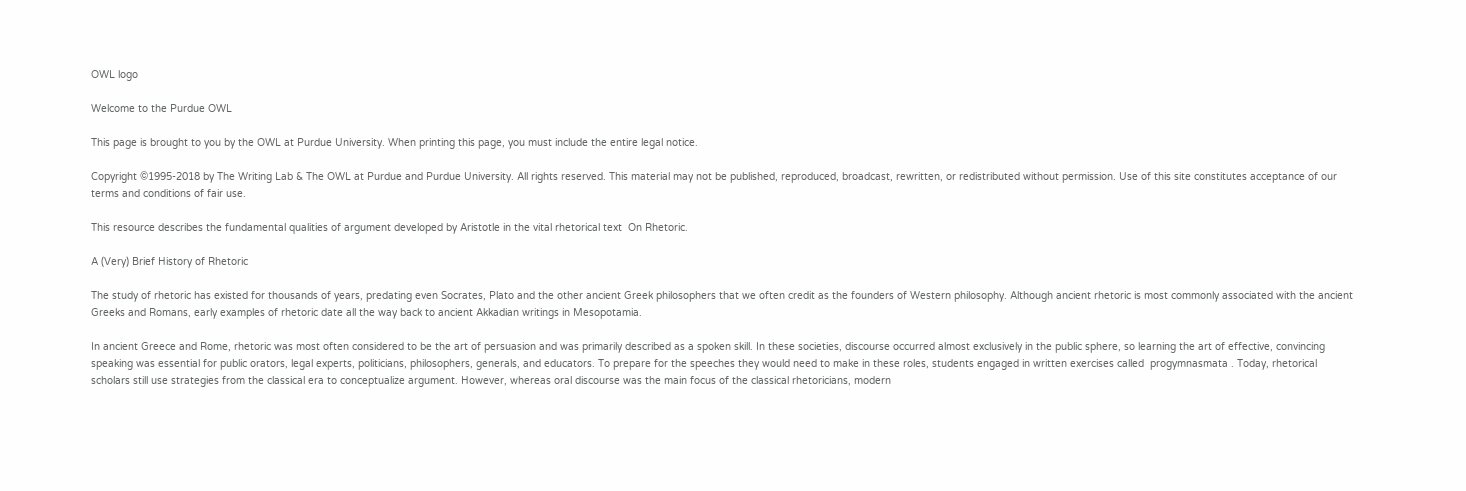OWL logo

Welcome to the Purdue OWL

This page is brought to you by the OWL at Purdue University. When printing this page, you must include the entire legal notice.

Copyright ©1995-2018 by The Writing Lab & The OWL at Purdue and Purdue University. All rights reserved. This material may not be published, reproduced, broadcast, rewritten, or redistributed without permission. Use of this site constitutes acceptance of our terms and conditions of fair use.

This resource describes the fundamental qualities of argument developed by Aristotle in the vital rhetorical text  On Rhetoric.

A (Very) Brief History of Rhetoric

The study of rhetoric has existed for thousands of years, predating even Socrates, Plato and the other ancient Greek philosophers that we often credit as the founders of Western philosophy. Although ancient rhetoric is most commonly associated with the ancient Greeks and Romans, early examples of rhetoric date all the way back to ancient Akkadian writings in Mesopotamia.

In ancient Greece and Rome, rhetoric was most often considered to be the art of persuasion and was primarily described as a spoken skill. In these societies, discourse occurred almost exclusively in the public sphere, so learning the art of effective, convincing speaking was essential for public orators, legal experts, politicians, philosophers, generals, and educators. To prepare for the speeches they would need to make in these roles, students engaged in written exercises called  progymnasmata . Today, rhetorical scholars still use strategies from the classical era to conceptualize argument. However, whereas oral discourse was the main focus of the classical rhetoricians, modern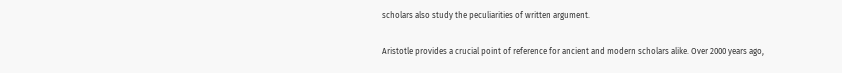scholars also study the peculiarities of written argument.

Aristotle provides a crucial point of reference for ancient and modern scholars alike. Over 2000 years ago,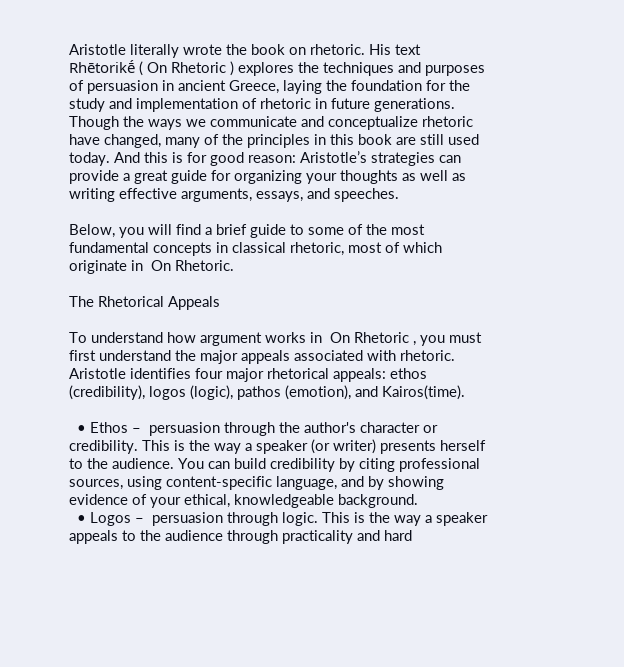Aristotle literally wrote the book on rhetoric. His text  Rhētorikḗ ( On Rhetoric ) explores the techniques and purposes of persuasion in ancient Greece, laying the foundation for the study and implementation of rhetoric in future generations. Though the ways we communicate and conceptualize rhetoric have changed, many of the principles in this book are still used today. And this is for good reason: Aristotle’s strategies can provide a great guide for organizing your thoughts as well as writing effective arguments, essays, and speeches.

Below, you will find a brief guide to some of the most fundamental concepts in classical rhetoric, most of which originate in  On Rhetoric.

The Rhetorical Appeals

To understand how argument works in  On Rhetoric , you must first understand the major appeals associated with rhetoric. Aristotle identifies four major rhetorical appeals: ethos (credibility), logos (logic), pathos (emotion), and Kairos(time).

  • Ethos –  persuasion through the author's character or credibility. This is the way a speaker (or writer) presents herself to the audience. You can build credibility by citing professional sources, using content-specific language, and by showing evidence of your ethical, knowledgeable background.
  • Logos –  persuasion through logic. This is the way a speaker appeals to the audience through practicality and hard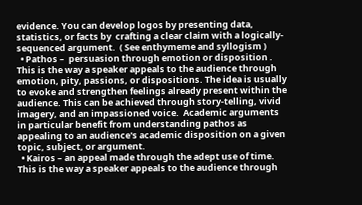evidence. You can develop logos by presenting data,  statistics, or facts by  crafting a clear claim with a logically-sequenced argument.  ( See enthymeme and syllogism )
  • Pathos –  persuasion through emotion or disposition . This is the way a speaker appeals to the audience through emotion, pity, passions, or dispositions. The idea is usually to evoke and strengthen feelings already present within the audience. This can be achieved through story-telling, vivid imagery, and an impassioned voice.  Academic arguments in particular benefit from understanding pathos as appealing to an audience's academic disposition on a given topic, subject, or argument.
  • Kairos – an appeal made through the adept use of time. This is the way a speaker appeals to the audience through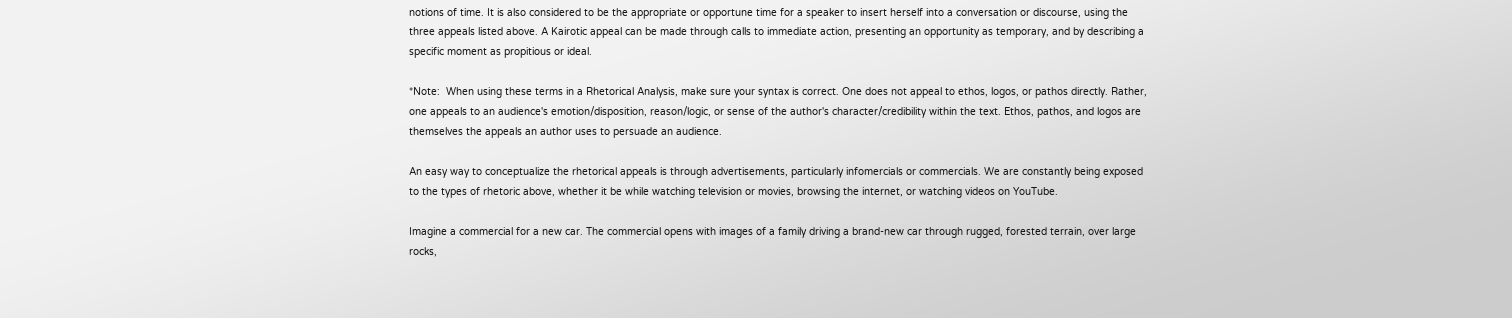notions of time. It is also considered to be the appropriate or opportune time for a speaker to insert herself into a conversation or discourse, using the three appeals listed above. A Kairotic appeal can be made through calls to immediate action, presenting an opportunity as temporary, and by describing a specific moment as propitious or ideal.

*Note:  When using these terms in a Rhetorical Analysis, make sure your syntax is correct. One does not appeal to ethos, logos, or pathos directly. Rather, one appeals to an audience's emotion/disposition, reason/logic, or sense of the author's character/credibility within the text. Ethos, pathos, and logos are themselves the appeals an author uses to persuade an audience.

An easy way to conceptualize the rhetorical appeals is through advertisements, particularly infomercials or commercials. We are constantly being exposed to the types of rhetoric above, whether it be while watching television or movies, browsing the internet, or watching videos on YouTube.

Imagine a commercial for a new car. The commercial opens with images of a family driving a brand-new car through rugged, forested terrain, over large rocks,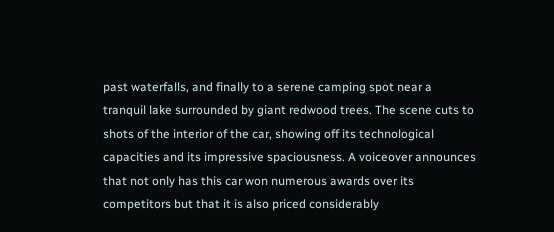past waterfalls, and finally to a serene camping spot near a tranquil lake surrounded by giant redwood trees. The scene cuts to shots of the interior of the car, showing off its technological capacities and its impressive spaciousness. A voiceover announces that not only has this car won numerous awards over its competitors but that it is also priced considerably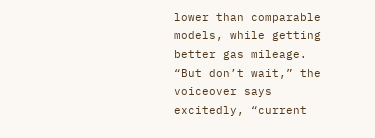lower than comparable models, while getting better gas mileage. “But don’t wait,” the voiceover says excitedly, “current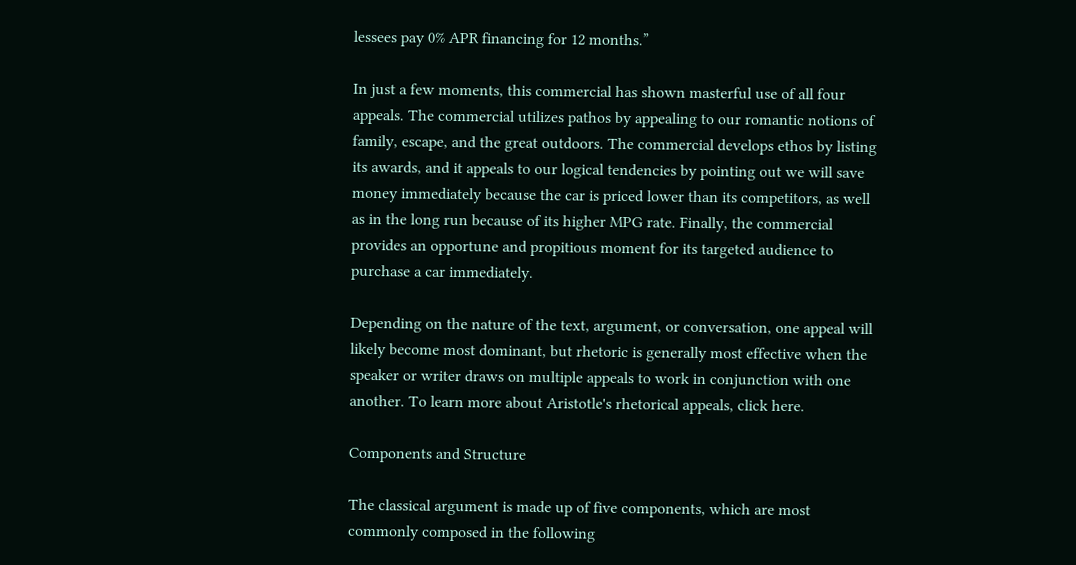lessees pay 0% APR financing for 12 months.”

In just a few moments, this commercial has shown masterful use of all four appeals. The commercial utilizes pathos by appealing to our romantic notions of family, escape, and the great outdoors. The commercial develops ethos by listing its awards, and it appeals to our logical tendencies by pointing out we will save money immediately because the car is priced lower than its competitors, as well as in the long run because of its higher MPG rate. Finally, the commercial provides an opportune and propitious moment for its targeted audience to purchase a car immediately.

Depending on the nature of the text, argument, or conversation, one appeal will likely become most dominant, but rhetoric is generally most effective when the speaker or writer draws on multiple appeals to work in conjunction with one another. To learn more about Aristotle's rhetorical appeals, click here.

Components and Structure

The classical argument is made up of five components, which are most commonly composed in the following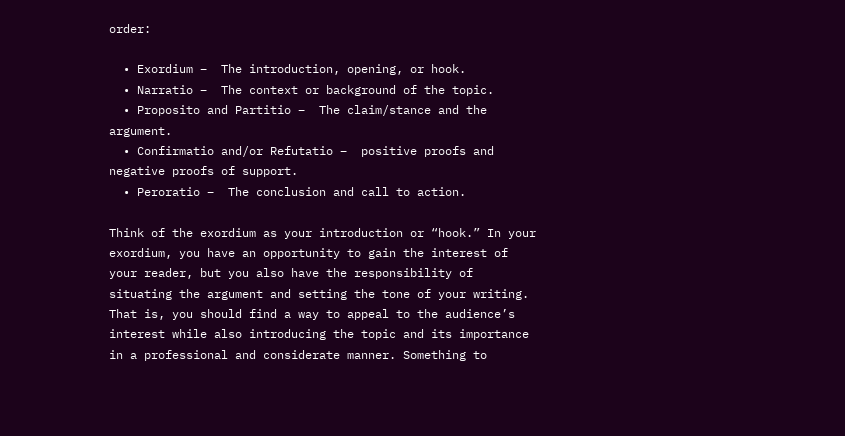order:

  • Exordium –  The introduction, opening, or hook.
  • Narratio –  The context or background of the topic.
  • Proposito and Partitio –  The claim/stance and the argument.
  • Confirmatio and/or Refutatio –  positive proofs and negative proofs of support.
  • Peroratio –  The conclusion and call to action.

Think of the exordium as your introduction or “hook.” In your exordium, you have an opportunity to gain the interest of your reader, but you also have the responsibility of situating the argument and setting the tone of your writing. That is, you should find a way to appeal to the audience’s interest while also introducing the topic and its importance in a professional and considerate manner. Something to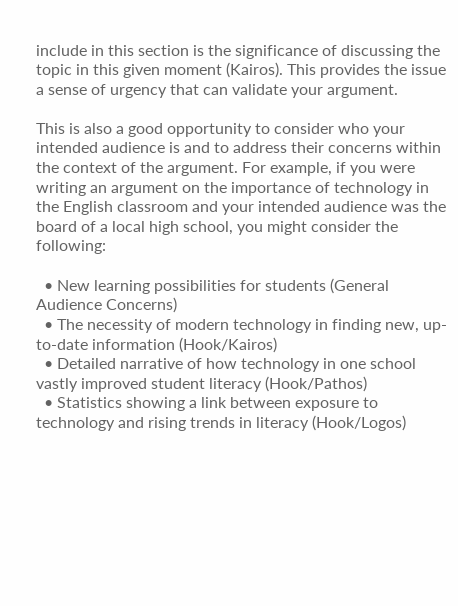include in this section is the significance of discussing the topic in this given moment (Kairos). This provides the issue a sense of urgency that can validate your argument.

This is also a good opportunity to consider who your intended audience is and to address their concerns within the context of the argument. For example, if you were writing an argument on the importance of technology in the English classroom and your intended audience was the board of a local high school, you might consider the following:

  • New learning possibilities for students (General Audience Concerns)
  • The necessity of modern technology in finding new, up-to-date information (Hook/Kairos)
  • Detailed narrative of how technology in one school vastly improved student literacy (Hook/Pathos)
  • Statistics showing a link between exposure to technology and rising trends in literacy (Hook/Logos)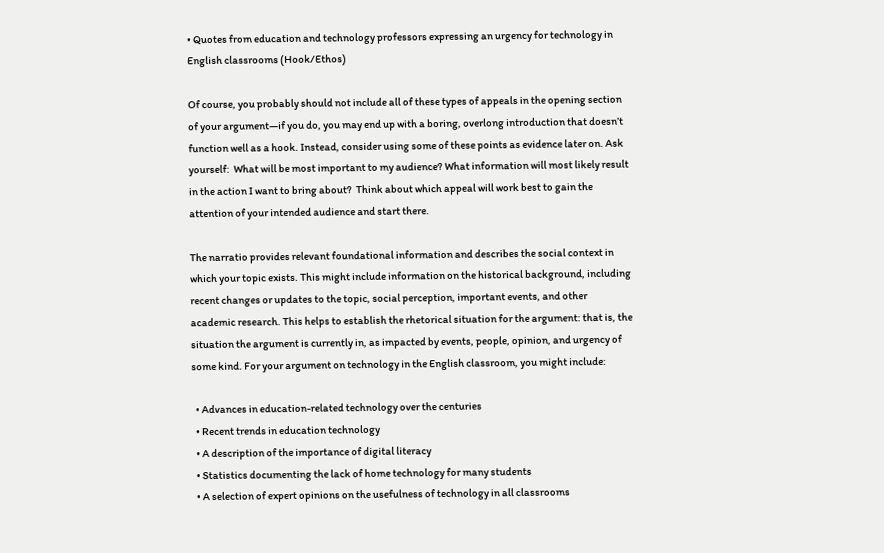• Quotes from education and technology professors expressing an urgency for technology in English classrooms (Hook/Ethos)

Of course, you probably should not include all of these types of appeals in the opening section of your argument—if you do, you may end up with a boring, overlong introduction that doesn’t function well as a hook. Instead, consider using some of these points as evidence later on. Ask yourself:  What will be most important to my audience? What information will most likely result in the action I want to bring about?  Think about which appeal will work best to gain the attention of your intended audience and start there.

The narratio provides relevant foundational information and describes the social context in which your topic exists. This might include information on the historical background, including recent changes or updates to the topic, social perception, important events, and other academic research. This helps to establish the rhetorical situation for the argument: that is, the situation the argument is currently in, as impacted by events, people, opinion, and urgency of some kind. For your argument on technology in the English classroom, you might include:

  • Advances in education-related technology over the centuries
  • Recent trends in education technology
  • A description of the importance of digital literacy
  • Statistics documenting the lack of home technology for many students
  • A selection of expert opinions on the usefulness of technology in all classrooms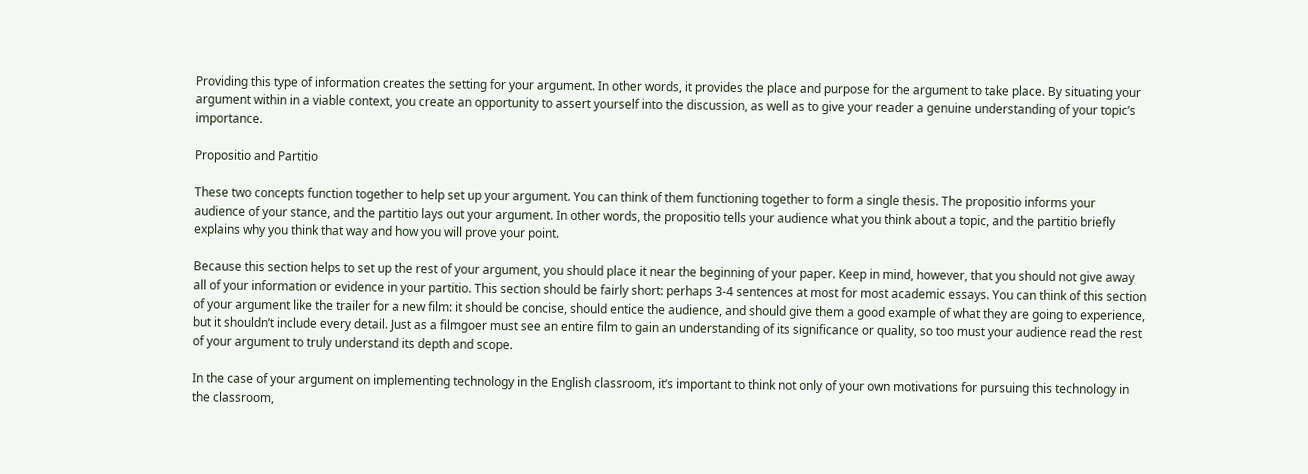Providing this type of information creates the setting for your argument. In other words, it provides the place and purpose for the argument to take place. By situating your argument within in a viable context, you create an opportunity to assert yourself into the discussion, as well as to give your reader a genuine understanding of your topic’s importance.

Propositio and Partitio

These two concepts function together to help set up your argument. You can think of them functioning together to form a single thesis. The propositio informs your audience of your stance, and the partitio lays out your argument. In other words, the propositio tells your audience what you think about a topic, and the partitio briefly explains why you think that way and how you will prove your point.

Because this section helps to set up the rest of your argument, you should place it near the beginning of your paper. Keep in mind, however, that you should not give away all of your information or evidence in your partitio. This section should be fairly short: perhaps 3-4 sentences at most for most academic essays. You can think of this section of your argument like the trailer for a new film: it should be concise, should entice the audience, and should give them a good example of what they are going to experience, but it shouldn’t include every detail. Just as a filmgoer must see an entire film to gain an understanding of its significance or quality, so too must your audience read the rest of your argument to truly understand its depth and scope.

In the case of your argument on implementing technology in the English classroom, it’s important to think not only of your own motivations for pursuing this technology in the classroom,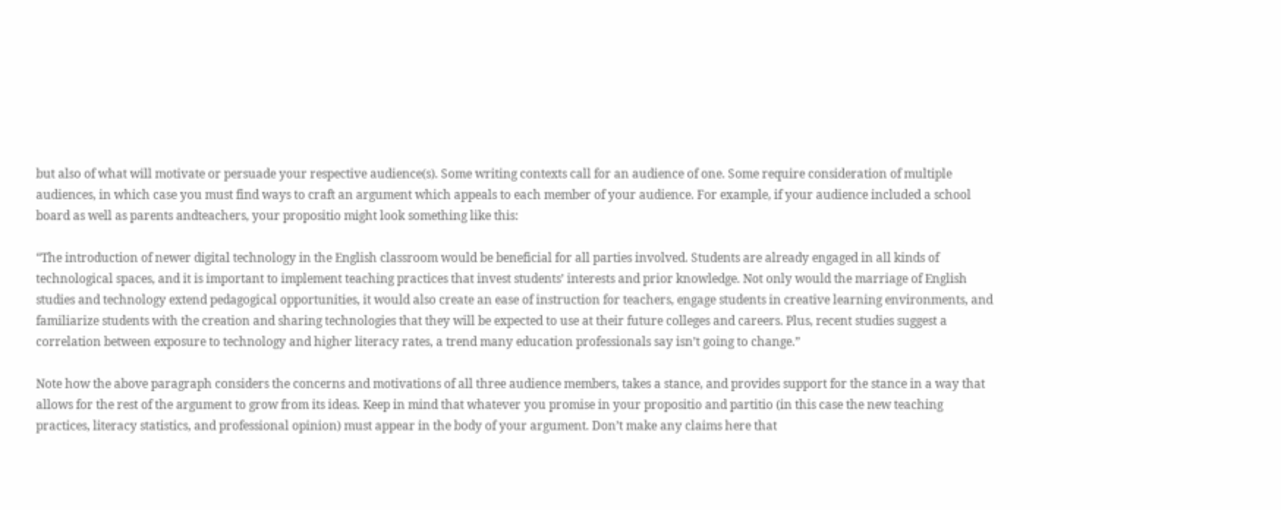but also of what will motivate or persuade your respective audience(s). Some writing contexts call for an audience of one. Some require consideration of multiple audiences, in which case you must find ways to craft an argument which appeals to each member of your audience. For example, if your audience included a school board as well as parents andteachers, your propositio might look something like this:

“The introduction of newer digital technology in the English classroom would be beneficial for all parties involved. Students are already engaged in all kinds of technological spaces, and it is important to implement teaching practices that invest students’ interests and prior knowledge. Not only would the marriage of English studies and technology extend pedagogical opportunities, it would also create an ease of instruction for teachers, engage students in creative learning environments, and familiarize students with the creation and sharing technologies that they will be expected to use at their future colleges and careers. Plus, recent studies suggest a correlation between exposure to technology and higher literacy rates, a trend many education professionals say isn’t going to change.”

Note how the above paragraph considers the concerns and motivations of all three audience members, takes a stance, and provides support for the stance in a way that allows for the rest of the argument to grow from its ideas. Keep in mind that whatever you promise in your propositio and partitio (in this case the new teaching practices, literacy statistics, and professional opinion) must appear in the body of your argument. Don’t make any claims here that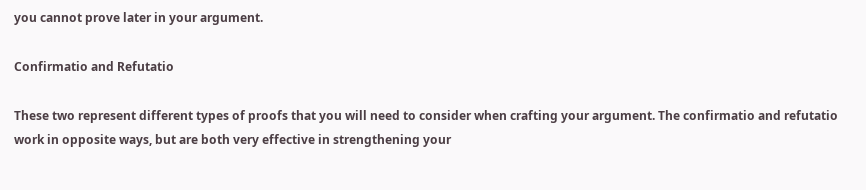you cannot prove later in your argument.

Confirmatio and Refutatio

These two represent different types of proofs that you will need to consider when crafting your argument. The confirmatio and refutatio work in opposite ways, but are both very effective in strengthening your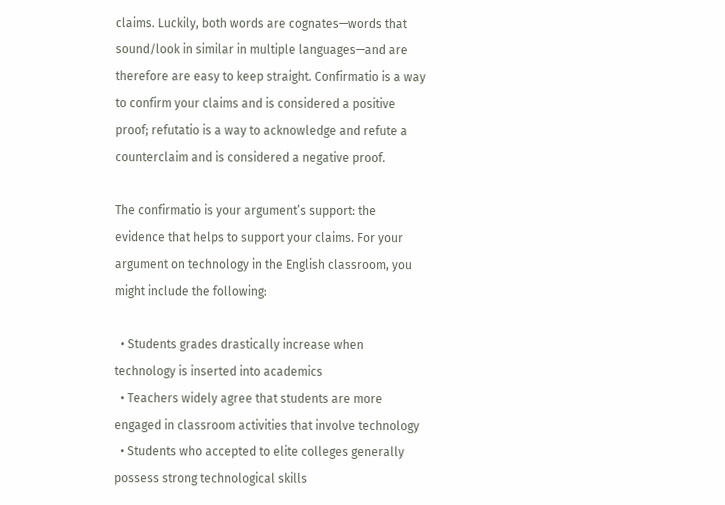claims. Luckily, both words are cognates—words that sound/look in similar in multiple languages—and are therefore are easy to keep straight. Confirmatio is a way to confirm your claims and is considered a positive proof; refutatio is a way to acknowledge and refute a counterclaim and is considered a negative proof.

The confirmatio is your argument’s support: the evidence that helps to support your claims. For your argument on technology in the English classroom, you might include the following:

  • Students grades drastically increase when technology is inserted into academics
  • Teachers widely agree that students are more engaged in classroom activities that involve technology
  • Students who accepted to elite colleges generally possess strong technological skills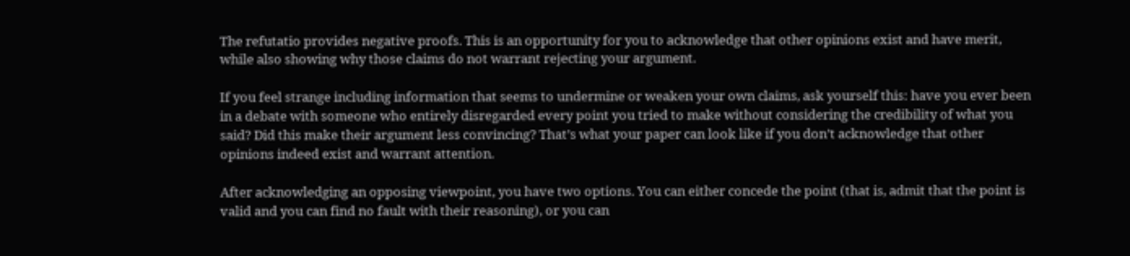The refutatio provides negative proofs. This is an opportunity for you to acknowledge that other opinions exist and have merit, while also showing why those claims do not warrant rejecting your argument.

If you feel strange including information that seems to undermine or weaken your own claims, ask yourself this: have you ever been in a debate with someone who entirely disregarded every point you tried to make without considering the credibility of what you said? Did this make their argument less convincing? That’s what your paper can look like if you don’t acknowledge that other opinions indeed exist and warrant attention.

After acknowledging an opposing viewpoint, you have two options. You can either concede the point (that is, admit that the point is valid and you can find no fault with their reasoning), or you can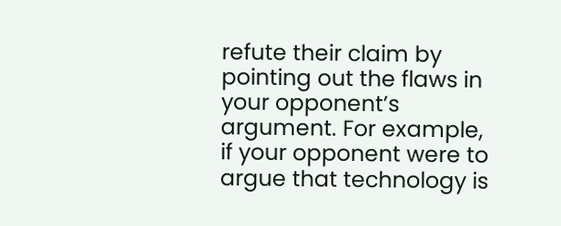refute their claim by pointing out the flaws in your opponent’s argument. For example, if your opponent were to argue that technology is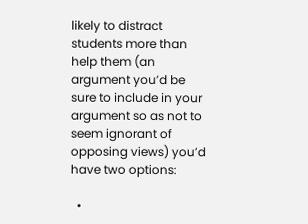likely to distract students more than help them (an argument you’d be sure to include in your argument so as not to seem ignorant of opposing views) you’d have two options:

  •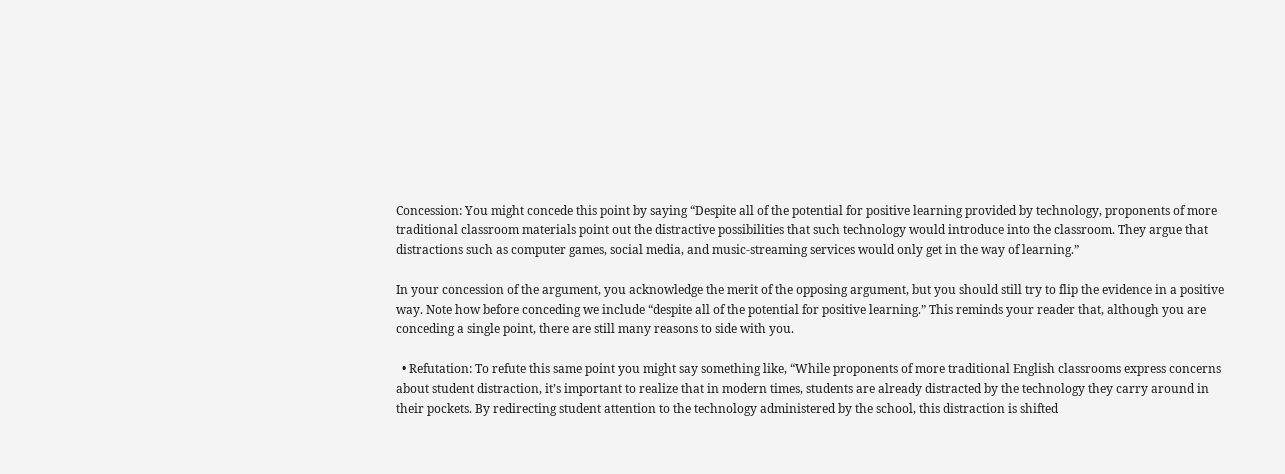Concession: You might concede this point by saying “Despite all of the potential for positive learning provided by technology, proponents of more traditional classroom materials point out the distractive possibilities that such technology would introduce into the classroom. They argue that distractions such as computer games, social media, and music-streaming services would only get in the way of learning.”

In your concession of the argument, you acknowledge the merit of the opposing argument, but you should still try to flip the evidence in a positive way. Note how before conceding we include “despite all of the potential for positive learning.” This reminds your reader that, although you are conceding a single point, there are still many reasons to side with you.

  • Refutation: To refute this same point you might say something like, “While proponents of more traditional English classrooms express concerns about student distraction, it’s important to realize that in modern times, students are already distracted by the technology they carry around in their pockets. By redirecting student attention to the technology administered by the school, this distraction is shifted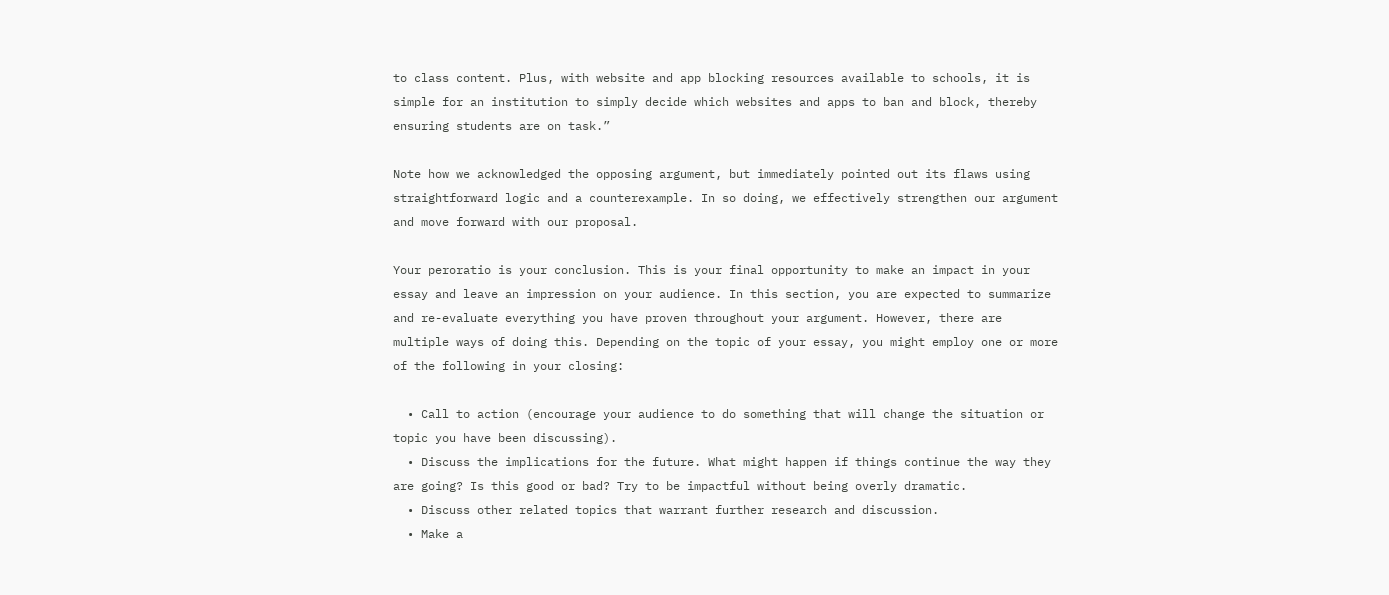to class content. Plus, with website and app blocking resources available to schools, it is simple for an institution to simply decide which websites and apps to ban and block, thereby ensuring students are on task.”

Note how we acknowledged the opposing argument, but immediately pointed out its flaws using straightforward logic and a counterexample. In so doing, we effectively strengthen our argument and move forward with our proposal.

Your peroratio is your conclusion. This is your final opportunity to make an impact in your essay and leave an impression on your audience. In this section, you are expected to summarize and re-evaluate everything you have proven throughout your argument. However, there are multiple ways of doing this. Depending on the topic of your essay, you might employ one or more of the following in your closing:

  • Call to action (encourage your audience to do something that will change the situation or topic you have been discussing).
  • Discuss the implications for the future. What might happen if things continue the way they are going? Is this good or bad? Try to be impactful without being overly dramatic.
  • Discuss other related topics that warrant further research and discussion.
  • Make a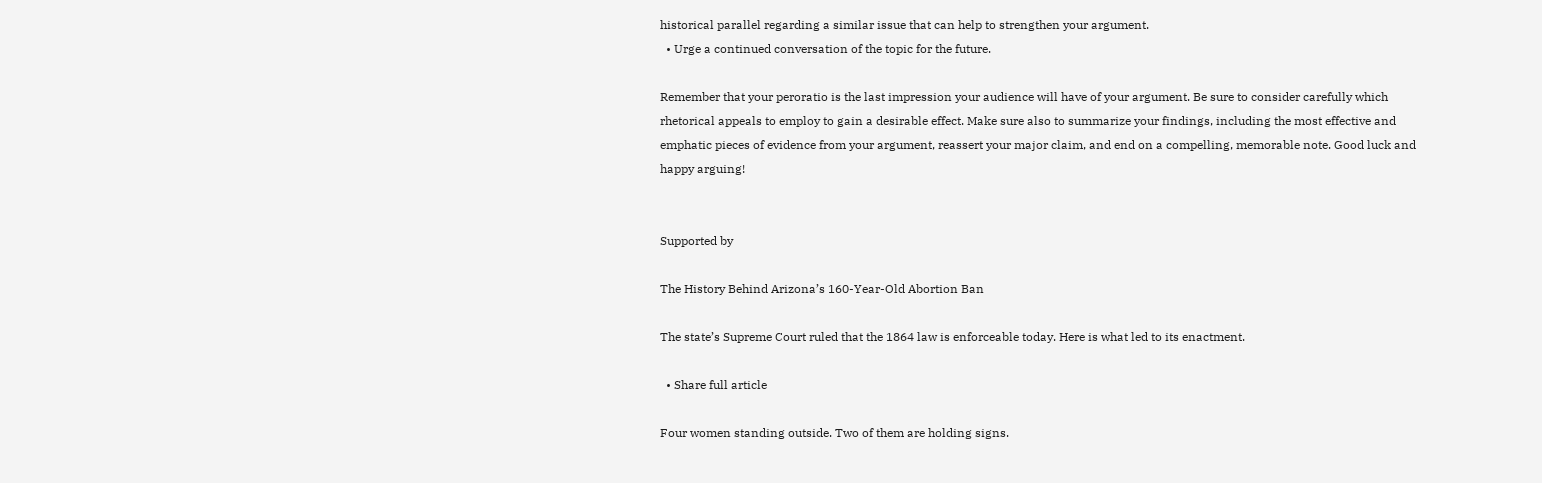historical parallel regarding a similar issue that can help to strengthen your argument.
  • Urge a continued conversation of the topic for the future.

Remember that your peroratio is the last impression your audience will have of your argument. Be sure to consider carefully which rhetorical appeals to employ to gain a desirable effect. Make sure also to summarize your findings, including the most effective and emphatic pieces of evidence from your argument, reassert your major claim, and end on a compelling, memorable note. Good luck and happy arguing!


Supported by

The History Behind Arizona’s 160-Year-Old Abortion Ban

The state’s Supreme Court ruled that the 1864 law is enforceable today. Here is what led to its enactment.

  • Share full article

Four women standing outside. Two of them are holding signs.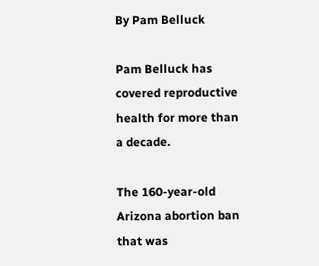By Pam Belluck

Pam Belluck has covered reproductive health for more than a decade.

The 160-year-old Arizona abortion ban that was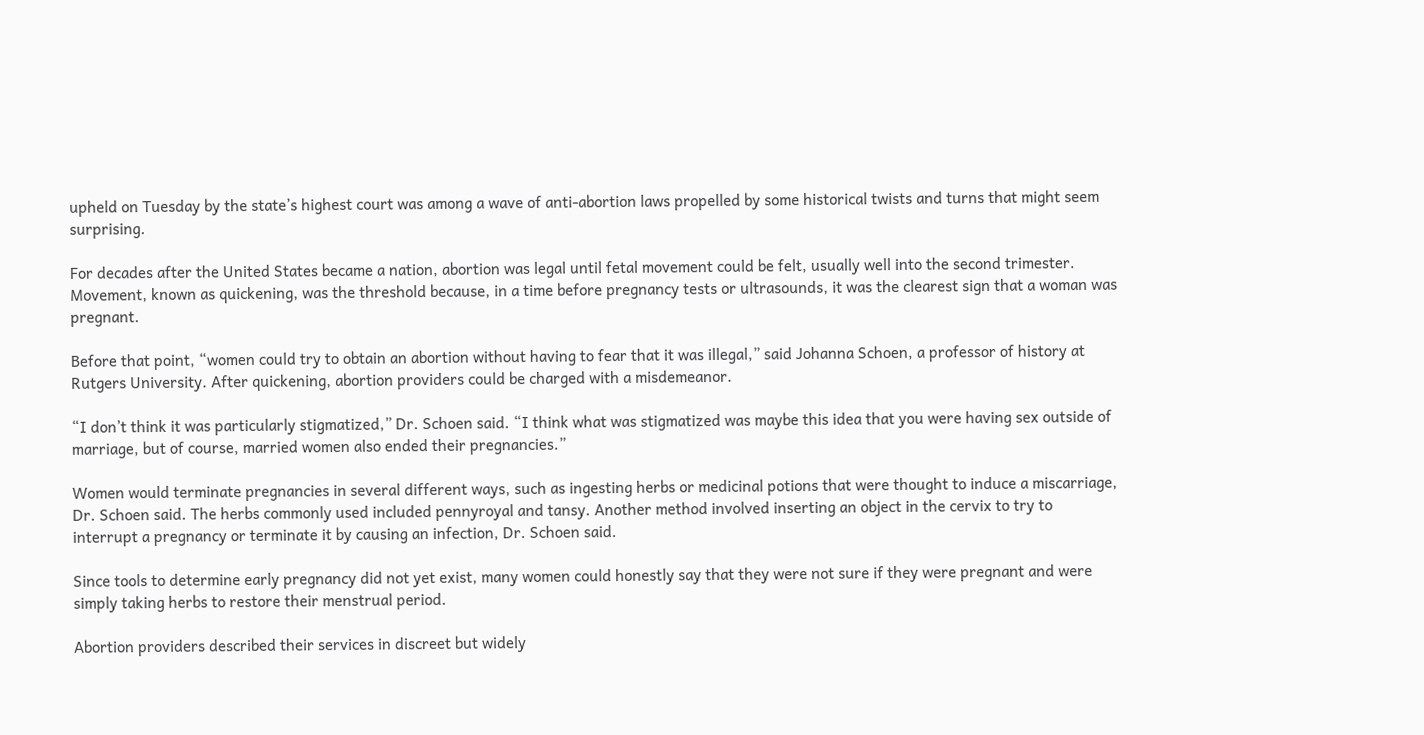upheld on Tuesday by the state’s highest court was among a wave of anti-abortion laws propelled by some historical twists and turns that might seem surprising.

For decades after the United States became a nation, abortion was legal until fetal movement could be felt, usually well into the second trimester. Movement, known as quickening, was the threshold because, in a time before pregnancy tests or ultrasounds, it was the clearest sign that a woman was pregnant.

Before that point, “women could try to obtain an abortion without having to fear that it was illegal,” said Johanna Schoen, a professor of history at Rutgers University. After quickening, abortion providers could be charged with a misdemeanor.

“I don’t think it was particularly stigmatized,” Dr. Schoen said. “I think what was stigmatized was maybe this idea that you were having sex outside of marriage, but of course, married women also ended their pregnancies.”

Women would terminate pregnancies in several different ways, such as ingesting herbs or medicinal potions that were thought to induce a miscarriage, Dr. Schoen said. The herbs commonly used included pennyroyal and tansy. Another method involved inserting an object in the cervix to try to interrupt a pregnancy or terminate it by causing an infection, Dr. Schoen said.

Since tools to determine early pregnancy did not yet exist, many women could honestly say that they were not sure if they were pregnant and were simply taking herbs to restore their menstrual period.

Abortion providers described their services in discreet but widely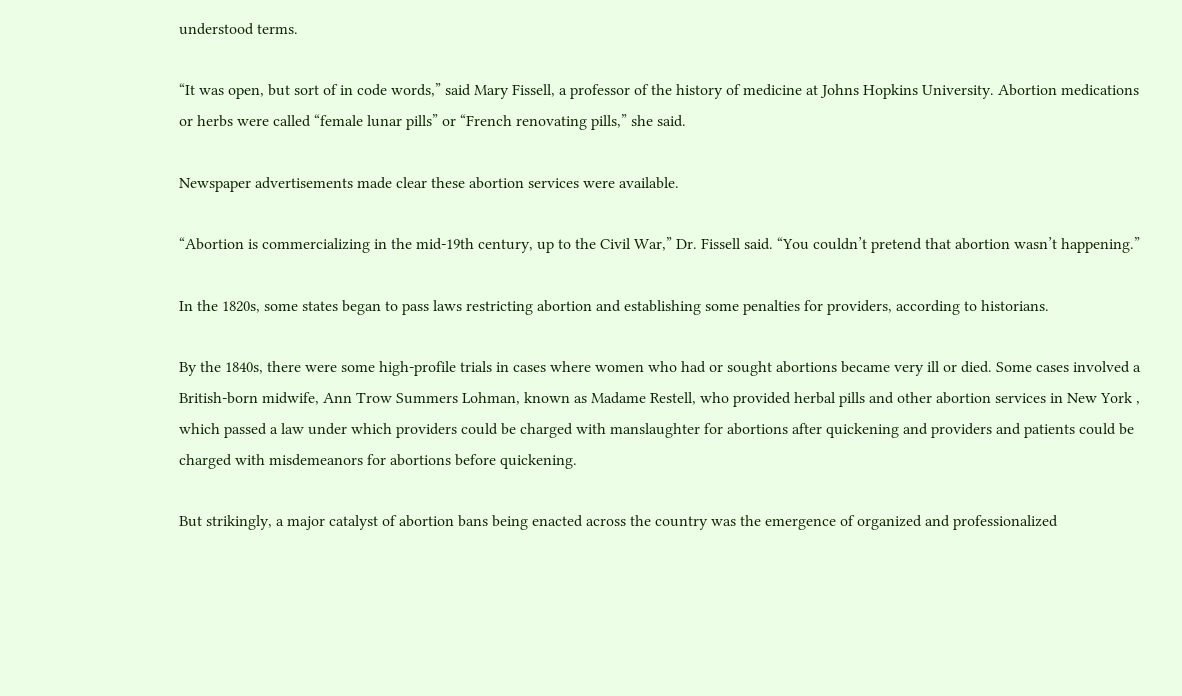understood terms.

“It was open, but sort of in code words,” said Mary Fissell, a professor of the history of medicine at Johns Hopkins University. Abortion medications or herbs were called “female lunar pills” or “French renovating pills,” she said.

Newspaper advertisements made clear these abortion services were available.

“Abortion is commercializing in the mid-19th century, up to the Civil War,” Dr. Fissell said. “You couldn’t pretend that abortion wasn’t happening.”

In the 1820s, some states began to pass laws restricting abortion and establishing some penalties for providers, according to historians.

By the 1840s, there were some high-profile trials in cases where women who had or sought abortions became very ill or died. Some cases involved a British-born midwife, Ann Trow Summers Lohman, known as Madame Restell, who provided herbal pills and other abortion services in New York , which passed a law under which providers could be charged with manslaughter for abortions after quickening and providers and patients could be charged with misdemeanors for abortions before quickening.

But strikingly, a major catalyst of abortion bans being enacted across the country was the emergence of organized and professionalized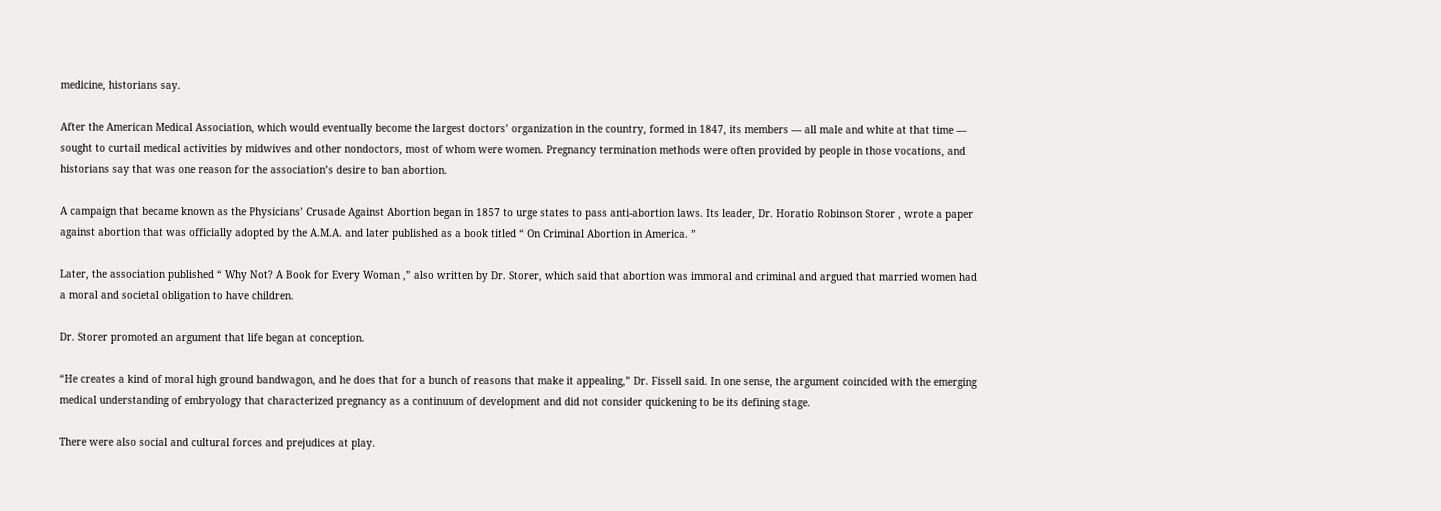medicine, historians say.

After the American Medical Association, which would eventually become the largest doctors’ organization in the country, formed in 1847, its members — all male and white at that time — sought to curtail medical activities by midwives and other nondoctors, most of whom were women. Pregnancy termination methods were often provided by people in those vocations, and historians say that was one reason for the association’s desire to ban abortion.

A campaign that became known as the Physicians’ Crusade Against Abortion began in 1857 to urge states to pass anti-abortion laws. Its leader, Dr. Horatio Robinson Storer , wrote a paper against abortion that was officially adopted by the A.M.A. and later published as a book titled “ On Criminal Abortion in America. ”

Later, the association published “ Why Not? A Book for Every Woman ,” also written by Dr. Storer, which said that abortion was immoral and criminal and argued that married women had a moral and societal obligation to have children.

Dr. Storer promoted an argument that life began at conception.

“He creates a kind of moral high ground bandwagon, and he does that for a bunch of reasons that make it appealing,” Dr. Fissell said. In one sense, the argument coincided with the emerging medical understanding of embryology that characterized pregnancy as a continuum of development and did not consider quickening to be its defining stage.

There were also social and cultural forces and prejudices at play.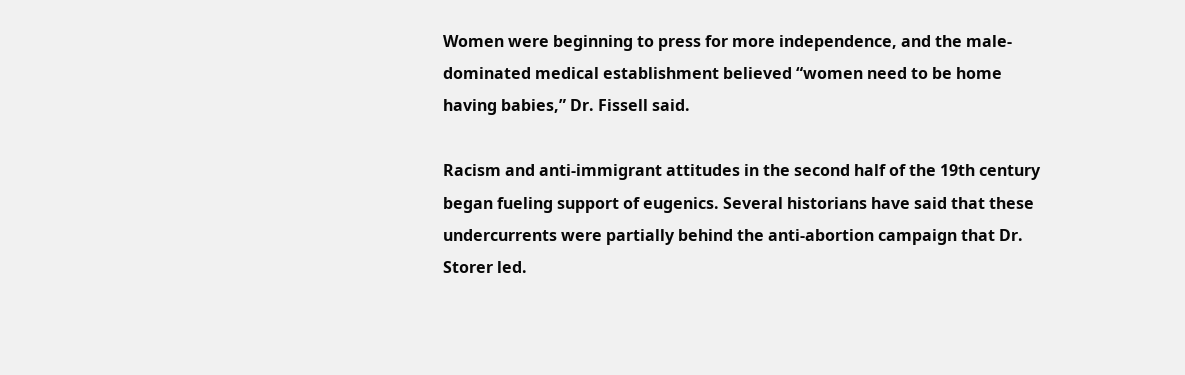Women were beginning to press for more independence, and the male-dominated medical establishment believed “women need to be home having babies,” Dr. Fissell said.

Racism and anti-immigrant attitudes in the second half of the 19th century began fueling support of eugenics. Several historians have said that these undercurrents were partially behind the anti-abortion campaign that Dr. Storer led.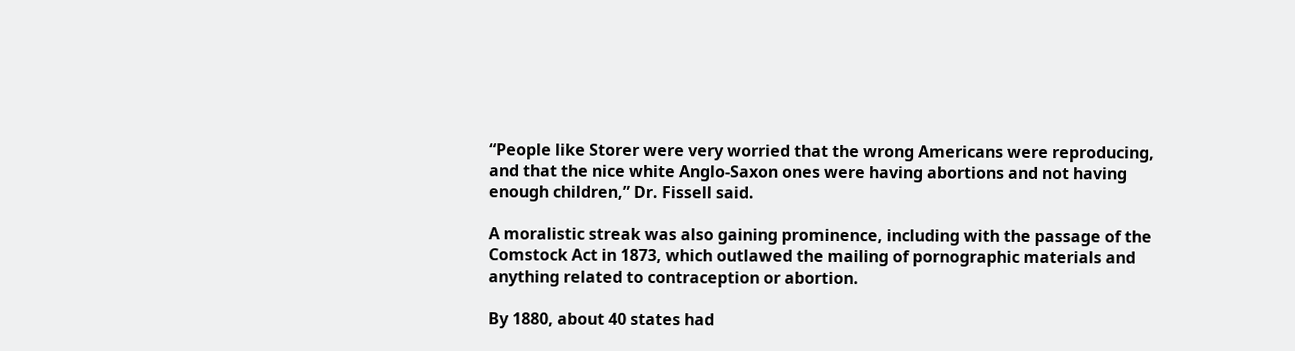“People like Storer were very worried that the wrong Americans were reproducing, and that the nice white Anglo-Saxon ones were having abortions and not having enough children,” Dr. Fissell said.

A moralistic streak was also gaining prominence, including with the passage of the Comstock Act in 1873, which outlawed the mailing of pornographic materials and anything related to contraception or abortion.

By 1880, about 40 states had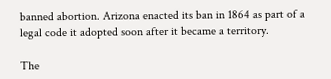banned abortion. Arizona enacted its ban in 1864 as part of a legal code it adopted soon after it became a territory.

The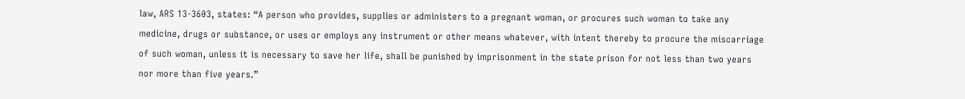law, ARS 13-3603, states: “A person who provides, supplies or administers to a pregnant woman, or procures such woman to take any medicine, drugs or substance, or uses or employs any instrument or other means whatever, with intent thereby to procure the miscarriage of such woman, unless it is necessary to save her life, shall be punished by imprisonment in the state prison for not less than two years nor more than five years.”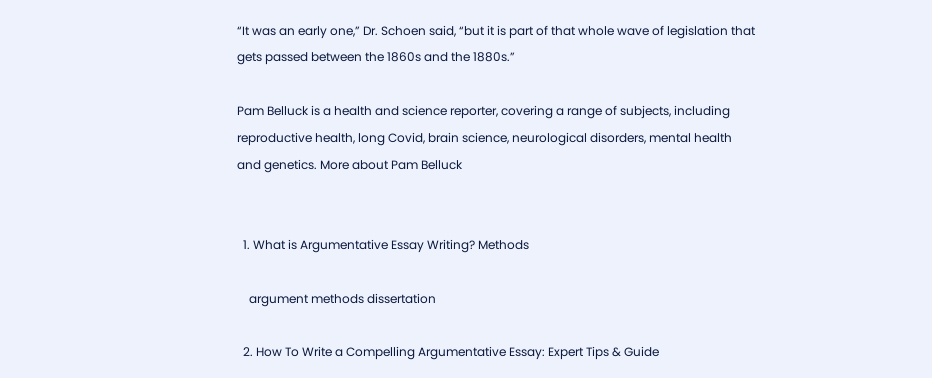“It was an early one,” Dr. Schoen said, “but it is part of that whole wave of legislation that gets passed between the 1860s and the 1880s.”

Pam Belluck is a health and science reporter, covering a range of subjects, including reproductive health, long Covid, brain science, neurological disorders, mental health and genetics. More about Pam Belluck


  1. What is Argumentative Essay Writing? Methods

    argument methods dissertation

  2. How To Write a Compelling Argumentative Essay: Expert Tips & Guide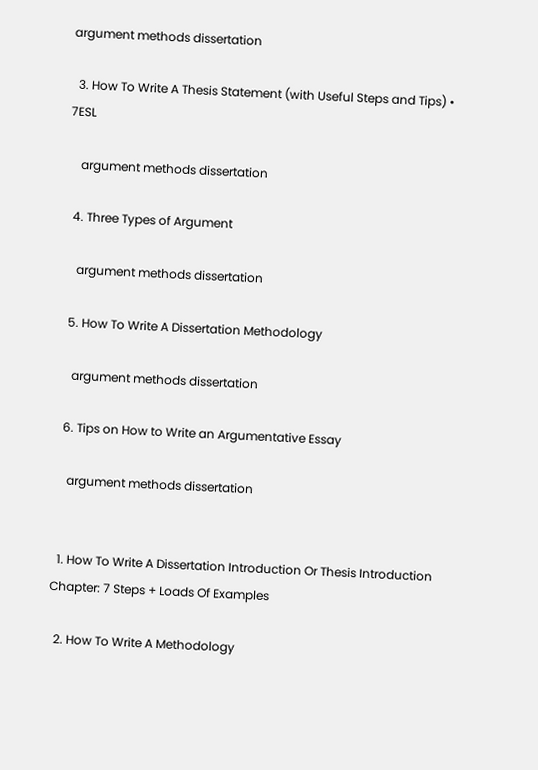argument methods dissertation

  3. How To Write A Thesis Statement (with Useful Steps and Tips) • 7ESL

    argument methods dissertation

  4. Three Types of Argument

    argument methods dissertation

  5. How To Write A Dissertation Methodology

    argument methods dissertation

  6. Tips on How to Write an Argumentative Essay

    argument methods dissertation


  1. How To Write A Dissertation Introduction Or Thesis Introduction Chapter: 7 Steps + Loads Of Examples

  2. How To Write A Methodology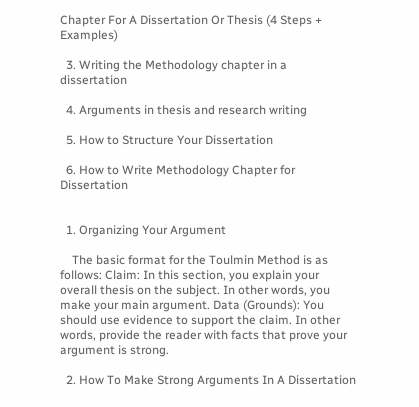Chapter For A Dissertation Or Thesis (4 Steps + Examples)

  3. Writing the Methodology chapter in a dissertation

  4. Arguments in thesis and research writing

  5. How to Structure Your Dissertation

  6. How to Write Methodology Chapter for Dissertation


  1. Organizing Your Argument

    The basic format for the Toulmin Method is as follows: Claim: In this section, you explain your overall thesis on the subject. In other words, you make your main argument. Data (Grounds): You should use evidence to support the claim. In other words, provide the reader with facts that prove your argument is strong.

  2. How To Make Strong Arguments In A Dissertation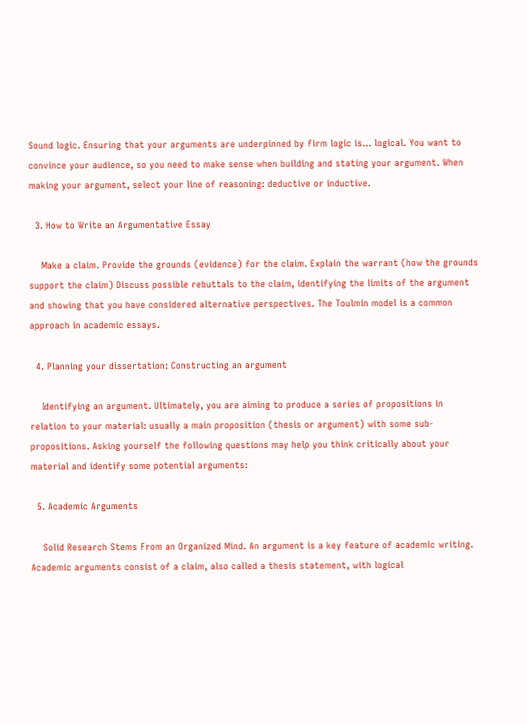Sound logic. Ensuring that your arguments are underpinned by firm logic is… logical. You want to convince your audience, so you need to make sense when building and stating your argument. When making your argument, select your line of reasoning: deductive or inductive.

  3. How to Write an Argumentative Essay

    Make a claim. Provide the grounds (evidence) for the claim. Explain the warrant (how the grounds support the claim) Discuss possible rebuttals to the claim, identifying the limits of the argument and showing that you have considered alternative perspectives. The Toulmin model is a common approach in academic essays.

  4. Planning your dissertation: Constructing an argument

    Identifying an argument. Ultimately, you are aiming to produce a series of propositions in relation to your material: usually a main proposition (thesis or argument) with some sub-propositions. Asking yourself the following questions may help you think critically about your material and identify some potential arguments:

  5. Academic Arguments

    Solid Research Stems From an Organized Mind. An argument is a key feature of academic writing. Academic arguments consist of a claim, also called a thesis statement, with logical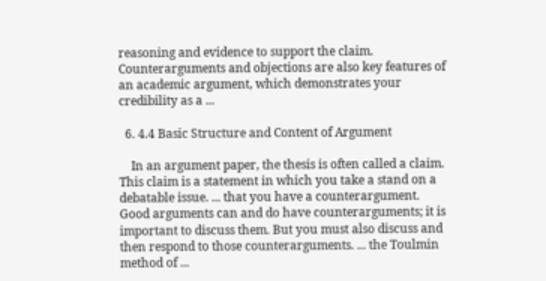reasoning and evidence to support the claim. Counterarguments and objections are also key features of an academic argument, which demonstrates your credibility as a ...

  6. 4.4 Basic Structure and Content of Argument

    In an argument paper, the thesis is often called a claim. This claim is a statement in which you take a stand on a debatable issue. ... that you have a counterargument. Good arguments can and do have counterarguments; it is important to discuss them. But you must also discuss and then respond to those counterarguments. ... the Toulmin method of ...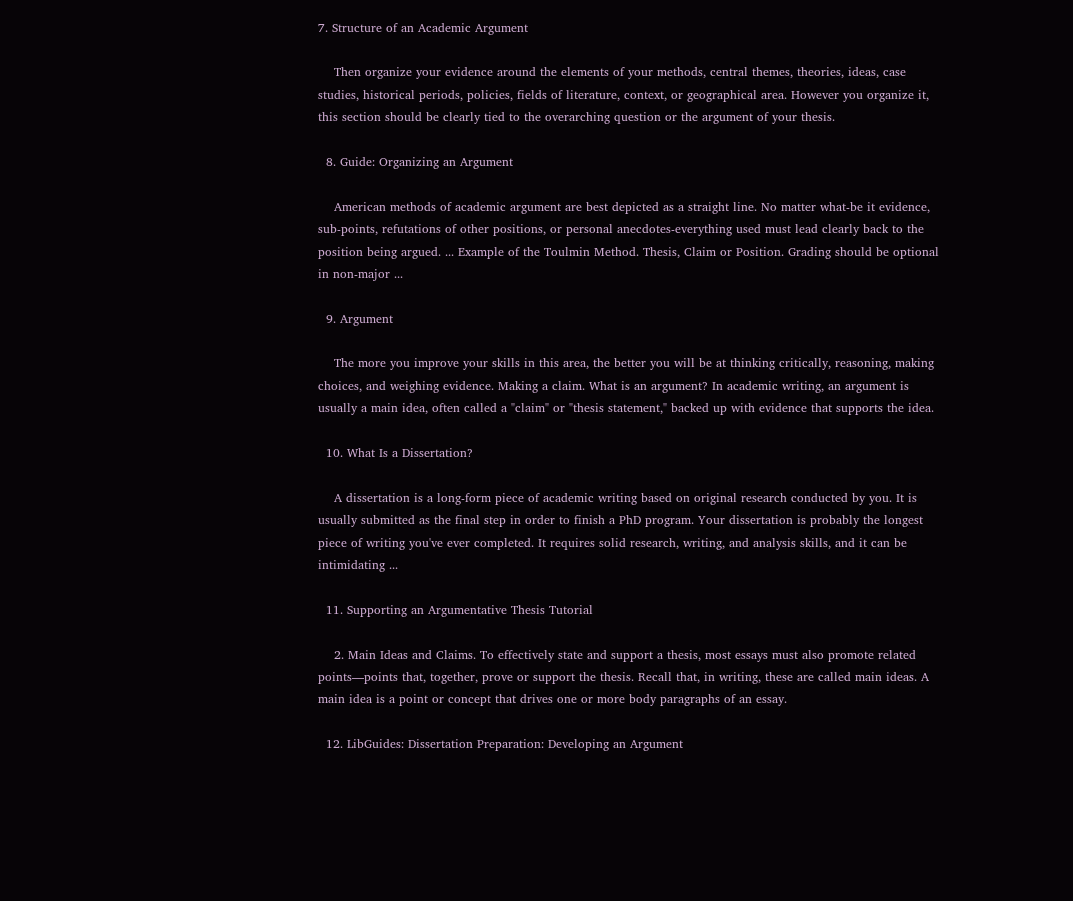7. Structure of an Academic Argument

    Then organize your evidence around the elements of your methods, central themes, theories, ideas, case studies, historical periods, policies, fields of literature, context, or geographical area. However you organize it, this section should be clearly tied to the overarching question or the argument of your thesis.

  8. Guide: Organizing an Argument

    American methods of academic argument are best depicted as a straight line. No matter what-be it evidence, sub-points, refutations of other positions, or personal anecdotes-everything used must lead clearly back to the position being argued. ... Example of the Toulmin Method. Thesis, Claim or Position. Grading should be optional in non-major ...

  9. Argument

    The more you improve your skills in this area, the better you will be at thinking critically, reasoning, making choices, and weighing evidence. Making a claim. What is an argument? In academic writing, an argument is usually a main idea, often called a "claim" or "thesis statement," backed up with evidence that supports the idea.

  10. What Is a Dissertation?

    A dissertation is a long-form piece of academic writing based on original research conducted by you. It is usually submitted as the final step in order to finish a PhD program. Your dissertation is probably the longest piece of writing you've ever completed. It requires solid research, writing, and analysis skills, and it can be intimidating ...

  11. Supporting an Argumentative Thesis Tutorial

    2. Main Ideas and Claims. To effectively state and support a thesis, most essays must also promote related points—points that, together, prove or support the thesis. Recall that, in writing, these are called main ideas. A main idea is a point or concept that drives one or more body paragraphs of an essay.

  12. LibGuides: Dissertation Preparation: Developing an Argument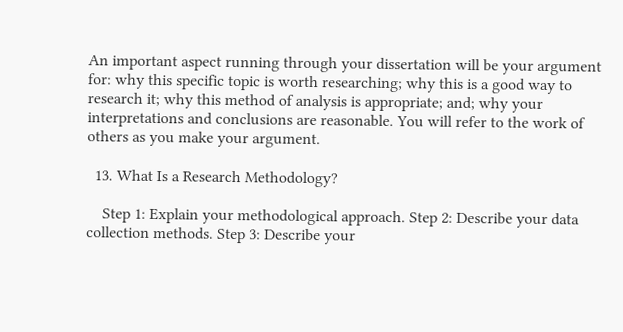An important aspect running through your dissertation will be your argument for: why this specific topic is worth researching; why this is a good way to research it; why this method of analysis is appropriate; and; why your interpretations and conclusions are reasonable. You will refer to the work of others as you make your argument.

  13. What Is a Research Methodology?

    Step 1: Explain your methodological approach. Step 2: Describe your data collection methods. Step 3: Describe your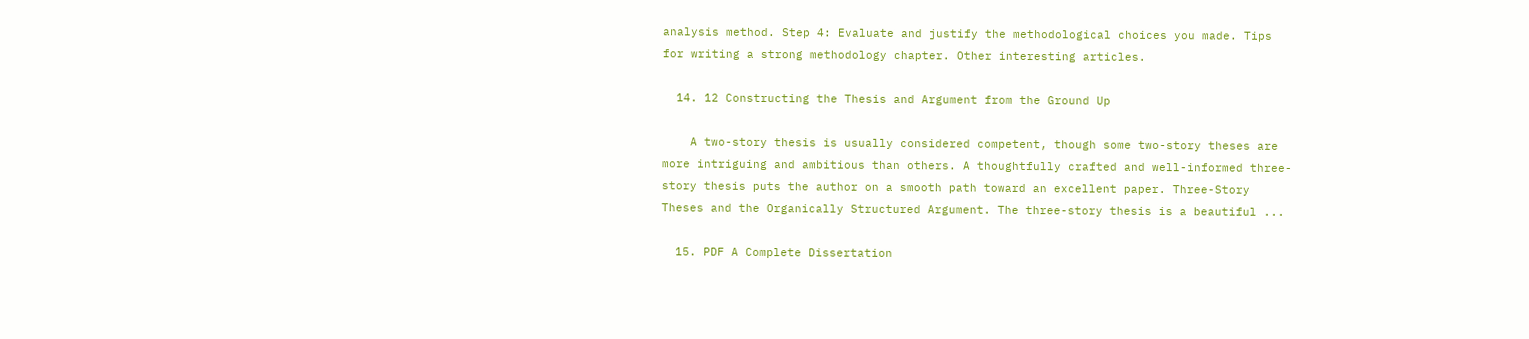analysis method. Step 4: Evaluate and justify the methodological choices you made. Tips for writing a strong methodology chapter. Other interesting articles.

  14. 12 Constructing the Thesis and Argument from the Ground Up

    A two-story thesis is usually considered competent, though some two-story theses are more intriguing and ambitious than others. A thoughtfully crafted and well-informed three-story thesis puts the author on a smooth path toward an excellent paper. Three-Story Theses and the Organically Structured Argument. The three-story thesis is a beautiful ...

  15. PDF A Complete Dissertation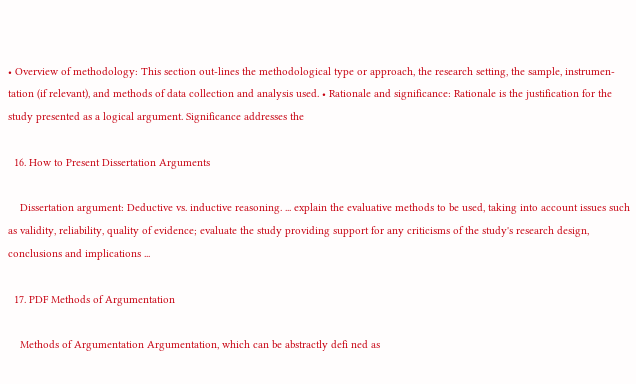• Overview of methodology: This section out-lines the methodological type or approach, the research setting, the sample, instrumen-tation (if relevant), and methods of data collection and analysis used. • Rationale and significance: Rationale is the justification for the study presented as a logical argument. Significance addresses the

  16. How to Present Dissertation Arguments

    Dissertation argument: Deductive vs. inductive reasoning. ... explain the evaluative methods to be used, taking into account issues such as validity, reliability, quality of evidence; evaluate the study providing support for any criticisms of the study's research design, conclusions and implications ...

  17. PDF Methods of Argumentation

    Methods of Argumentation Argumentation, which can be abstractly defi ned as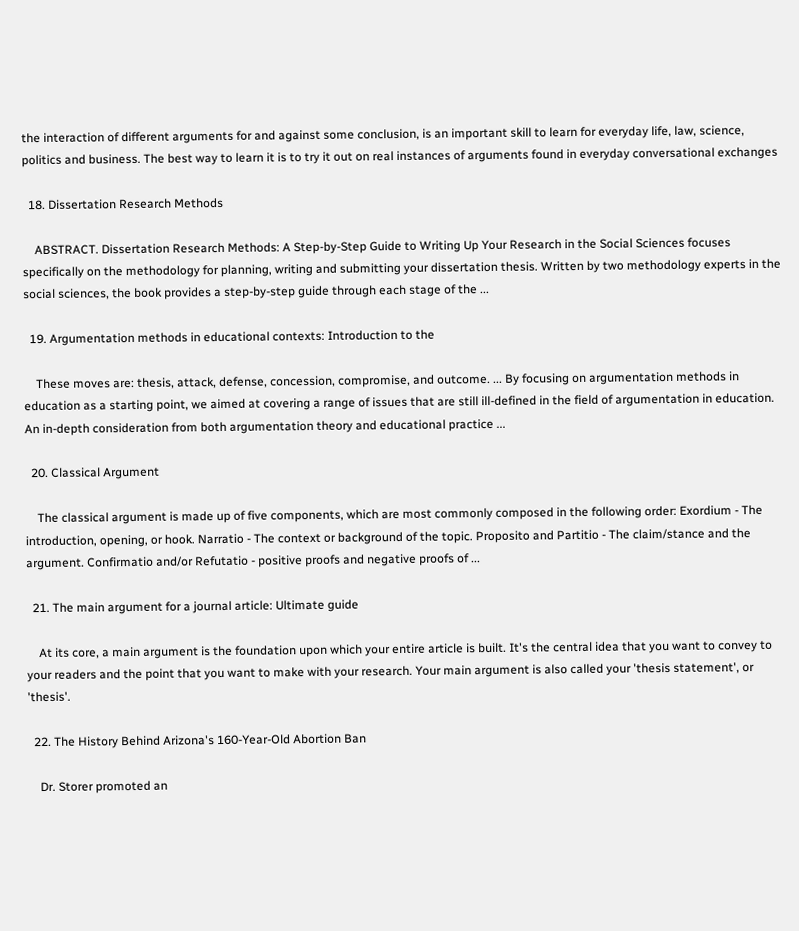the interaction of different arguments for and against some conclusion, is an important skill to learn for everyday life, law, science, politics and business. The best way to learn it is to try it out on real instances of arguments found in everyday conversational exchanges

  18. Dissertation Research Methods

    ABSTRACT. Dissertation Research Methods: A Step-by-Step Guide to Writing Up Your Research in the Social Sciences focuses specifically on the methodology for planning, writing and submitting your dissertation thesis. Written by two methodology experts in the social sciences, the book provides a step-by-step guide through each stage of the ...

  19. Argumentation methods in educational contexts: Introduction to the

    These moves are: thesis, attack, defense, concession, compromise, and outcome. ... By focusing on argumentation methods in education as a starting point, we aimed at covering a range of issues that are still ill-defined in the field of argumentation in education. An in-depth consideration from both argumentation theory and educational practice ...

  20. Classical Argument

    The classical argument is made up of five components, which are most commonly composed in the following order: Exordium - The introduction, opening, or hook. Narratio - The context or background of the topic. Proposito and Partitio - The claim/stance and the argument. Confirmatio and/or Refutatio - positive proofs and negative proofs of ...

  21. The main argument for a journal article: Ultimate guide

    At its core, a main argument is the foundation upon which your entire article is built. It's the central idea that you want to convey to your readers and the point that you want to make with your research. Your main argument is also called your 'thesis statement', or 'thesis'.

  22. The History Behind Arizona's 160-Year-Old Abortion Ban

    Dr. Storer promoted an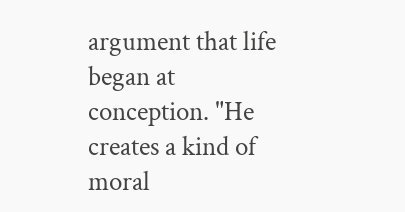argument that life began at conception. "He creates a kind of moral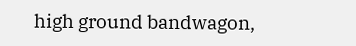high ground bandwagon,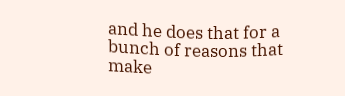and he does that for a bunch of reasons that make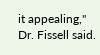it appealing," Dr. Fissell said.